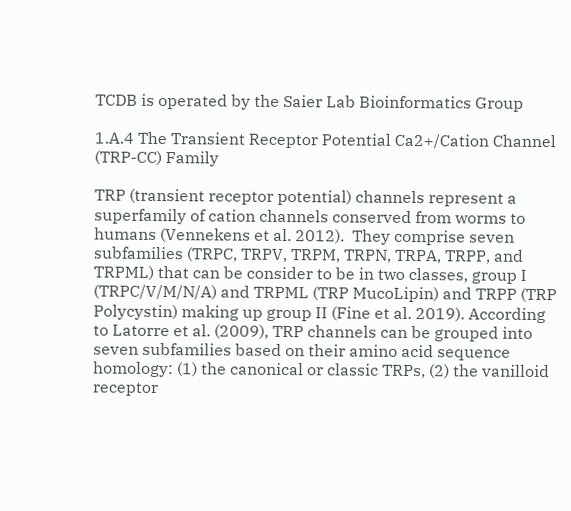TCDB is operated by the Saier Lab Bioinformatics Group

1.A.4 The Transient Receptor Potential Ca2+/Cation Channel (TRP-CC) Family

TRP (transient receptor potential) channels represent a superfamily of cation channels conserved from worms to humans (Vennekens et al. 2012).  They comprise seven subfamilies (TRPC, TRPV, TRPM, TRPN, TRPA, TRPP, and TRPML) that can be consider to be in two classes, group I (TRPC/V/M/N/A) and TRPML (TRP MucoLipin) and TRPP (TRP Polycystin) making up group II (Fine et al. 2019). According to Latorre et al. (2009), TRP channels can be grouped into seven subfamilies based on their amino acid sequence homology: (1) the canonical or classic TRPs, (2) the vanilloid receptor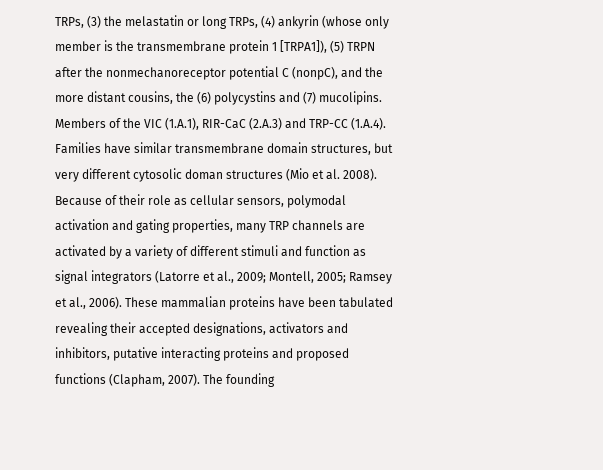TRPs, (3) the melastatin or long TRPs, (4) ankyrin (whose only member is the transmembrane protein 1 [TRPA1]), (5) TRPN after the nonmechanoreceptor potential C (nonpC), and the more distant cousins, the (6) polycystins and (7) mucolipins. Members of the VIC (1.A.1), RIR-CaC (2.A.3) and TRP-CC (1.A.4). Families have similar transmembrane domain structures, but very different cytosolic doman structures (Mio et al. 2008).  Because of their role as cellular sensors, polymodal activation and gating properties, many TRP channels are activated by a variety of different stimuli and function as signal integrators (Latorre et al., 2009; Montell, 2005; Ramsey et al., 2006). These mammalian proteins have been tabulated revealing their accepted designations, activators and inhibitors, putative interacting proteins and proposed functions (Clapham, 2007). The founding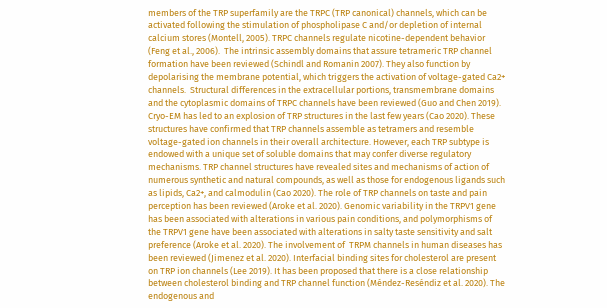members of the TRP superfamily are the TRPC (TRP canonical) channels, which can be activated following the stimulation of phospholipase C and/or depletion of internal calcium stores (Montell, 2005). TRPC channels regulate nicotine-dependent behavior (Feng et al., 2006).  The intrinsic assembly domains that assure tetrameric TRP channel formation have been reviewed (Schindl and Romanin 2007). They also function by depolarising the membrane potential, which triggers the activation of voltage-gated Ca2+ channels.  Structural differences in the extracellular portions, transmembrane domains and the cytoplasmic domains of TRPC channels have been reviewed (Guo and Chen 2019). Cryo-EM has led to an explosion of TRP structures in the last few years (Cao 2020). These structures have confirmed that TRP channels assemble as tetramers and resemble voltage-gated ion channels in their overall architecture. However, each TRP subtype is endowed with a unique set of soluble domains that may confer diverse regulatory mechanisms. TRP channel structures have revealed sites and mechanisms of action of numerous synthetic and natural compounds, as well as those for endogenous ligands such as lipids, Ca2+, and calmodulin (Cao 2020). The role of TRP channels on taste and pain perception has been reviewed (Aroke et al. 2020). Genomic variability in the TRPV1 gene has been associated with alterations in various pain conditions, and polymorphisms of the TRPV1 gene have been associated with alterations in salty taste sensitivity and salt preference (Aroke et al. 2020). The involvement of  TRPM channels in human diseases has been reviewed (Jimenez et al. 2020). Interfacial binding sites for cholesterol are present on TRP ion channels (Lee 2019). It has been proposed that there is a close relationship between cholesterol binding and TRP channel function (Méndez-Reséndiz et al. 2020). The endogenous and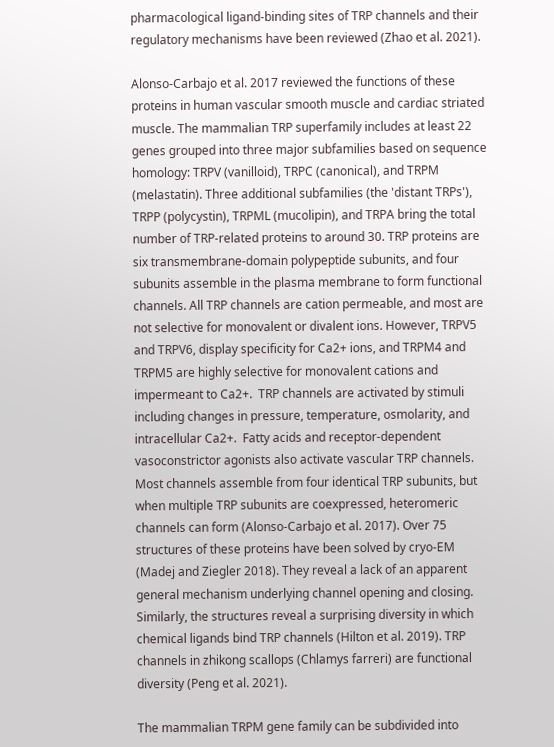pharmacological ligand-binding sites of TRP channels and their regulatory mechanisms have been reviewed (Zhao et al. 2021).

Alonso-Carbajo et al. 2017 reviewed the functions of these proteins in human vascular smooth muscle and cardiac striated muscle. The mammalian TRP superfamily includes at least 22 genes grouped into three major subfamilies based on sequence homology: TRPV (vanilloid), TRPC (canonical), and TRPM (melastatin). Three additional subfamilies (the 'distant TRPs'), TRPP (polycystin), TRPML (mucolipin), and TRPA bring the total number of TRP-related proteins to around 30. TRP proteins are six transmembrane-domain polypeptide subunits, and four subunits assemble in the plasma membrane to form functional channels. All TRP channels are cation permeable, and most are not selective for monovalent or divalent ions. However, TRPV5 and TRPV6, display specificity for Ca2+ ions, and TRPM4 and TRPM5 are highly selective for monovalent cations and impermeant to Ca2+.  TRP channels are activated by stimuli including changes in pressure, temperature, osmolarity, and intracellular Ca2+.  Fatty acids and receptor-dependent vasoconstrictor agonists also activate vascular TRP channels. Most channels assemble from four identical TRP subunits, but when multiple TRP subunits are coexpressed, heteromeric channels can form (Alonso-Carbajo et al. 2017). Over 75 structures of these proteins have been solved by cryo-EM (Madej and Ziegler 2018). They reveal a lack of an apparent general mechanism underlying channel opening and closing. Similarly, the structures reveal a surprising diversity in which chemical ligands bind TRP channels (Hilton et al. 2019). TRP channels in zhikong scallops (Chlamys farreri) are functional diversity (Peng et al. 2021).

The mammalian TRPM gene family can be subdivided into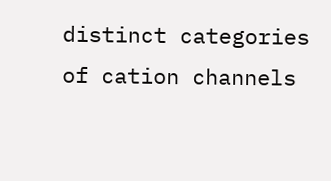distinct categories of cation channels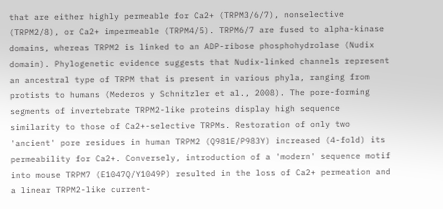that are either highly permeable for Ca2+ (TRPM3/6/7), nonselective (TRPM2/8), or Ca2+ impermeable (TRPM4/5). TRPM6/7 are fused to alpha-kinase domains, whereas TRPM2 is linked to an ADP-ribose phosphohydrolase (Nudix domain). Phylogenetic evidence suggests that Nudix-linked channels represent an ancestral type of TRPM that is present in various phyla, ranging from protists to humans (Mederos y Schnitzler et al., 2008). The pore-forming segments of invertebrate TRPM2-like proteins display high sequence similarity to those of Ca2+-selective TRPMs. Restoration of only two 'ancient' pore residues in human TRPM2 (Q981E/P983Y) increased (4-fold) its permeability for Ca2+. Conversely, introduction of a 'modern' sequence motif into mouse TRPM7 (E1047Q/Y1049P) resulted in the loss of Ca2+ permeation and a linear TRPM2-like current-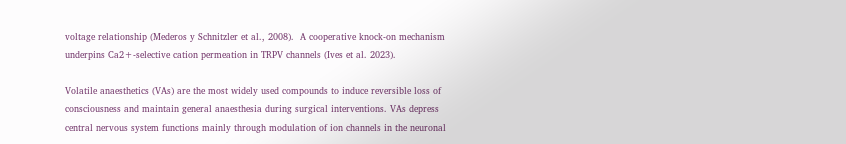voltage relationship (Mederos y Schnitzler et al., 2008).  A cooperative knock-on mechanism underpins Ca2+-selective cation permeation in TRPV channels (Ives et al. 2023).

Volatile anaesthetics (VAs) are the most widely used compounds to induce reversible loss of consciousness and maintain general anaesthesia during surgical interventions. VAs depress central nervous system functions mainly through modulation of ion channels in the neuronal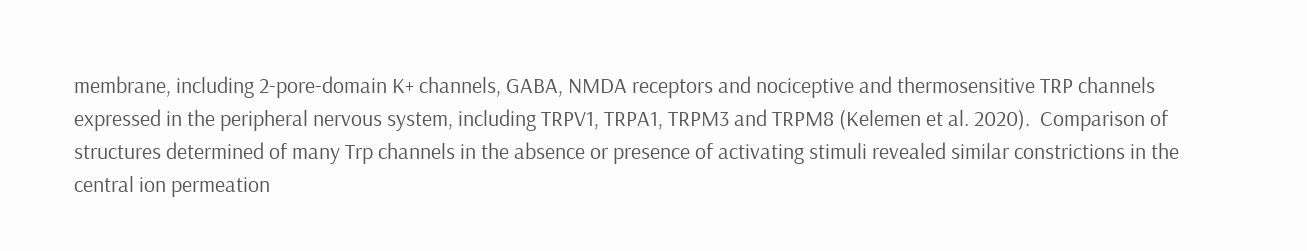membrane, including 2-pore-domain K+ channels, GABA, NMDA receptors and nociceptive and thermosensitive TRP channels expressed in the peripheral nervous system, including TRPV1, TRPA1, TRPM3 and TRPM8 (Kelemen et al. 2020).  Comparison of structures determined of many Trp channels in the absence or presence of activating stimuli revealed similar constrictions in the central ion permeation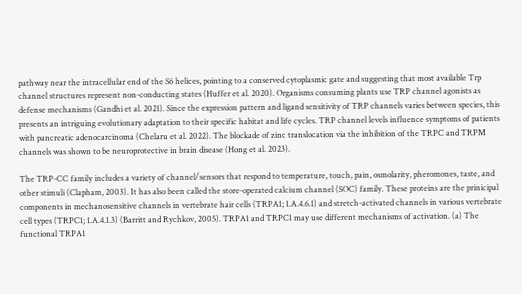pathway near the intracellular end of the S6 helices, pointing to a conserved cytoplasmic gate and suggesting that most available Trp channel structures represent non-conducting states (Huffer et al. 2020). Organisms consuming plants use TRP channel agonists as defense mechanisms (Gandhi et al. 2021). Since the expression pattern and ligand sensitivity of TRP channels varies between species, this presents an intriguing evolutionary adaptation to their specific habitat and life cycles. TRP channel levels influence symptoms of patients with pancreatic adenocarcinoma (Chelaru et al. 2022). The blockade of zinc translocation via the inhibition of the TRPC and TRPM channels was shown to be neuroprotective in brain disease (Hong et al. 2023).

The TRP-CC family includes a variety of channel/sensors that respond to temperature, touch, pain, osmolarity, pheromones, taste, and other stimuli (Clapham, 2003). It has also been called the store-operated calcium channel (SOC) family. These proteins are the prinicipal components in mechanosensitive channels in vertebrate hair cells (TRPA1; 1.A.4.6.1) and stretch-activated channels in various vertebrate cell types (TRPC1; 1.A.4.1.3) (Barritt and Rychkov, 2005). TRPA1 and TRPC1 may use different mechanisms of activation. (a) The functional TRPA1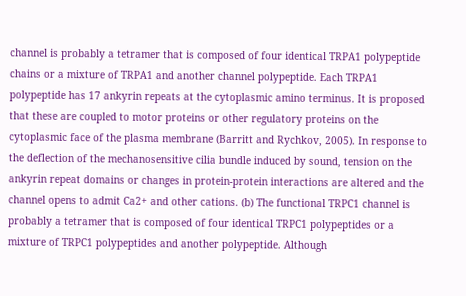channel is probably a tetramer that is composed of four identical TRPA1 polypeptide chains or a mixture of TRPA1 and another channel polypeptide. Each TRPA1 polypeptide has 17 ankyrin repeats at the cytoplasmic amino terminus. It is proposed that these are coupled to motor proteins or other regulatory proteins on the cytoplasmic face of the plasma membrane (Barritt and Rychkov, 2005). In response to the deflection of the mechanosensitive cilia bundle induced by sound, tension on the ankyrin repeat domains or changes in protein-protein interactions are altered and the channel opens to admit Ca2+ and other cations. (b) The functional TRPC1 channel is probably a tetramer that is composed of four identical TRPC1 polypeptides or a mixture of TRPC1 polypeptides and another polypeptide. Although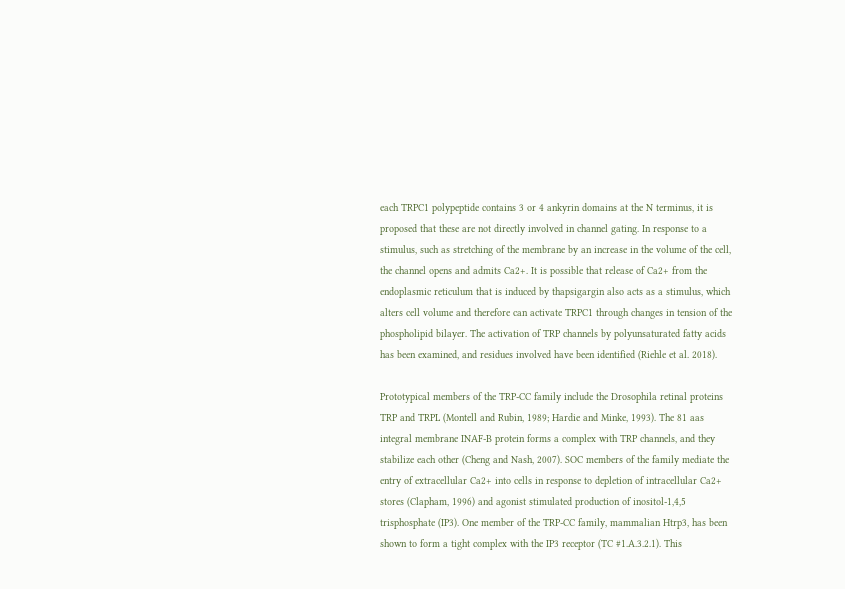each TRPC1 polypeptide contains 3 or 4 ankyrin domains at the N terminus, it is proposed that these are not directly involved in channel gating. In response to a stimulus, such as stretching of the membrane by an increase in the volume of the cell, the channel opens and admits Ca2+. It is possible that release of Ca2+ from the endoplasmic reticulum that is induced by thapsigargin also acts as a stimulus, which alters cell volume and therefore can activate TRPC1 through changes in tension of the phospholipid bilayer. The activation of TRP channels by polyunsaturated fatty acids has been examined, and residues involved have been identified (Riehle et al. 2018).

Prototypical members of the TRP-CC family include the Drosophila retinal proteins TRP and TRPL (Montell and Rubin, 1989; Hardie and Minke, 1993). The 81 aas integral membrane INAF-B protein forms a complex with TRP channels, and they stabilize each other (Cheng and Nash, 2007). SOC members of the family mediate the entry of extracellular Ca2+ into cells in response to depletion of intracellular Ca2+ stores (Clapham, 1996) and agonist stimulated production of inositol-1,4,5 trisphosphate (IP3). One member of the TRP-CC family, mammalian Htrp3, has been shown to form a tight complex with the IP3 receptor (TC #1.A.3.2.1). This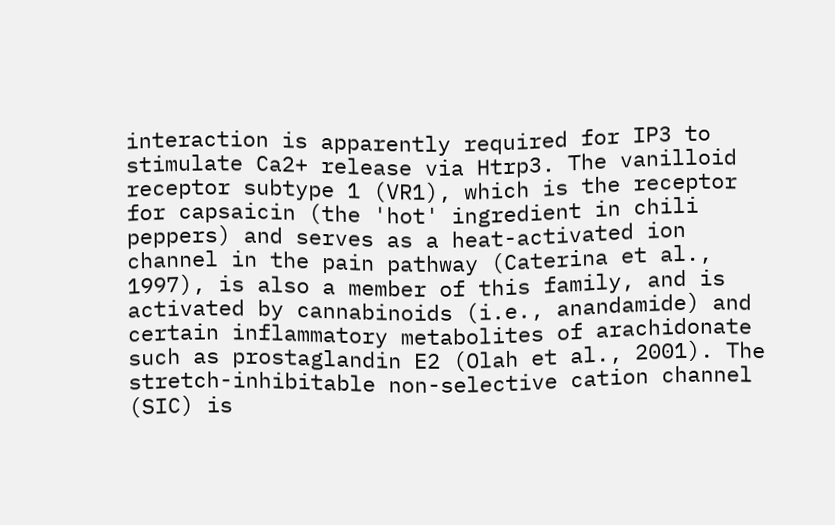interaction is apparently required for IP3 to stimulate Ca2+ release via Htrp3. The vanilloid receptor subtype 1 (VR1), which is the receptor for capsaicin (the 'hot' ingredient in chili peppers) and serves as a heat-activated ion channel in the pain pathway (Caterina et al., 1997), is also a member of this family, and is activated by cannabinoids (i.e., anandamide) and certain inflammatory metabolites of arachidonate such as prostaglandin E2 (Olah et al., 2001). The stretch-inhibitable non-selective cation channel (SIC) is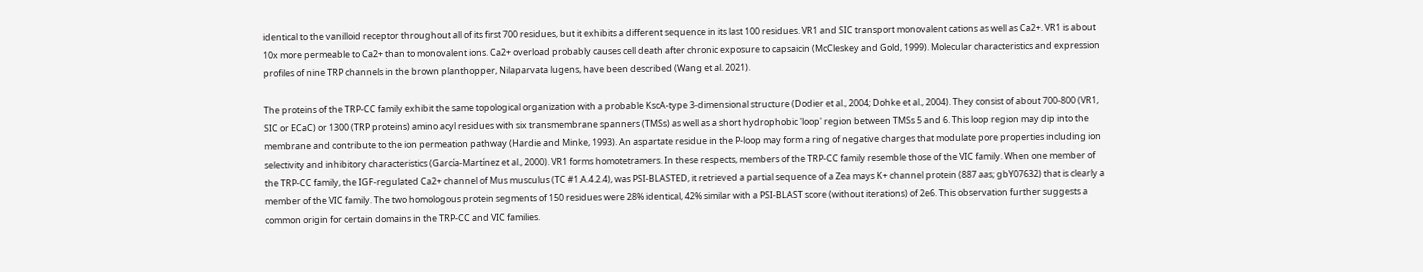identical to the vanilloid receptor throughout all of its first 700 residues, but it exhibits a different sequence in its last 100 residues. VR1 and SIC transport monovalent cations as well as Ca2+. VR1 is about 10x more permeable to Ca2+ than to monovalent ions. Ca2+ overload probably causes cell death after chronic exposure to capsaicin (McCleskey and Gold, 1999). Molecular characteristics and expression profiles of nine TRP channels in the brown planthopper, Nilaparvata lugens, have been described (Wang et al. 2021).

The proteins of the TRP-CC family exhibit the same topological organization with a probable KscA-type 3-dimensional structure (Dodier et al., 2004; Dohke et al., 2004). They consist of about 700-800 (VR1, SIC or ECaC) or 1300 (TRP proteins) amino acyl residues with six transmembrane spanners (TMSs) as well as a short hydrophobic 'loop' region between TMSs 5 and 6. This loop region may dip into the membrane and contribute to the ion permeation pathway (Hardie and Minke, 1993). An aspartate residue in the P-loop may form a ring of negative charges that modulate pore properties including ion selectivity and inhibitory characteristics (García-Martínez et al., 2000). VR1 forms homotetramers. In these respects, members of the TRP-CC family resemble those of the VIC family. When one member of the TRP-CC family, the IGF-regulated Ca2+ channel of Mus musculus (TC #1.A.4.2.4), was PSI-BLASTED, it retrieved a partial sequence of a Zea mays K+ channel protein (887 aas; gbY07632) that is clearly a member of the VIC family. The two homologous protein segments of 150 residues were 28% identical, 42% similar with a PSI-BLAST score (without iterations) of 2e6. This observation further suggests a common origin for certain domains in the TRP-CC and VIC families.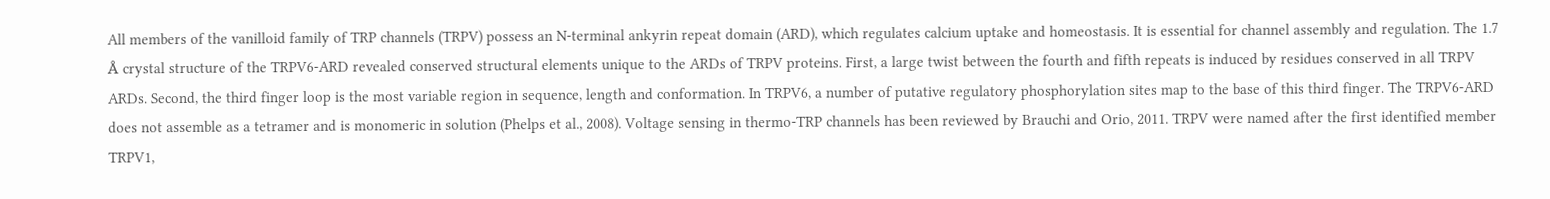All members of the vanilloid family of TRP channels (TRPV) possess an N-terminal ankyrin repeat domain (ARD), which regulates calcium uptake and homeostasis. It is essential for channel assembly and regulation. The 1.7 Å crystal structure of the TRPV6-ARD revealed conserved structural elements unique to the ARDs of TRPV proteins. First, a large twist between the fourth and fifth repeats is induced by residues conserved in all TRPV ARDs. Second, the third finger loop is the most variable region in sequence, length and conformation. In TRPV6, a number of putative regulatory phosphorylation sites map to the base of this third finger. The TRPV6-ARD does not assemble as a tetramer and is monomeric in solution (Phelps et al., 2008). Voltage sensing in thermo-TRP channels has been reviewed by Brauchi and Orio, 2011. TRPV were named after the first identified member TRPV1,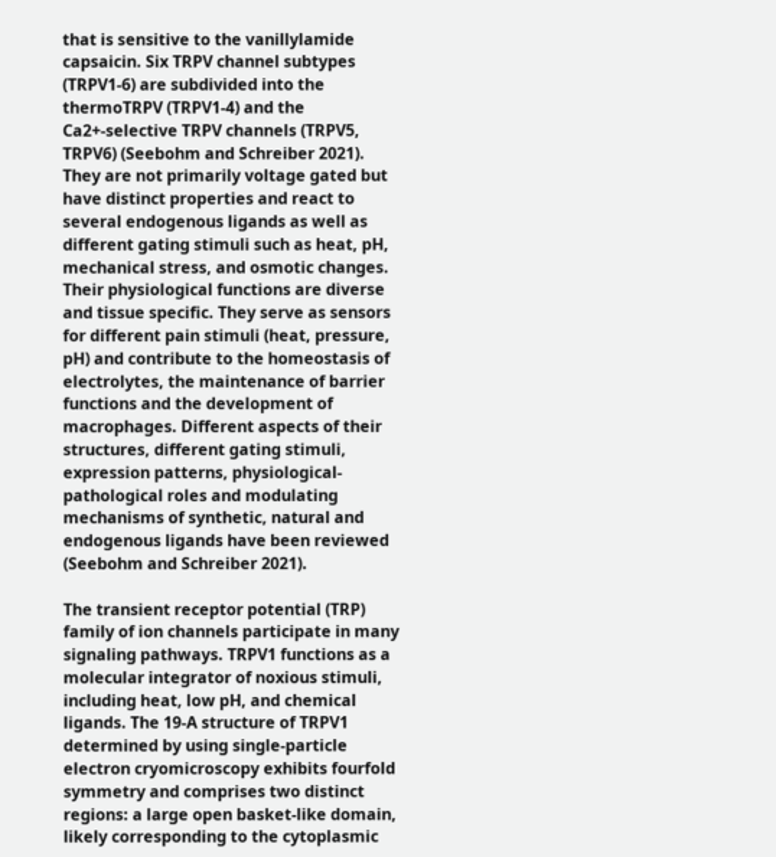that is sensitive to the vanillylamide capsaicin. Six TRPV channel subtypes (TRPV1-6) are subdivided into the thermoTRPV (TRPV1-4) and the Ca2+-selective TRPV channels (TRPV5, TRPV6) (Seebohm and Schreiber 2021). They are not primarily voltage gated but have distinct properties and react to several endogenous ligands as well as different gating stimuli such as heat, pH, mechanical stress, and osmotic changes. Their physiological functions are diverse and tissue specific. They serve as sensors for different pain stimuli (heat, pressure, pH) and contribute to the homeostasis of electrolytes, the maintenance of barrier functions and the development of macrophages. Different aspects of their structures, different gating stimuli, expression patterns, physiological-pathological roles and modulating mechanisms of synthetic, natural and endogenous ligands have been reviewed (Seebohm and Schreiber 2021).

The transient receptor potential (TRP) family of ion channels participate in many signaling pathways. TRPV1 functions as a molecular integrator of noxious stimuli, including heat, low pH, and chemical ligands. The 19-A structure of TRPV1 determined by using single-particle electron cryomicroscopy exhibits fourfold symmetry and comprises two distinct regions: a large open basket-like domain, likely corresponding to the cytoplasmic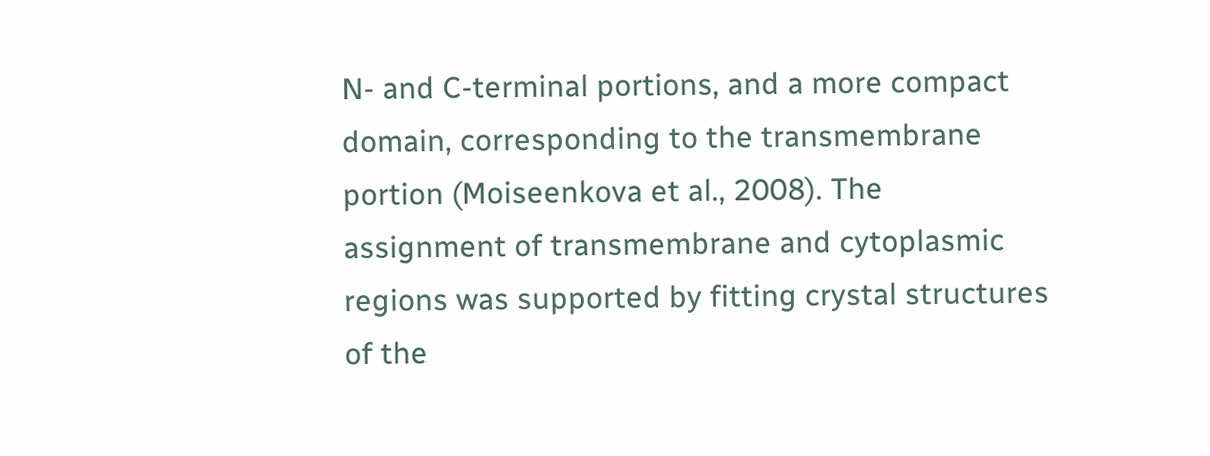N- and C-terminal portions, and a more compact domain, corresponding to the transmembrane portion (Moiseenkova et al., 2008). The assignment of transmembrane and cytoplasmic regions was supported by fitting crystal structures of the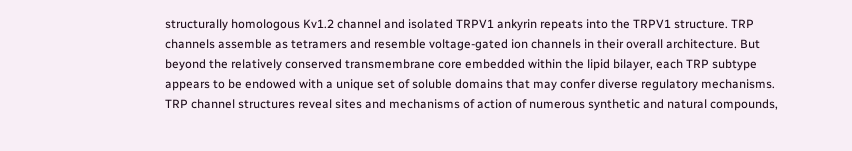structurally homologous Kv1.2 channel and isolated TRPV1 ankyrin repeats into the TRPV1 structure. TRP channels assemble as tetramers and resemble voltage-gated ion channels in their overall architecture. But beyond the relatively conserved transmembrane core embedded within the lipid bilayer, each TRP subtype appears to be endowed with a unique set of soluble domains that may confer diverse regulatory mechanisms. TRP channel structures reveal sites and mechanisms of action of numerous synthetic and natural compounds,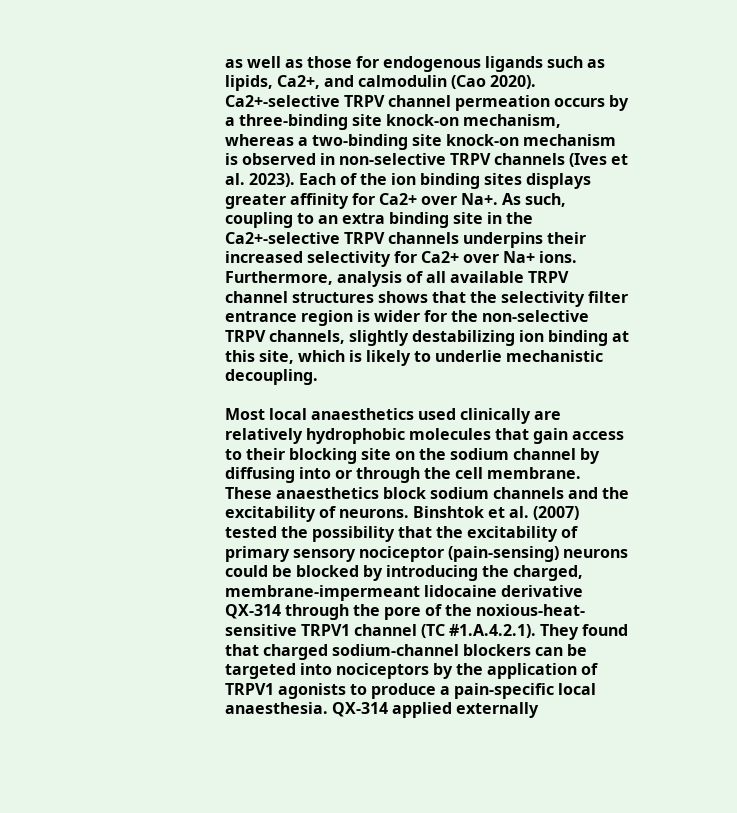as well as those for endogenous ligands such as lipids, Ca2+, and calmodulin (Cao 2020). Ca2+-selective TRPV channel permeation occurs by a three-binding site knock-on mechanism, whereas a two-binding site knock-on mechanism is observed in non-selective TRPV channels (Ives et al. 2023). Each of the ion binding sites displays greater affinity for Ca2+ over Na+. As such, coupling to an extra binding site in the Ca2+-selective TRPV channels underpins their increased selectivity for Ca2+ over Na+ ions. Furthermore, analysis of all available TRPV channel structures shows that the selectivity filter entrance region is wider for the non-selective TRPV channels, slightly destabilizing ion binding at this site, which is likely to underlie mechanistic decoupling.

Most local anaesthetics used clinically are relatively hydrophobic molecules that gain access to their blocking site on the sodium channel by diffusing into or through the cell membrane. These anaesthetics block sodium channels and the excitability of neurons. Binshtok et al. (2007) tested the possibility that the excitability of primary sensory nociceptor (pain-sensing) neurons could be blocked by introducing the charged, membrane-impermeant lidocaine derivative QX-314 through the pore of the noxious-heat-sensitive TRPV1 channel (TC #1.A.4.2.1). They found that charged sodium-channel blockers can be targeted into nociceptors by the application of TRPV1 agonists to produce a pain-specific local anaesthesia. QX-314 applied externally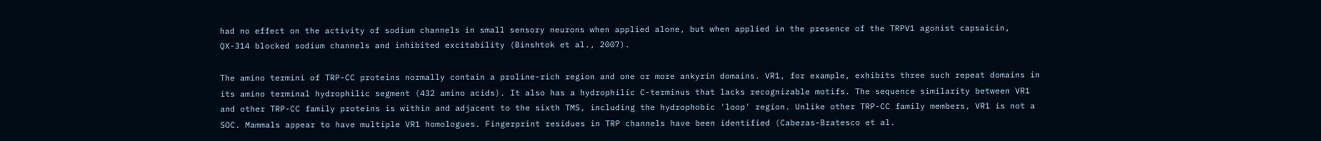had no effect on the activity of sodium channels in small sensory neurons when applied alone, but when applied in the presence of the TRPV1 agonist capsaicin, QX-314 blocked sodium channels and inhibited excitability (Binshtok et al., 2007).

The amino termini of TRP-CC proteins normally contain a proline-rich region and one or more ankyrin domains. VR1, for example, exhibits three such repeat domains in its amino terminal hydrophilic segment (432 amino acids). It also has a hydrophilic C-terminus that lacks recognizable motifs. The sequence similarity between VR1 and other TRP-CC family proteins is within and adjacent to the sixth TMS, including the hydrophobic 'loop' region. Unlike other TRP-CC family members, VR1 is not a SOC. Mammals appear to have multiple VR1 homologues. Fingerprint residues in TRP channels have been identified (Cabezas-Bratesco et al.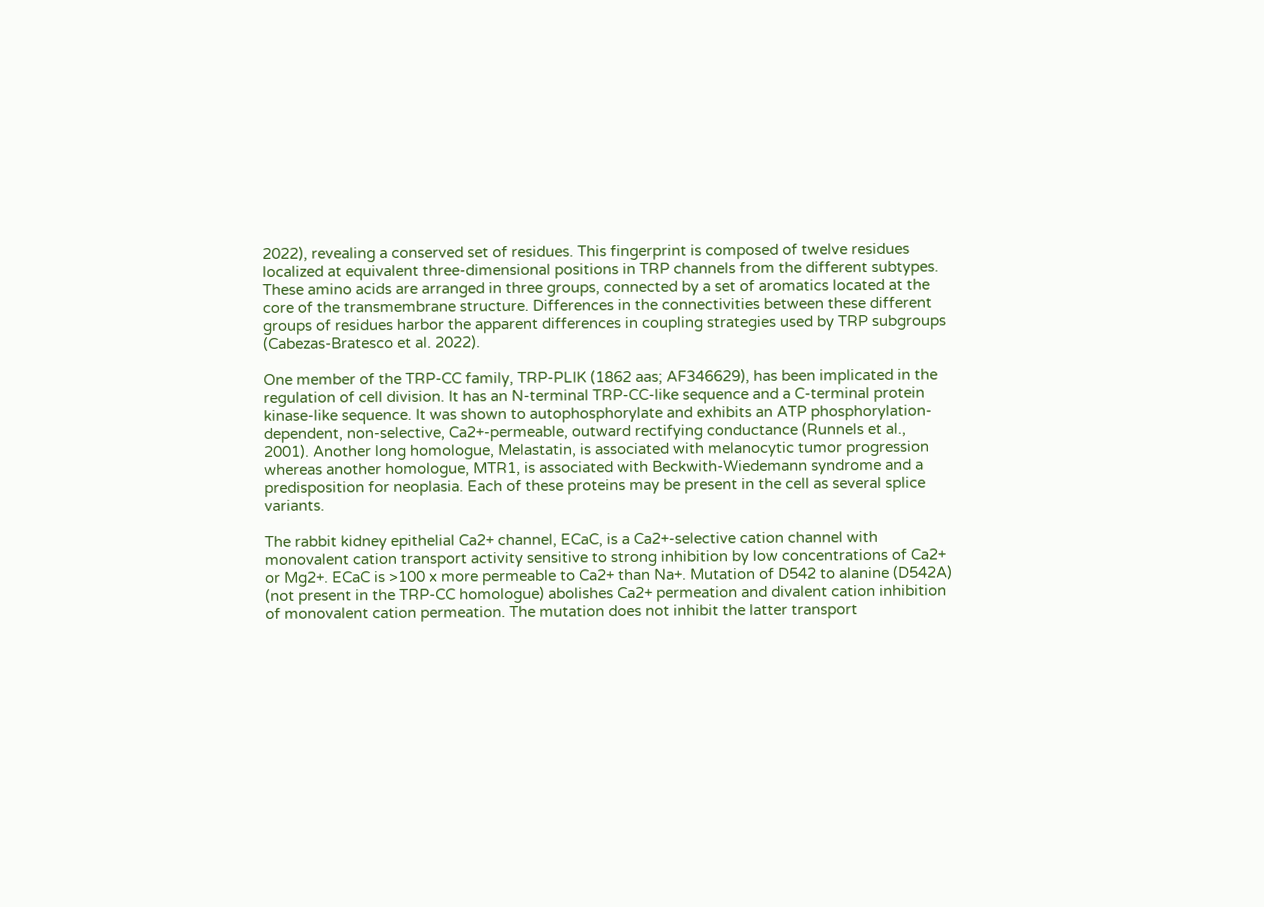2022), revealing a conserved set of residues. This fingerprint is composed of twelve residues localized at equivalent three-dimensional positions in TRP channels from the different subtypes. These amino acids are arranged in three groups, connected by a set of aromatics located at the core of the transmembrane structure. Differences in the connectivities between these different groups of residues harbor the apparent differences in coupling strategies used by TRP subgroups (Cabezas-Bratesco et al. 2022).

One member of the TRP-CC family, TRP-PLIK (1862 aas; AF346629), has been implicated in the regulation of cell division. It has an N-terminal TRP-CC-like sequence and a C-terminal protein kinase-like sequence. It was shown to autophosphorylate and exhibits an ATP phosphorylation-dependent, non-selective, Ca2+-permeable, outward rectifying conductance (Runnels et al., 2001). Another long homologue, Melastatin, is associated with melanocytic tumor progression whereas another homologue, MTR1, is associated with Beckwith-Wiedemann syndrome and a predisposition for neoplasia. Each of these proteins may be present in the cell as several splice variants.

The rabbit kidney epithelial Ca2+ channel, ECaC, is a Ca2+-selective cation channel with monovalent cation transport activity sensitive to strong inhibition by low concentrations of Ca2+ or Mg2+. ECaC is >100 x more permeable to Ca2+ than Na+. Mutation of D542 to alanine (D542A) (not present in the TRP-CC homologue) abolishes Ca2+ permeation and divalent cation inhibition of monovalent cation permeation. The mutation does not inhibit the latter transport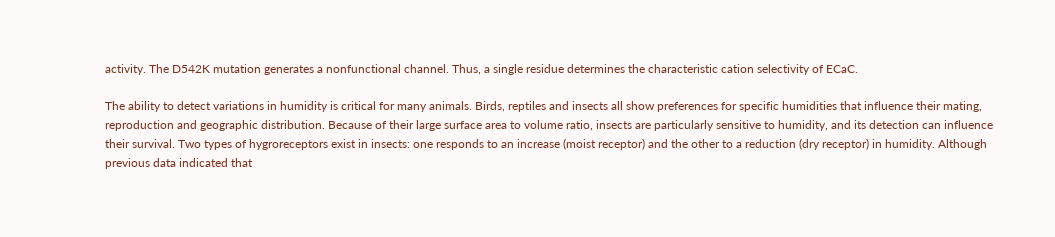activity. The D542K mutation generates a nonfunctional channel. Thus, a single residue determines the characteristic cation selectivity of ECaC.

The ability to detect variations in humidity is critical for many animals. Birds, reptiles and insects all show preferences for specific humidities that influence their mating, reproduction and geographic distribution. Because of their large surface area to volume ratio, insects are particularly sensitive to humidity, and its detection can influence their survival. Two types of hygroreceptors exist in insects: one responds to an increase (moist receptor) and the other to a reduction (dry receptor) in humidity. Although previous data indicated that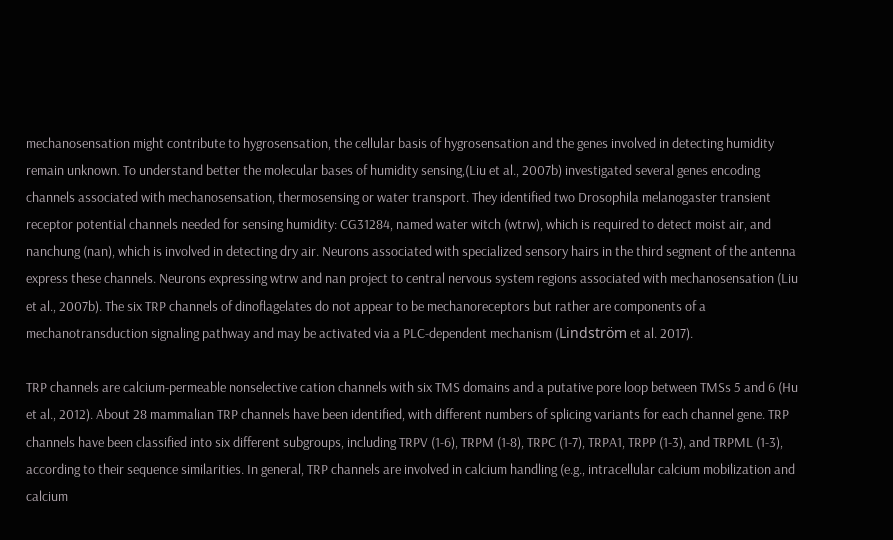mechanosensation might contribute to hygrosensation, the cellular basis of hygrosensation and the genes involved in detecting humidity remain unknown. To understand better the molecular bases of humidity sensing,(Liu et al., 2007b) investigated several genes encoding channels associated with mechanosensation, thermosensing or water transport. They identified two Drosophila melanogaster transient receptor potential channels needed for sensing humidity: CG31284, named water witch (wtrw), which is required to detect moist air, and nanchung (nan), which is involved in detecting dry air. Neurons associated with specialized sensory hairs in the third segment of the antenna express these channels. Neurons expressing wtrw and nan project to central nervous system regions associated with mechanosensation (Liu et al., 2007b). The six TRP channels of dinoflagelates do not appear to be mechanoreceptors but rather are components of a mechanotransduction signaling pathway and may be activated via a PLC-dependent mechanism (Lindström et al. 2017).

TRP channels are calcium-permeable nonselective cation channels with six TMS domains and a putative pore loop between TMSs 5 and 6 (Hu et al., 2012). About 28 mammalian TRP channels have been identified, with different numbers of splicing variants for each channel gene. TRP channels have been classified into six different subgroups, including TRPV (1-6), TRPM (1-8), TRPC (1-7), TRPA1, TRPP (1-3), and TRPML (1-3), according to their sequence similarities. In general, TRP channels are involved in calcium handling (e.g., intracellular calcium mobilization and calcium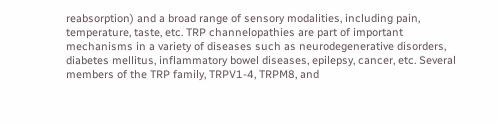reabsorption) and a broad range of sensory modalities, including pain, temperature, taste, etc. TRP channelopathies are part of important mechanisms in a variety of diseases such as neurodegenerative disorders, diabetes mellitus, inflammatory bowel diseases, epilepsy, cancer, etc. Several members of the TRP family, TRPV1-4, TRPM8, and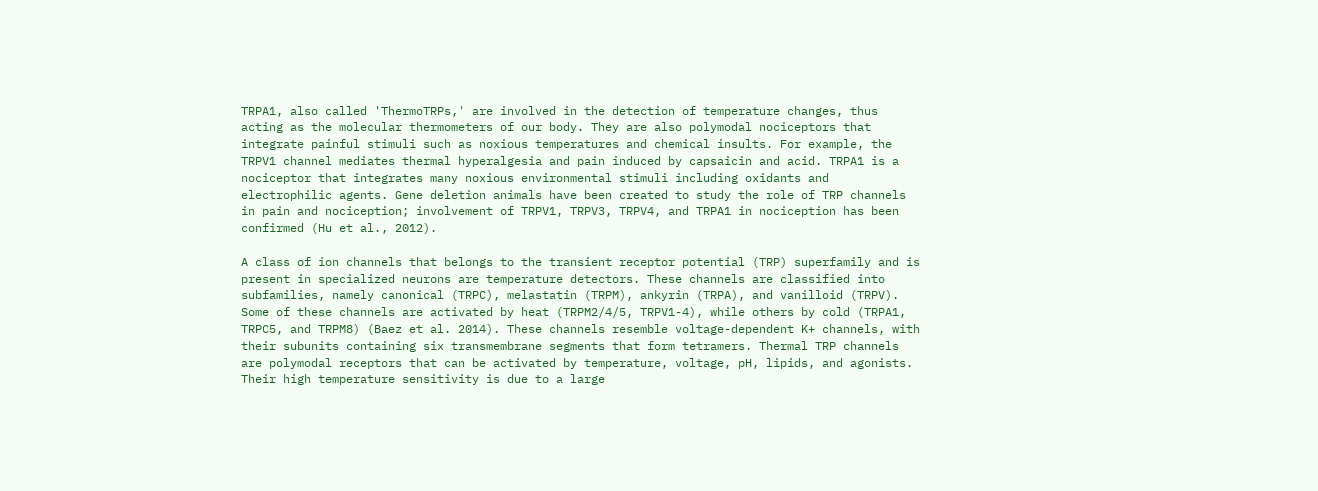TRPA1, also called 'ThermoTRPs,' are involved in the detection of temperature changes, thus acting as the molecular thermometers of our body. They are also polymodal nociceptors that integrate painful stimuli such as noxious temperatures and chemical insults. For example, the TRPV1 channel mediates thermal hyperalgesia and pain induced by capsaicin and acid. TRPA1 is a nociceptor that integrates many noxious environmental stimuli including oxidants and electrophilic agents. Gene deletion animals have been created to study the role of TRP channels in pain and nociception; involvement of TRPV1, TRPV3, TRPV4, and TRPA1 in nociception has been confirmed (Hu et al., 2012).

A class of ion channels that belongs to the transient receptor potential (TRP) superfamily and is present in specialized neurons are temperature detectors. These channels are classified into subfamilies, namely canonical (TRPC), melastatin (TRPM), ankyrin (TRPA), and vanilloid (TRPV). Some of these channels are activated by heat (TRPM2/4/5, TRPV1-4), while others by cold (TRPA1, TRPC5, and TRPM8) (Baez et al. 2014). These channels resemble voltage-dependent K+ channels, with their subunits containing six transmembrane segments that form tetramers. Thermal TRP channels are polymodal receptors that can be activated by temperature, voltage, pH, lipids, and agonists. Their high temperature sensitivity is due to a large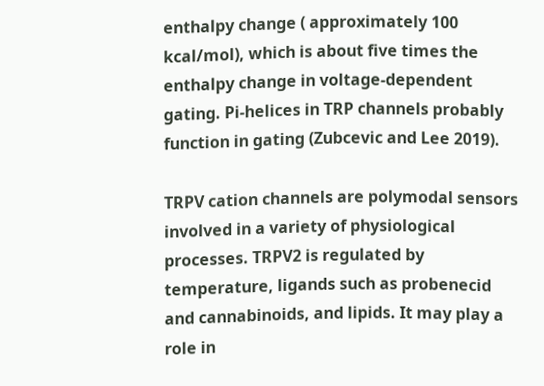enthalpy change ( approximately 100 kcal/mol), which is about five times the enthalpy change in voltage-dependent gating. Pi-helices in TRP channels probably function in gating (Zubcevic and Lee 2019).

TRPV cation channels are polymodal sensors involved in a variety of physiological processes. TRPV2 is regulated by temperature, ligands such as probenecid and cannabinoids, and lipids. It may play a role in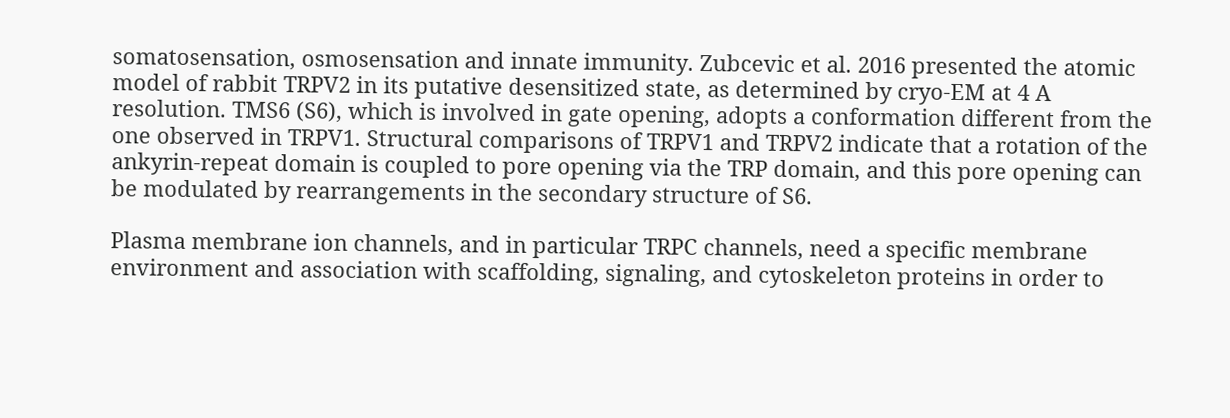somatosensation, osmosensation and innate immunity. Zubcevic et al. 2016 presented the atomic model of rabbit TRPV2 in its putative desensitized state, as determined by cryo-EM at 4 A resolution. TMS6 (S6), which is involved in gate opening, adopts a conformation different from the one observed in TRPV1. Structural comparisons of TRPV1 and TRPV2 indicate that a rotation of the ankyrin-repeat domain is coupled to pore opening via the TRP domain, and this pore opening can be modulated by rearrangements in the secondary structure of S6.

Plasma membrane ion channels, and in particular TRPC channels, need a specific membrane environment and association with scaffolding, signaling, and cytoskeleton proteins in order to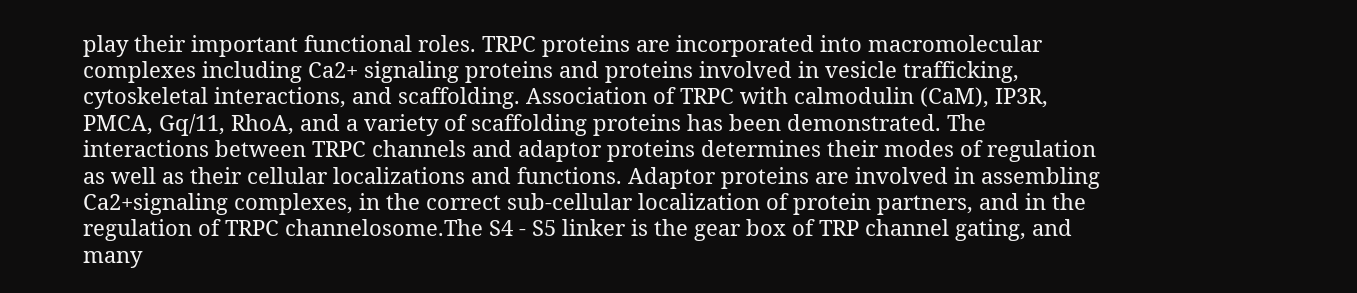play their important functional roles. TRPC proteins are incorporated into macromolecular complexes including Ca2+ signaling proteins and proteins involved in vesicle trafficking, cytoskeletal interactions, and scaffolding. Association of TRPC with calmodulin (CaM), IP3R, PMCA, Gq/11, RhoA, and a variety of scaffolding proteins has been demonstrated. The interactions between TRPC channels and adaptor proteins determines their modes of regulation as well as their cellular localizations and functions. Adaptor proteins are involved in assembling Ca2+signaling complexes, in the correct sub-cellular localization of protein partners, and in the regulation of TRPC channelosome.The S4 - S5 linker is the gear box of TRP channel gating, and many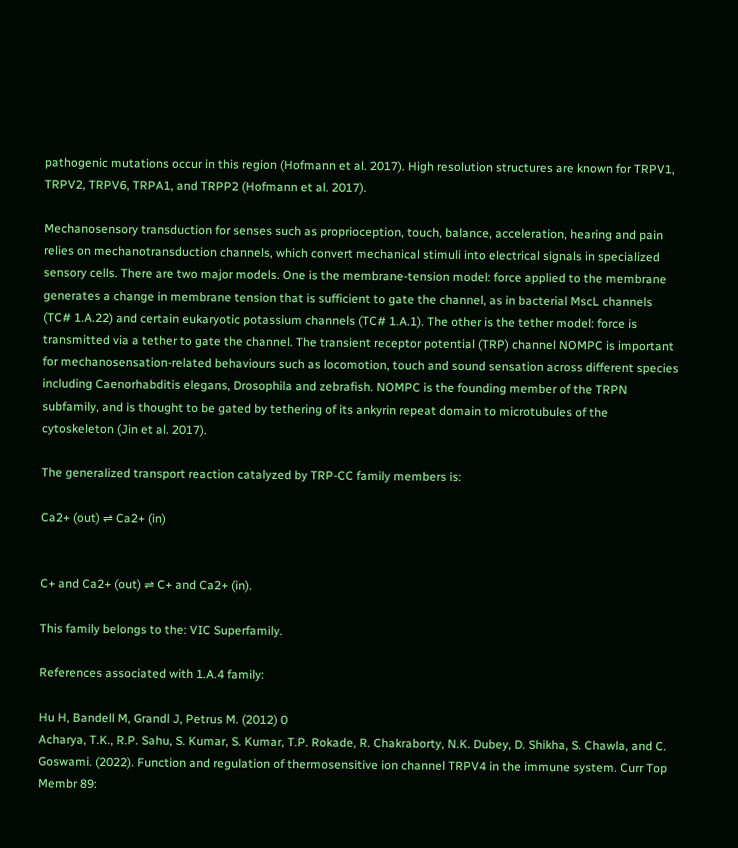pathogenic mutations occur in this region (Hofmann et al. 2017). High resolution structures are known for TRPV1, TRPV2, TRPV6, TRPA1, and TRPP2 (Hofmann et al. 2017).

Mechanosensory transduction for senses such as proprioception, touch, balance, acceleration, hearing and pain relies on mechanotransduction channels, which convert mechanical stimuli into electrical signals in specialized sensory cells. There are two major models. One is the membrane-tension model: force applied to the membrane generates a change in membrane tension that is sufficient to gate the channel, as in bacterial MscL channels  (TC# 1.A.22) and certain eukaryotic potassium channels (TC# 1.A.1). The other is the tether model: force is transmitted via a tether to gate the channel. The transient receptor potential (TRP) channel NOMPC is important for mechanosensation-related behaviours such as locomotion, touch and sound sensation across different species including Caenorhabditis elegans, Drosophila and zebrafish. NOMPC is the founding member of the TRPN subfamily, and is thought to be gated by tethering of its ankyrin repeat domain to microtubules of the cytoskeleton (Jin et al. 2017).

The generalized transport reaction catalyzed by TRP-CC family members is:

Ca2+ (out) ⇌ Ca2+ (in)


C+ and Ca2+ (out) ⇌ C+ and Ca2+ (in).

This family belongs to the: VIC Superfamily.

References associated with 1.A.4 family:

Hu H, Bandell M, Grandl J, Petrus M. (2012) 0
Acharya, T.K., R.P. Sahu, S. Kumar, S. Kumar, T.P. Rokade, R. Chakraborty, N.K. Dubey, D. Shikha, S. Chawla, and C. Goswami. (2022). Function and regulation of thermosensitive ion channel TRPV4 in the immune system. Curr Top Membr 89: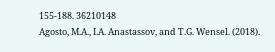155-188. 36210148
Agosto, M.A., I.A. Anastassov, and T.G. Wensel. (2018).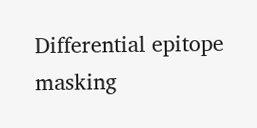Differential epitope masking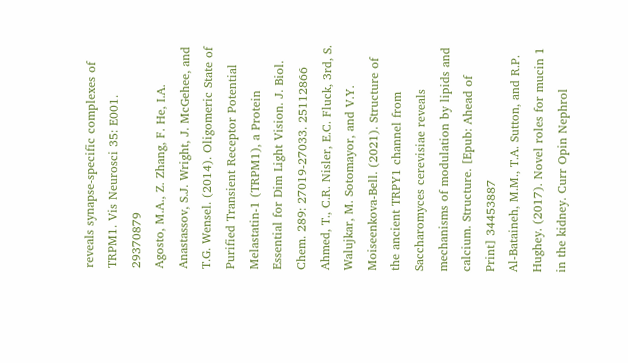reveals synapse-specific complexes of TRPM1. Vis Neurosci 35: E001. 29370879
Agosto, M.A., Z. Zhang, F. He, I.A. Anastassov, S.J. Wright, J. McGehee, and T.G. Wensel. (2014). Oligomeric State of Purified Transient Receptor Potential Melastatin-1 (TRPM1), a Protein Essential for Dim Light Vision. J. Biol. Chem. 289: 27019-27033. 25112866
Ahmed, T., C.R. Nisler, E.C. Fluck, 3rd, S. Walujkar, M. Sotomayor, and V.Y. Moiseenkova-Bell. (2021). Structure of the ancient TRPY1 channel from Saccharomyces cerevisiae reveals mechanisms of modulation by lipids and calcium. Structure. [Epub: Ahead of Print] 34453887
Al-Bataineh, M.M., T.A. Sutton, and R.P. Hughey. (2017). Novel roles for mucin 1 in the kidney. Curr Opin Nephrol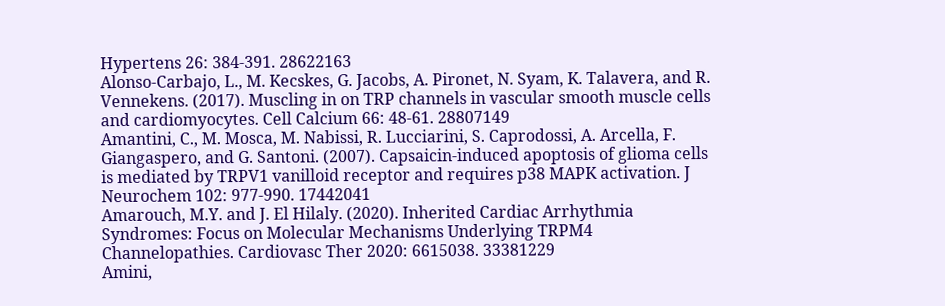Hypertens 26: 384-391. 28622163
Alonso-Carbajo, L., M. Kecskes, G. Jacobs, A. Pironet, N. Syam, K. Talavera, and R. Vennekens. (2017). Muscling in on TRP channels in vascular smooth muscle cells and cardiomyocytes. Cell Calcium 66: 48-61. 28807149
Amantini, C., M. Mosca, M. Nabissi, R. Lucciarini, S. Caprodossi, A. Arcella, F. Giangaspero, and G. Santoni. (2007). Capsaicin-induced apoptosis of glioma cells is mediated by TRPV1 vanilloid receptor and requires p38 MAPK activation. J Neurochem 102: 977-990. 17442041
Amarouch, M.Y. and J. El Hilaly. (2020). Inherited Cardiac Arrhythmia Syndromes: Focus on Molecular Mechanisms Underlying TRPM4 Channelopathies. Cardiovasc Ther 2020: 6615038. 33381229
Amini,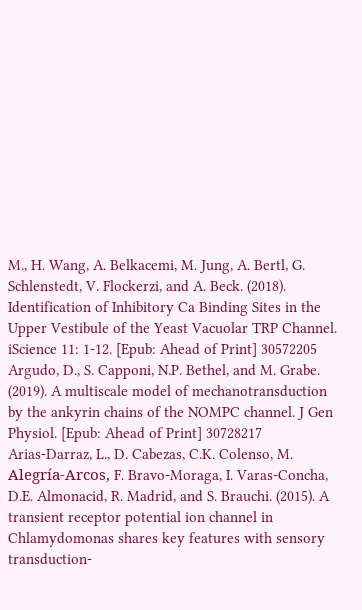M., H. Wang, A. Belkacemi, M. Jung, A. Bertl, G. Schlenstedt, V. Flockerzi, and A. Beck. (2018). Identification of Inhibitory Ca Binding Sites in the Upper Vestibule of the Yeast Vacuolar TRP Channel. iScience 11: 1-12. [Epub: Ahead of Print] 30572205
Argudo, D., S. Capponi, N.P. Bethel, and M. Grabe. (2019). A multiscale model of mechanotransduction by the ankyrin chains of the NOMPC channel. J Gen Physiol. [Epub: Ahead of Print] 30728217
Arias-Darraz, L., D. Cabezas, C.K. Colenso, M. Alegría-Arcos, F. Bravo-Moraga, I. Varas-Concha, D.E. Almonacid, R. Madrid, and S. Brauchi. (2015). A transient receptor potential ion channel in Chlamydomonas shares key features with sensory transduction-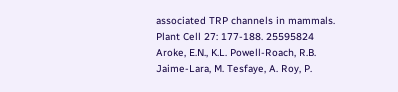associated TRP channels in mammals. Plant Cell 27: 177-188. 25595824
Aroke, E.N., K.L. Powell-Roach, R.B. Jaime-Lara, M. Tesfaye, A. Roy, P.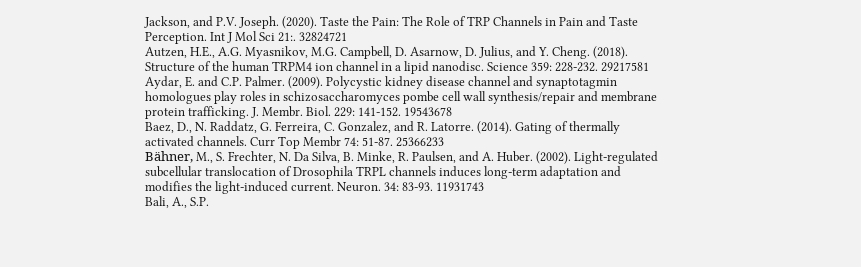Jackson, and P.V. Joseph. (2020). Taste the Pain: The Role of TRP Channels in Pain and Taste Perception. Int J Mol Sci 21:. 32824721
Autzen, H.E., A.G. Myasnikov, M.G. Campbell, D. Asarnow, D. Julius, and Y. Cheng. (2018). Structure of the human TRPM4 ion channel in a lipid nanodisc. Science 359: 228-232. 29217581
Aydar, E. and C.P. Palmer. (2009). Polycystic kidney disease channel and synaptotagmin homologues play roles in schizosaccharomyces pombe cell wall synthesis/repair and membrane protein trafficking. J. Membr. Biol. 229: 141-152. 19543678
Baez, D., N. Raddatz, G. Ferreira, C. Gonzalez, and R. Latorre. (2014). Gating of thermally activated channels. Curr Top Membr 74: 51-87. 25366233
Bähner, M., S. Frechter, N. Da Silva, B. Minke, R. Paulsen, and A. Huber. (2002). Light-regulated subcellular translocation of Drosophila TRPL channels induces long-term adaptation and modifies the light-induced current. Neuron. 34: 83-93. 11931743
Bali, A., S.P.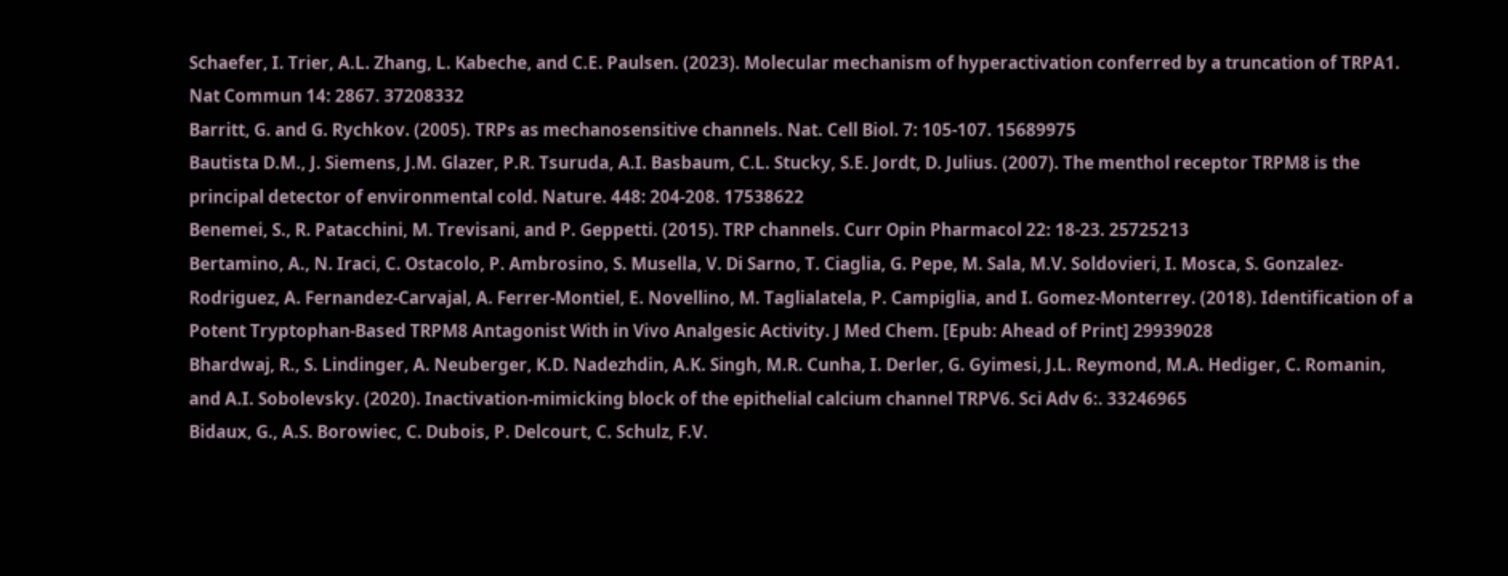Schaefer, I. Trier, A.L. Zhang, L. Kabeche, and C.E. Paulsen. (2023). Molecular mechanism of hyperactivation conferred by a truncation of TRPA1. Nat Commun 14: 2867. 37208332
Barritt, G. and G. Rychkov. (2005). TRPs as mechanosensitive channels. Nat. Cell Biol. 7: 105-107. 15689975
Bautista D.M., J. Siemens, J.M. Glazer, P.R. Tsuruda, A.I. Basbaum, C.L. Stucky, S.E. Jordt, D. Julius. (2007). The menthol receptor TRPM8 is the principal detector of environmental cold. Nature. 448: 204-208. 17538622
Benemei, S., R. Patacchini, M. Trevisani, and P. Geppetti. (2015). TRP channels. Curr Opin Pharmacol 22: 18-23. 25725213
Bertamino, A., N. Iraci, C. Ostacolo, P. Ambrosino, S. Musella, V. Di Sarno, T. Ciaglia, G. Pepe, M. Sala, M.V. Soldovieri, I. Mosca, S. Gonzalez-Rodriguez, A. Fernandez-Carvajal, A. Ferrer-Montiel, E. Novellino, M. Taglialatela, P. Campiglia, and I. Gomez-Monterrey. (2018). Identification of a Potent Tryptophan-Based TRPM8 Antagonist With in Vivo Analgesic Activity. J Med Chem. [Epub: Ahead of Print] 29939028
Bhardwaj, R., S. Lindinger, A. Neuberger, K.D. Nadezhdin, A.K. Singh, M.R. Cunha, I. Derler, G. Gyimesi, J.L. Reymond, M.A. Hediger, C. Romanin, and A.I. Sobolevsky. (2020). Inactivation-mimicking block of the epithelial calcium channel TRPV6. Sci Adv 6:. 33246965
Bidaux, G., A.S. Borowiec, C. Dubois, P. Delcourt, C. Schulz, F.V.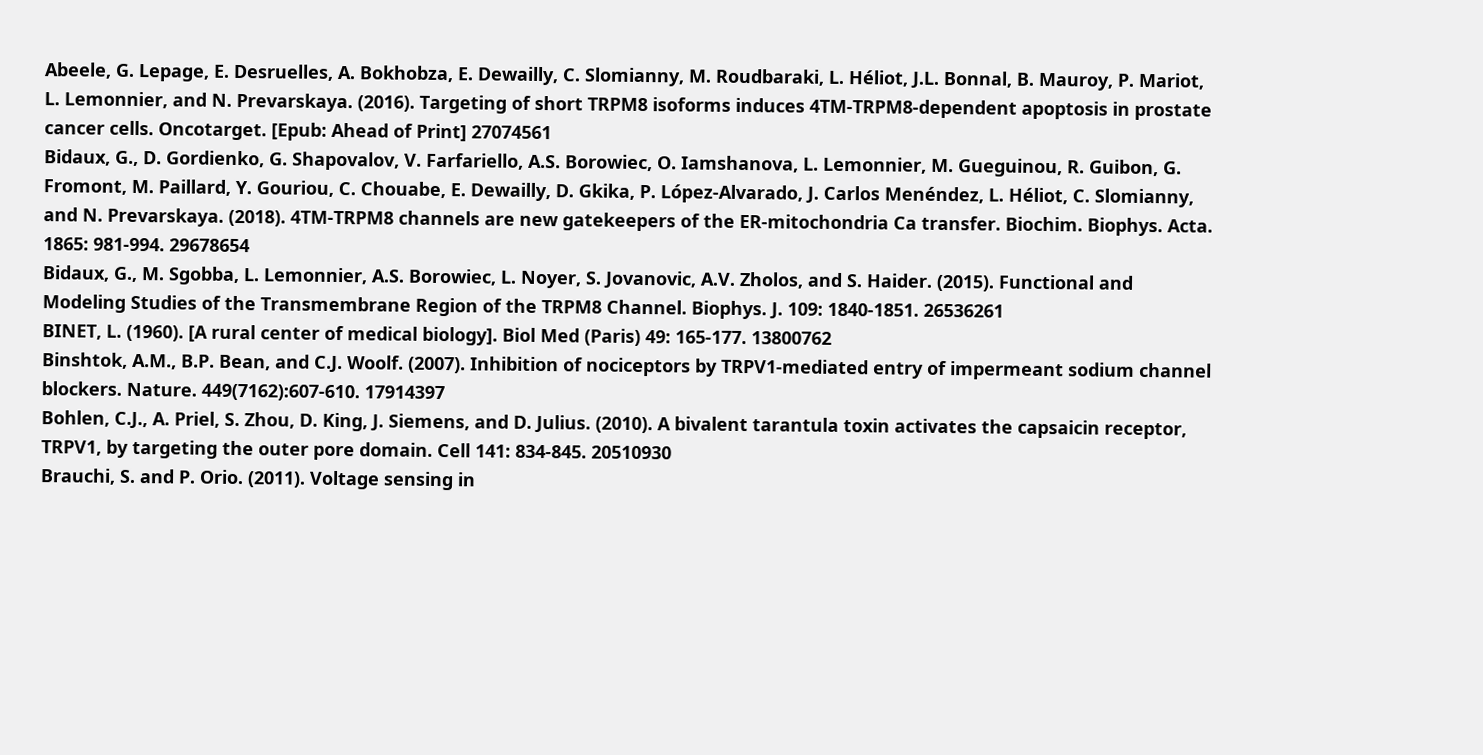Abeele, G. Lepage, E. Desruelles, A. Bokhobza, E. Dewailly, C. Slomianny, M. Roudbaraki, L. Héliot, J.L. Bonnal, B. Mauroy, P. Mariot, L. Lemonnier, and N. Prevarskaya. (2016). Targeting of short TRPM8 isoforms induces 4TM-TRPM8-dependent apoptosis in prostate cancer cells. Oncotarget. [Epub: Ahead of Print] 27074561
Bidaux, G., D. Gordienko, G. Shapovalov, V. Farfariello, A.S. Borowiec, O. Iamshanova, L. Lemonnier, M. Gueguinou, R. Guibon, G. Fromont, M. Paillard, Y. Gouriou, C. Chouabe, E. Dewailly, D. Gkika, P. López-Alvarado, J. Carlos Menéndez, L. Héliot, C. Slomianny, and N. Prevarskaya. (2018). 4TM-TRPM8 channels are new gatekeepers of the ER-mitochondria Ca transfer. Biochim. Biophys. Acta. 1865: 981-994. 29678654
Bidaux, G., M. Sgobba, L. Lemonnier, A.S. Borowiec, L. Noyer, S. Jovanovic, A.V. Zholos, and S. Haider. (2015). Functional and Modeling Studies of the Transmembrane Region of the TRPM8 Channel. Biophys. J. 109: 1840-1851. 26536261
BINET, L. (1960). [A rural center of medical biology]. Biol Med (Paris) 49: 165-177. 13800762
Binshtok, A.M., B.P. Bean, and C.J. Woolf. (2007). Inhibition of nociceptors by TRPV1-mediated entry of impermeant sodium channel blockers. Nature. 449(7162):607-610. 17914397
Bohlen, C.J., A. Priel, S. Zhou, D. King, J. Siemens, and D. Julius. (2010). A bivalent tarantula toxin activates the capsaicin receptor, TRPV1, by targeting the outer pore domain. Cell 141: 834-845. 20510930
Brauchi, S. and P. Orio. (2011). Voltage sensing in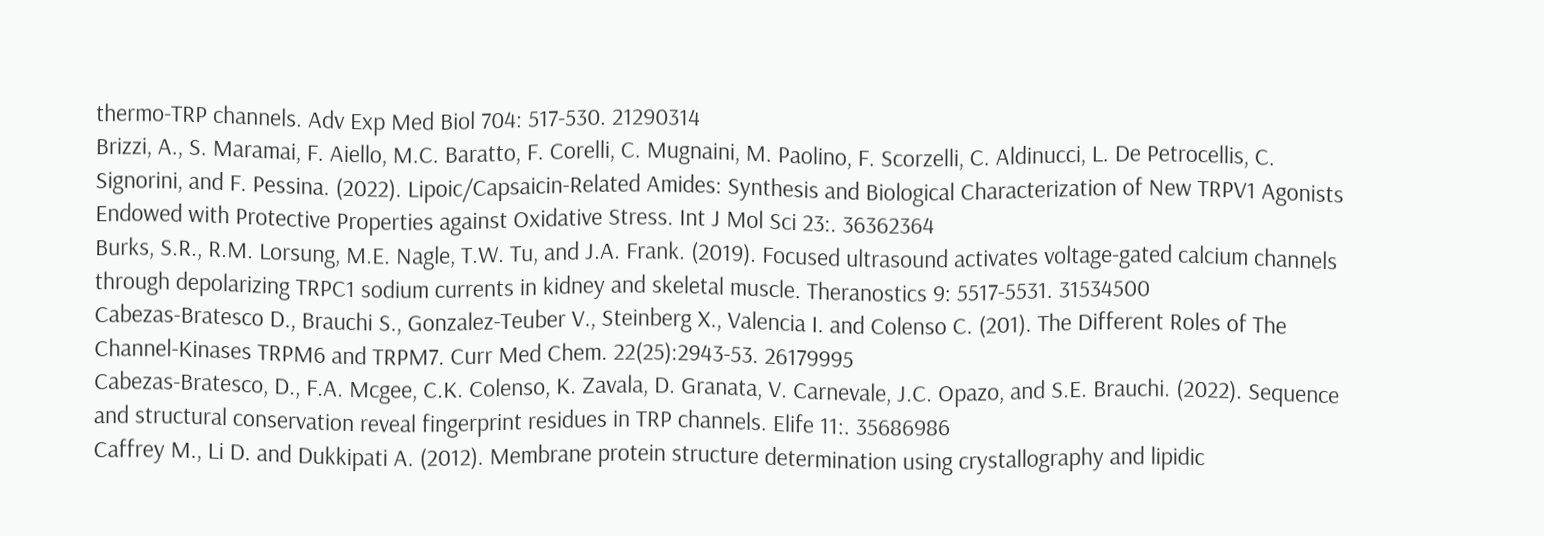thermo-TRP channels. Adv Exp Med Biol 704: 517-530. 21290314
Brizzi, A., S. Maramai, F. Aiello, M.C. Baratto, F. Corelli, C. Mugnaini, M. Paolino, F. Scorzelli, C. Aldinucci, L. De Petrocellis, C. Signorini, and F. Pessina. (2022). Lipoic/Capsaicin-Related Amides: Synthesis and Biological Characterization of New TRPV1 Agonists Endowed with Protective Properties against Oxidative Stress. Int J Mol Sci 23:. 36362364
Burks, S.R., R.M. Lorsung, M.E. Nagle, T.W. Tu, and J.A. Frank. (2019). Focused ultrasound activates voltage-gated calcium channels through depolarizing TRPC1 sodium currents in kidney and skeletal muscle. Theranostics 9: 5517-5531. 31534500
Cabezas-Bratesco D., Brauchi S., Gonzalez-Teuber V., Steinberg X., Valencia I. and Colenso C. (201). The Different Roles of The Channel-Kinases TRPM6 and TRPM7. Curr Med Chem. 22(25):2943-53. 26179995
Cabezas-Bratesco, D., F.A. Mcgee, C.K. Colenso, K. Zavala, D. Granata, V. Carnevale, J.C. Opazo, and S.E. Brauchi. (2022). Sequence and structural conservation reveal fingerprint residues in TRP channels. Elife 11:. 35686986
Caffrey M., Li D. and Dukkipati A. (2012). Membrane protein structure determination using crystallography and lipidic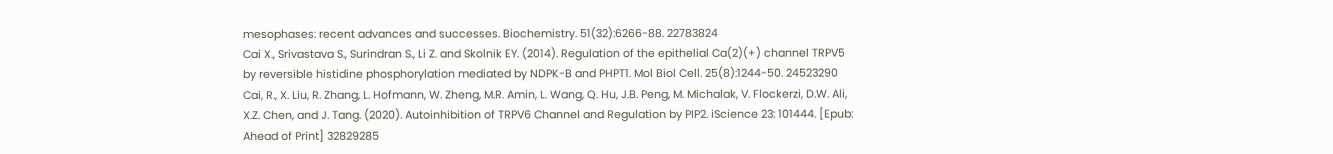mesophases: recent advances and successes. Biochemistry. 51(32):6266-88. 22783824
Cai X., Srivastava S., Surindran S., Li Z. and Skolnik EY. (2014). Regulation of the epithelial Ca(2)(+) channel TRPV5 by reversible histidine phosphorylation mediated by NDPK-B and PHPT1. Mol Biol Cell. 25(8):1244-50. 24523290
Cai, R., X. Liu, R. Zhang, L. Hofmann, W. Zheng, M.R. Amin, L. Wang, Q. Hu, J.B. Peng, M. Michalak, V. Flockerzi, D.W. Ali, X.Z. Chen, and J. Tang. (2020). Autoinhibition of TRPV6 Channel and Regulation by PIP2. iScience 23: 101444. [Epub: Ahead of Print] 32829285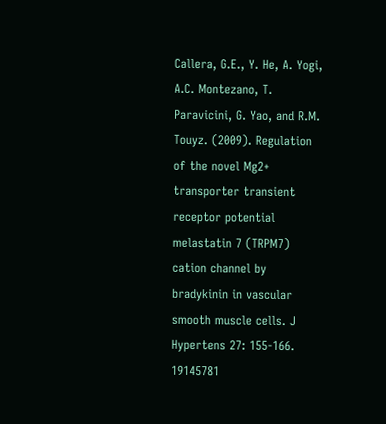Callera, G.E., Y. He, A. Yogi, A.C. Montezano, T. Paravicini, G. Yao, and R.M. Touyz. (2009). Regulation of the novel Mg2+ transporter transient receptor potential melastatin 7 (TRPM7) cation channel by bradykinin in vascular smooth muscle cells. J Hypertens 27: 155-166. 19145781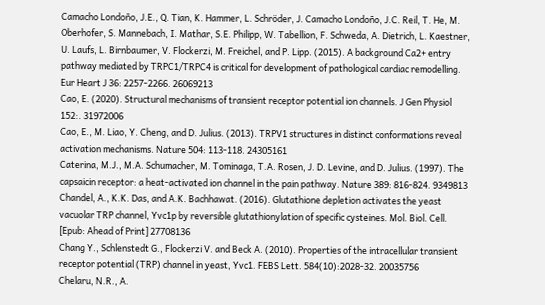Camacho Londoño, J.E., Q. Tian, K. Hammer, L. Schröder, J. Camacho Londoño, J.C. Reil, T. He, M. Oberhofer, S. Mannebach, I. Mathar, S.E. Philipp, W. Tabellion, F. Schweda, A. Dietrich, L. Kaestner, U. Laufs, L. Birnbaumer, V. Flockerzi, M. Freichel, and P. Lipp. (2015). A background Ca2+ entry pathway mediated by TRPC1/TRPC4 is critical for development of pathological cardiac remodelling. Eur Heart J 36: 2257-2266. 26069213
Cao, E. (2020). Structural mechanisms of transient receptor potential ion channels. J Gen Physiol 152:. 31972006
Cao, E., M. Liao, Y. Cheng, and D. Julius. (2013). TRPV1 structures in distinct conformations reveal activation mechanisms. Nature 504: 113-118. 24305161
Caterina, M.J., M.A. Schumacher, M. Tominaga, T.A. Rosen, J. D. Levine, and D. Julius. (1997). The capsaicin receptor: a heat-activated ion channel in the pain pathway. Nature 389: 816-824. 9349813
Chandel, A., K.K. Das, and A.K. Bachhawat. (2016). Glutathione depletion activates the yeast vacuolar TRP channel, Yvc1p by reversible glutathionylation of specific cysteines. Mol. Biol. Cell. [Epub: Ahead of Print] 27708136
Chang Y., Schlenstedt G., Flockerzi V. and Beck A. (2010). Properties of the intracellular transient receptor potential (TRP) channel in yeast, Yvc1. FEBS Lett. 584(10):2028-32. 20035756
Chelaru, N.R., A.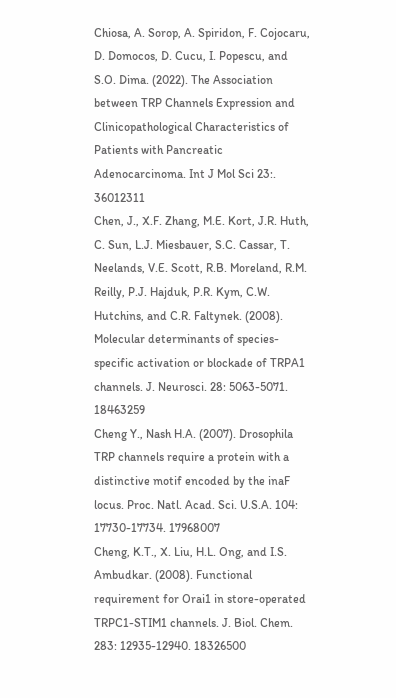Chiosa, A. Sorop, A. Spiridon, F. Cojocaru, D. Domocos, D. Cucu, I. Popescu, and S.O. Dima. (2022). The Association between TRP Channels Expression and Clinicopathological Characteristics of Patients with Pancreatic Adenocarcinoma. Int J Mol Sci 23:. 36012311
Chen, J., X.F. Zhang, M.E. Kort, J.R. Huth, C. Sun, L.J. Miesbauer, S.C. Cassar, T. Neelands, V.E. Scott, R.B. Moreland, R.M. Reilly, P.J. Hajduk, P.R. Kym, C.W. Hutchins, and C.R. Faltynek. (2008). Molecular determinants of species-specific activation or blockade of TRPA1 channels. J. Neurosci. 28: 5063-5071. 18463259
Cheng Y., Nash H.A. (2007). Drosophila TRP channels require a protein with a distinctive motif encoded by the inaF locus. Proc. Natl. Acad. Sci. U.S.A. 104: 17730-17734. 17968007
Cheng, K.T., X. Liu, H.L. Ong, and I.S. Ambudkar. (2008). Functional requirement for Orai1 in store-operated TRPC1-STIM1 channels. J. Biol. Chem. 283: 12935-12940. 18326500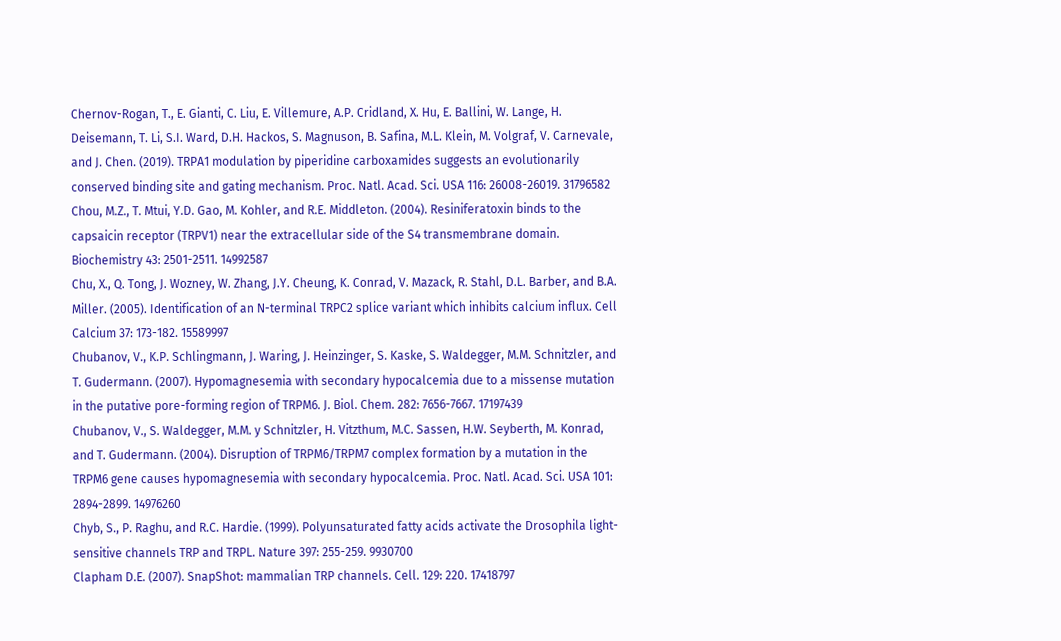Chernov-Rogan, T., E. Gianti, C. Liu, E. Villemure, A.P. Cridland, X. Hu, E. Ballini, W. Lange, H. Deisemann, T. Li, S.I. Ward, D.H. Hackos, S. Magnuson, B. Safina, M.L. Klein, M. Volgraf, V. Carnevale, and J. Chen. (2019). TRPA1 modulation by piperidine carboxamides suggests an evolutionarily conserved binding site and gating mechanism. Proc. Natl. Acad. Sci. USA 116: 26008-26019. 31796582
Chou, M.Z., T. Mtui, Y.D. Gao, M. Kohler, and R.E. Middleton. (2004). Resiniferatoxin binds to the capsaicin receptor (TRPV1) near the extracellular side of the S4 transmembrane domain. Biochemistry 43: 2501-2511. 14992587
Chu, X., Q. Tong, J. Wozney, W. Zhang, J.Y. Cheung, K. Conrad, V. Mazack, R. Stahl, D.L. Barber, and B.A. Miller. (2005). Identification of an N-terminal TRPC2 splice variant which inhibits calcium influx. Cell Calcium 37: 173-182. 15589997
Chubanov, V., K.P. Schlingmann, J. Waring, J. Heinzinger, S. Kaske, S. Waldegger, M.M. Schnitzler, and T. Gudermann. (2007). Hypomagnesemia with secondary hypocalcemia due to a missense mutation in the putative pore-forming region of TRPM6. J. Biol. Chem. 282: 7656-7667. 17197439
Chubanov, V., S. Waldegger, M.M. y Schnitzler, H. Vitzthum, M.C. Sassen, H.W. Seyberth, M. Konrad, and T. Gudermann. (2004). Disruption of TRPM6/TRPM7 complex formation by a mutation in the TRPM6 gene causes hypomagnesemia with secondary hypocalcemia. Proc. Natl. Acad. Sci. USA 101: 2894-2899. 14976260
Chyb, S., P. Raghu, and R.C. Hardie. (1999). Polyunsaturated fatty acids activate the Drosophila light-sensitive channels TRP and TRPL. Nature 397: 255-259. 9930700
Clapham D.E. (2007). SnapShot: mammalian TRP channels. Cell. 129: 220. 17418797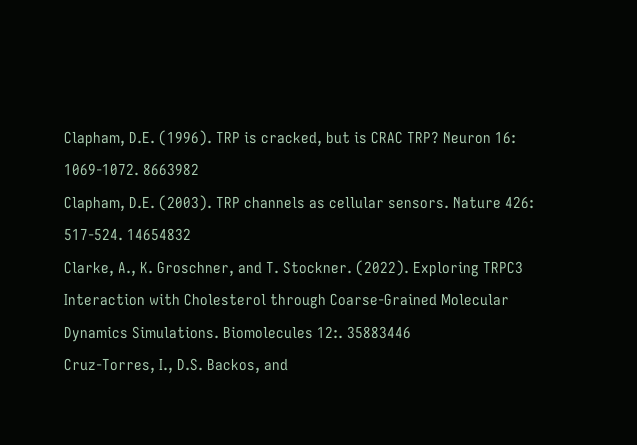Clapham, D.E. (1996). TRP is cracked, but is CRAC TRP? Neuron 16: 1069-1072. 8663982
Clapham, D.E. (2003). TRP channels as cellular sensors. Nature 426: 517-524. 14654832
Clarke, A., K. Groschner, and T. Stockner. (2022). Exploring TRPC3 Interaction with Cholesterol through Coarse-Grained Molecular Dynamics Simulations. Biomolecules 12:. 35883446
Cruz-Torres, I., D.S. Backos, and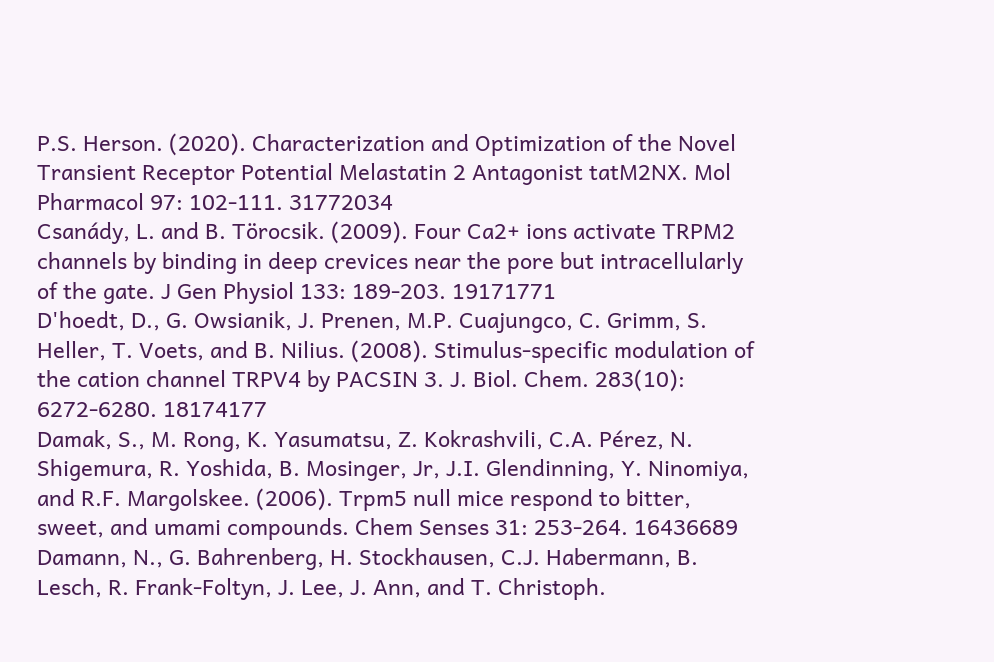P.S. Herson. (2020). Characterization and Optimization of the Novel Transient Receptor Potential Melastatin 2 Antagonist tatM2NX. Mol Pharmacol 97: 102-111. 31772034
Csanády, L. and B. Törocsik. (2009). Four Ca2+ ions activate TRPM2 channels by binding in deep crevices near the pore but intracellularly of the gate. J Gen Physiol 133: 189-203. 19171771
D'hoedt, D., G. Owsianik, J. Prenen, M.P. Cuajungco, C. Grimm, S. Heller, T. Voets, and B. Nilius. (2008). Stimulus-specific modulation of the cation channel TRPV4 by PACSIN 3. J. Biol. Chem. 283(10): 6272-6280. 18174177
Damak, S., M. Rong, K. Yasumatsu, Z. Kokrashvili, C.A. Pérez, N. Shigemura, R. Yoshida, B. Mosinger, Jr, J.I. Glendinning, Y. Ninomiya, and R.F. Margolskee. (2006). Trpm5 null mice respond to bitter, sweet, and umami compounds. Chem Senses 31: 253-264. 16436689
Damann, N., G. Bahrenberg, H. Stockhausen, C.J. Habermann, B. Lesch, R. Frank-Foltyn, J. Lee, J. Ann, and T. Christoph.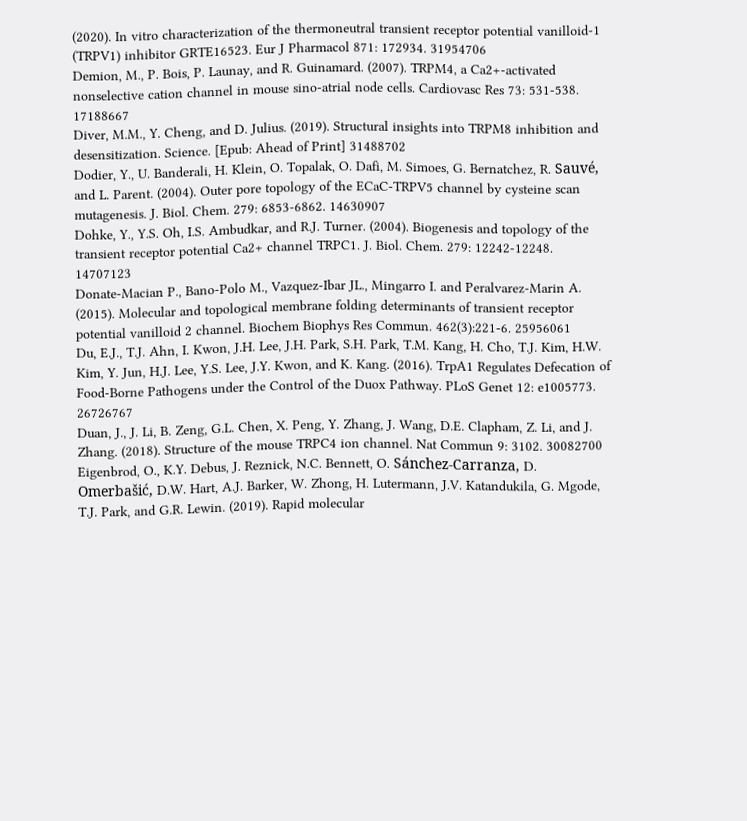(2020). In vitro characterization of the thermoneutral transient receptor potential vanilloid-1 (TRPV1) inhibitor GRTE16523. Eur J Pharmacol 871: 172934. 31954706
Demion, M., P. Bois, P. Launay, and R. Guinamard. (2007). TRPM4, a Ca2+-activated nonselective cation channel in mouse sino-atrial node cells. Cardiovasc Res 73: 531-538. 17188667
Diver, M.M., Y. Cheng, and D. Julius. (2019). Structural insights into TRPM8 inhibition and desensitization. Science. [Epub: Ahead of Print] 31488702
Dodier, Y., U. Banderali, H. Klein, O. Topalak, O. Dafi, M. Simoes, G. Bernatchez, R. Sauvé, and L. Parent. (2004). Outer pore topology of the ECaC-TRPV5 channel by cysteine scan mutagenesis. J. Biol. Chem. 279: 6853-6862. 14630907
Dohke, Y., Y.S. Oh, I.S. Ambudkar, and R.J. Turner. (2004). Biogenesis and topology of the transient receptor potential Ca2+ channel TRPC1. J. Biol. Chem. 279: 12242-12248. 14707123
Donate-Macian P., Bano-Polo M., Vazquez-Ibar JL., Mingarro I. and Peralvarez-Marin A. (2015). Molecular and topological membrane folding determinants of transient receptor potential vanilloid 2 channel. Biochem Biophys Res Commun. 462(3):221-6. 25956061
Du, E.J., T.J. Ahn, I. Kwon, J.H. Lee, J.H. Park, S.H. Park, T.M. Kang, H. Cho, T.J. Kim, H.W. Kim, Y. Jun, H.J. Lee, Y.S. Lee, J.Y. Kwon, and K. Kang. (2016). TrpA1 Regulates Defecation of Food-Borne Pathogens under the Control of the Duox Pathway. PLoS Genet 12: e1005773. 26726767
Duan, J., J. Li, B. Zeng, G.L. Chen, X. Peng, Y. Zhang, J. Wang, D.E. Clapham, Z. Li, and J. Zhang. (2018). Structure of the mouse TRPC4 ion channel. Nat Commun 9: 3102. 30082700
Eigenbrod, O., K.Y. Debus, J. Reznick, N.C. Bennett, O. Sánchez-Carranza, D. Omerbašić, D.W. Hart, A.J. Barker, W. Zhong, H. Lutermann, J.V. Katandukila, G. Mgode, T.J. Park, and G.R. Lewin. (2019). Rapid molecular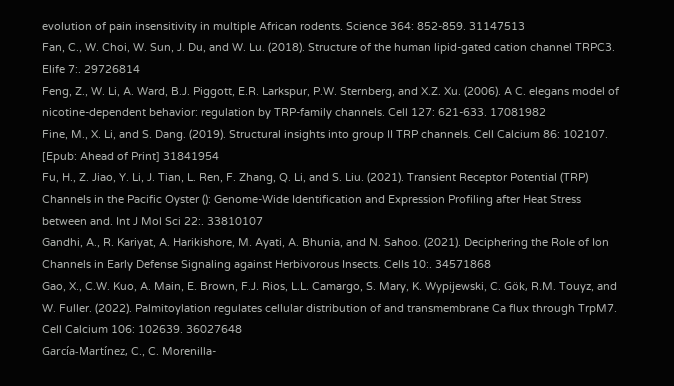evolution of pain insensitivity in multiple African rodents. Science 364: 852-859. 31147513
Fan, C., W. Choi, W. Sun, J. Du, and W. Lu. (2018). Structure of the human lipid-gated cation channel TRPC3. Elife 7:. 29726814
Feng, Z., W. Li, A. Ward, B.J. Piggott, E.R. Larkspur, P.W. Sternberg, and X.Z. Xu. (2006). A C. elegans model of nicotine-dependent behavior: regulation by TRP-family channels. Cell 127: 621-633. 17081982
Fine, M., X. Li, and S. Dang. (2019). Structural insights into group II TRP channels. Cell Calcium 86: 102107. [Epub: Ahead of Print] 31841954
Fu, H., Z. Jiao, Y. Li, J. Tian, L. Ren, F. Zhang, Q. Li, and S. Liu. (2021). Transient Receptor Potential (TRP) Channels in the Pacific Oyster (): Genome-Wide Identification and Expression Profiling after Heat Stress between and. Int J Mol Sci 22:. 33810107
Gandhi, A., R. Kariyat, A. Harikishore, M. Ayati, A. Bhunia, and N. Sahoo. (2021). Deciphering the Role of Ion Channels in Early Defense Signaling against Herbivorous Insects. Cells 10:. 34571868
Gao, X., C.W. Kuo, A. Main, E. Brown, F.J. Rios, L.L. Camargo, S. Mary, K. Wypijewski, C. Gök, R.M. Touyz, and W. Fuller. (2022). Palmitoylation regulates cellular distribution of and transmembrane Ca flux through TrpM7. Cell Calcium 106: 102639. 36027648
García-Martínez, C., C. Morenilla-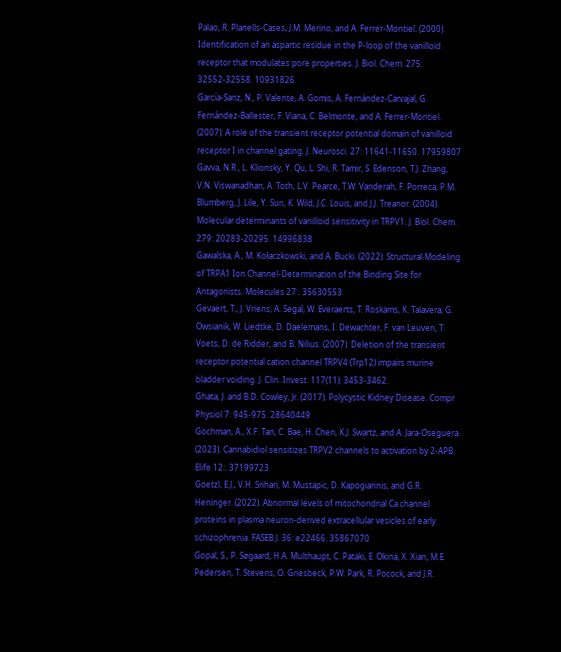Palao, R. Planells-Cases, J.M. Merino, and A. Ferrer-Montiel. (2000). Identification of an aspartic residue in the P-loop of the vanilloid receptor that modulates pore properties. J. Biol. Chem. 275: 32552-32558. 10931826
García-Sanz, N., P. Valente, A. Gomis, A. Fernández-Carvajal, G. Fernández-Ballester, F. Viana, C. Belmonte, and A. Ferrer-Montiel. (2007). A role of the transient receptor potential domain of vanilloid receptor I in channel gating. J. Neurosci. 27: 11641-11650. 17959807
Gavva, N.R., L. Klionsky, Y. Qu, L. Shi, R. Tamir, S. Edenson, T.J. Zhang, V.N. Viswanadhan, A. Toth, L.V. Pearce, T.W. Vanderah, F. Porreca, P.M. Blumberg, J. Lile, Y. Sun, K. Wild, J.C. Louis, and J.J. Treanor. (2004). Molecular determinants of vanilloid sensitivity in TRPV1. J. Biol. Chem. 279: 20283-20295. 14996838
Gawalska, A., M. Kołaczkowski, and A. Bucki. (2022). Structural Modeling of TRPA1 Ion Channel-Determination of the Binding Site for Antagonists. Molecules 27:. 35630553
Gevaert, T., J. Vriens, A. Segal, W. Everaerts, T. Roskams, K. Talavera, G. Owsianik, W. Liedtke, D. Daelemans, I. Dewachter, F. van Leuven, T. Voets, D. de Ridder, and B. Nilius. (2007). Deletion of the transient receptor potential cation channel TRPV4 (Trp12) impairs murine bladder voiding. J. Clin. Invest. 117(11): 3453-3462.
Ghata, J. and B.D. Cowley, Jr. (2017). Polycystic Kidney Disease. Compr Physiol 7: 945-975. 28640449
Gochman, A., X.F. Tan, C. Bae, H. Chen, K.J. Swartz, and A. Jara-Oseguera. (2023). Cannabidiol sensitizes TRPV2 channels to activation by 2-APB. Elife 12:. 37199723
Goetzl, E.J., V.H. Srihari, M. Mustapic, D. Kapogiannis, and G.R. Heninger. (2022). Abnormal levels of mitochondrial Ca channel proteins in plasma neuron-derived extracellular vesicles of early schizophrenia. FASEB J. 36: e22466. 35867070
Gopal, S., P. Søgaard, H.A. Multhaupt, C. Pataki, E. Okina, X. Xian, M.E. Pedersen, T. Stevens, O. Griesbeck, P.W. Park, R. Pocock, and J.R.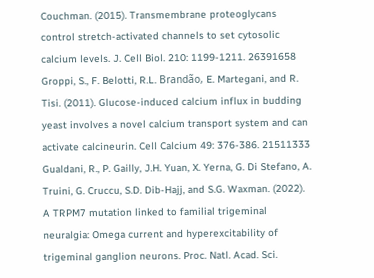Couchman. (2015). Transmembrane proteoglycans control stretch-activated channels to set cytosolic calcium levels. J. Cell Biol. 210: 1199-1211. 26391658
Groppi, S., F. Belotti, R.L. Brandão, E. Martegani, and R. Tisi. (2011). Glucose-induced calcium influx in budding yeast involves a novel calcium transport system and can activate calcineurin. Cell Calcium 49: 376-386. 21511333
Gualdani, R., P. Gailly, J.H. Yuan, X. Yerna, G. Di Stefano, A. Truini, G. Cruccu, S.D. Dib-Hajj, and S.G. Waxman. (2022). A TRPM7 mutation linked to familial trigeminal neuralgia: Omega current and hyperexcitability of trigeminal ganglion neurons. Proc. Natl. Acad. Sci.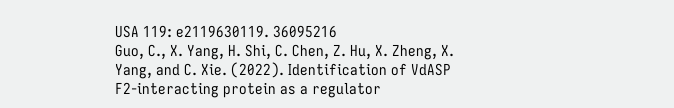USA 119: e2119630119. 36095216
Guo, C., X. Yang, H. Shi, C. Chen, Z. Hu, X. Zheng, X. Yang, and C. Xie. (2022). Identification of VdASP F2-interacting protein as a regulator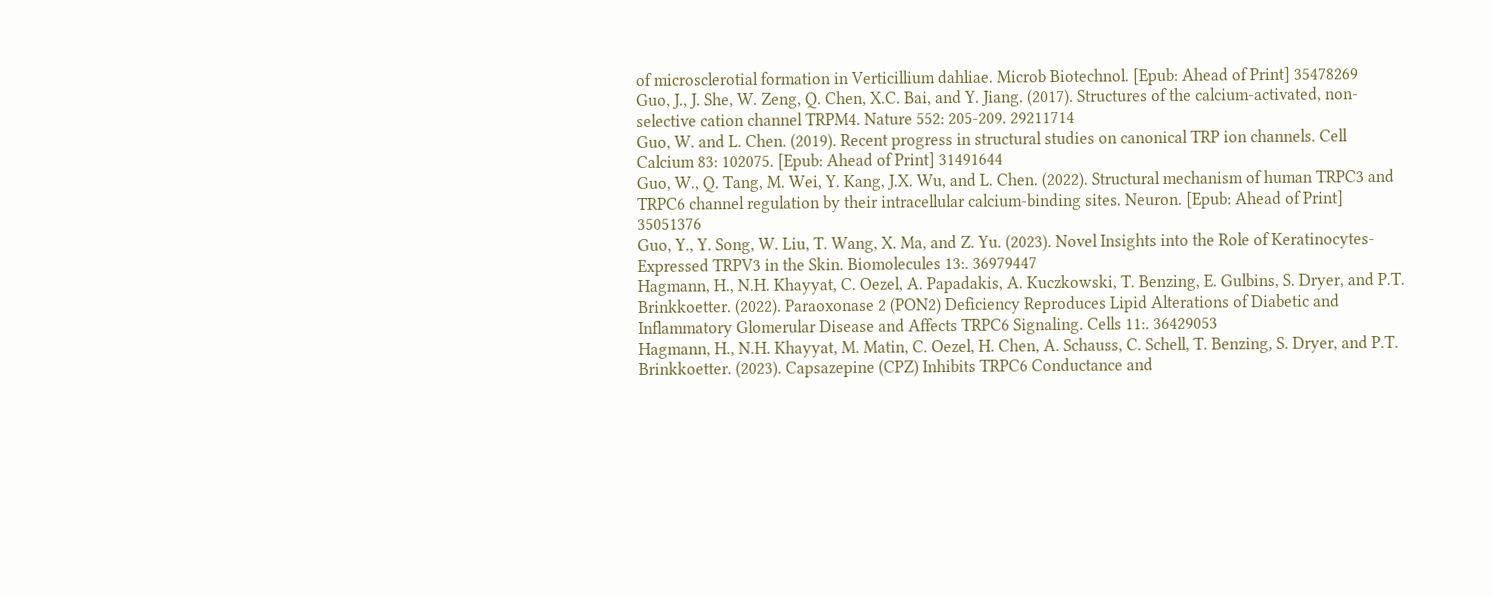of microsclerotial formation in Verticillium dahliae. Microb Biotechnol. [Epub: Ahead of Print] 35478269
Guo, J., J. She, W. Zeng, Q. Chen, X.C. Bai, and Y. Jiang. (2017). Structures of the calcium-activated, non-selective cation channel TRPM4. Nature 552: 205-209. 29211714
Guo, W. and L. Chen. (2019). Recent progress in structural studies on canonical TRP ion channels. Cell Calcium 83: 102075. [Epub: Ahead of Print] 31491644
Guo, W., Q. Tang, M. Wei, Y. Kang, J.X. Wu, and L. Chen. (2022). Structural mechanism of human TRPC3 and TRPC6 channel regulation by their intracellular calcium-binding sites. Neuron. [Epub: Ahead of Print] 35051376
Guo, Y., Y. Song, W. Liu, T. Wang, X. Ma, and Z. Yu. (2023). Novel Insights into the Role of Keratinocytes-Expressed TRPV3 in the Skin. Biomolecules 13:. 36979447
Hagmann, H., N.H. Khayyat, C. Oezel, A. Papadakis, A. Kuczkowski, T. Benzing, E. Gulbins, S. Dryer, and P.T. Brinkkoetter. (2022). Paraoxonase 2 (PON2) Deficiency Reproduces Lipid Alterations of Diabetic and Inflammatory Glomerular Disease and Affects TRPC6 Signaling. Cells 11:. 36429053
Hagmann, H., N.H. Khayyat, M. Matin, C. Oezel, H. Chen, A. Schauss, C. Schell, T. Benzing, S. Dryer, and P.T. Brinkkoetter. (2023). Capsazepine (CPZ) Inhibits TRPC6 Conductance and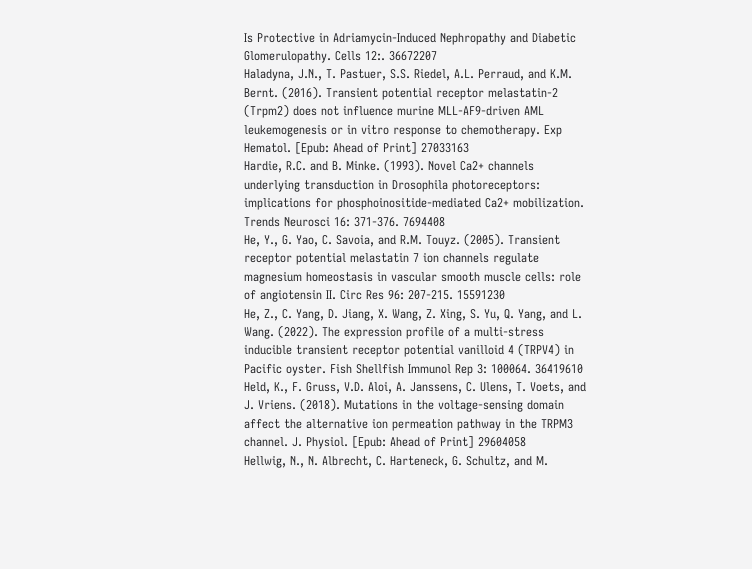Is Protective in Adriamycin-Induced Nephropathy and Diabetic Glomerulopathy. Cells 12:. 36672207
Haladyna, J.N., T. Pastuer, S.S. Riedel, A.L. Perraud, and K.M. Bernt. (2016). Transient potential receptor melastatin-2 (Trpm2) does not influence murine MLL-AF9-driven AML leukemogenesis or in vitro response to chemotherapy. Exp Hematol. [Epub: Ahead of Print] 27033163
Hardie, R.C. and B. Minke. (1993). Novel Ca2+ channels underlying transduction in Drosophila photoreceptors: implications for phosphoinositide-mediated Ca2+ mobilization. Trends Neurosci 16: 371-376. 7694408
He, Y., G. Yao, C. Savoia, and R.M. Touyz. (2005). Transient receptor potential melastatin 7 ion channels regulate magnesium homeostasis in vascular smooth muscle cells: role of angiotensin II. Circ Res 96: 207-215. 15591230
He, Z., C. Yang, D. Jiang, X. Wang, Z. Xing, S. Yu, Q. Yang, and L. Wang. (2022). The expression profile of a multi-stress inducible transient receptor potential vanilloid 4 (TRPV4) in Pacific oyster. Fish Shellfish Immunol Rep 3: 100064. 36419610
Held, K., F. Gruss, V.D. Aloi, A. Janssens, C. Ulens, T. Voets, and J. Vriens. (2018). Mutations in the voltage-sensing domain affect the alternative ion permeation pathway in the TRPM3 channel. J. Physiol. [Epub: Ahead of Print] 29604058
Hellwig, N., N. Albrecht, C. Harteneck, G. Schultz, and M.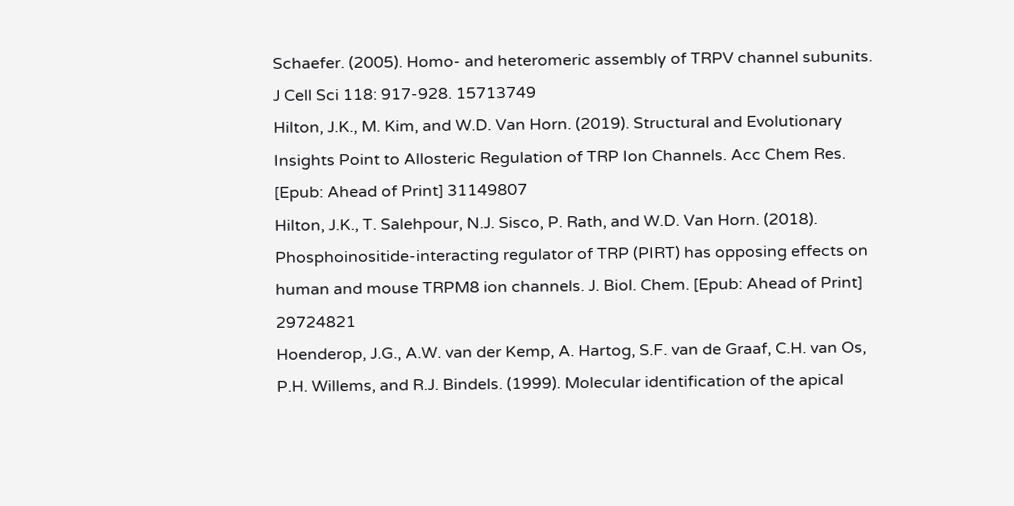Schaefer. (2005). Homo- and heteromeric assembly of TRPV channel subunits. J Cell Sci 118: 917-928. 15713749
Hilton, J.K., M. Kim, and W.D. Van Horn. (2019). Structural and Evolutionary Insights Point to Allosteric Regulation of TRP Ion Channels. Acc Chem Res. [Epub: Ahead of Print] 31149807
Hilton, J.K., T. Salehpour, N.J. Sisco, P. Rath, and W.D. Van Horn. (2018). Phosphoinositide-interacting regulator of TRP (PIRT) has opposing effects on human and mouse TRPM8 ion channels. J. Biol. Chem. [Epub: Ahead of Print] 29724821
Hoenderop, J.G., A.W. van der Kemp, A. Hartog, S.F. van de Graaf, C.H. van Os, P.H. Willems, and R.J. Bindels. (1999). Molecular identification of the apical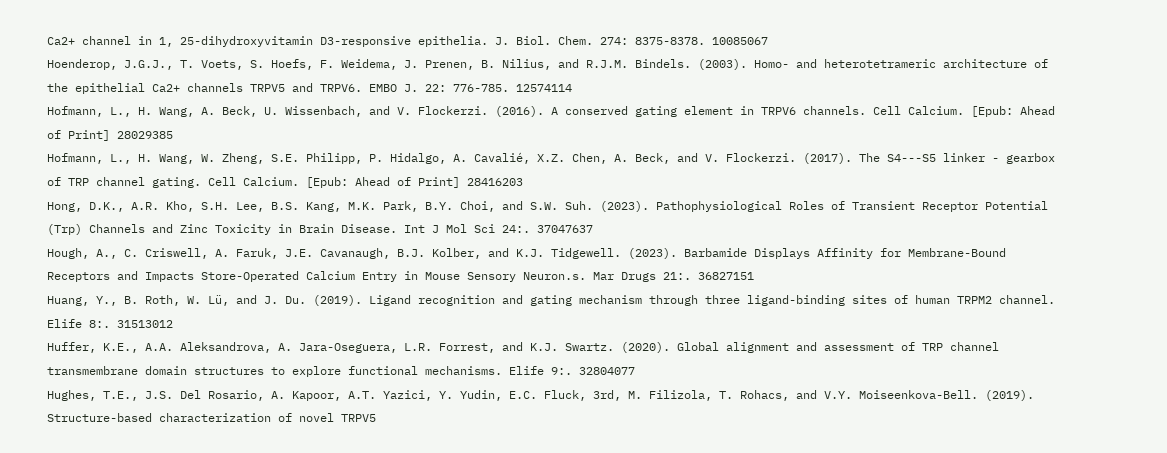Ca2+ channel in 1, 25-dihydroxyvitamin D3-responsive epithelia. J. Biol. Chem. 274: 8375-8378. 10085067
Hoenderop, J.G.J., T. Voets, S. Hoefs, F. Weidema, J. Prenen, B. Nilius, and R.J.M. Bindels. (2003). Homo- and heterotetrameric architecture of the epithelial Ca2+ channels TRPV5 and TRPV6. EMBO J. 22: 776-785. 12574114
Hofmann, L., H. Wang, A. Beck, U. Wissenbach, and V. Flockerzi. (2016). A conserved gating element in TRPV6 channels. Cell Calcium. [Epub: Ahead of Print] 28029385
Hofmann, L., H. Wang, W. Zheng, S.E. Philipp, P. Hidalgo, A. Cavalié, X.Z. Chen, A. Beck, and V. Flockerzi. (2017). The S4---S5 linker - gearbox of TRP channel gating. Cell Calcium. [Epub: Ahead of Print] 28416203
Hong, D.K., A.R. Kho, S.H. Lee, B.S. Kang, M.K. Park, B.Y. Choi, and S.W. Suh. (2023). Pathophysiological Roles of Transient Receptor Potential (Trp) Channels and Zinc Toxicity in Brain Disease. Int J Mol Sci 24:. 37047637
Hough, A., C. Criswell, A. Faruk, J.E. Cavanaugh, B.J. Kolber, and K.J. Tidgewell. (2023). Barbamide Displays Affinity for Membrane-Bound Receptors and Impacts Store-Operated Calcium Entry in Mouse Sensory Neuron.s. Mar Drugs 21:. 36827151
Huang, Y., B. Roth, W. Lü, and J. Du. (2019). Ligand recognition and gating mechanism through three ligand-binding sites of human TRPM2 channel. Elife 8:. 31513012
Huffer, K.E., A.A. Aleksandrova, A. Jara-Oseguera, L.R. Forrest, and K.J. Swartz. (2020). Global alignment and assessment of TRP channel transmembrane domain structures to explore functional mechanisms. Elife 9:. 32804077
Hughes, T.E., J.S. Del Rosario, A. Kapoor, A.T. Yazici, Y. Yudin, E.C. Fluck, 3rd, M. Filizola, T. Rohacs, and V.Y. Moiseenkova-Bell. (2019). Structure-based characterization of novel TRPV5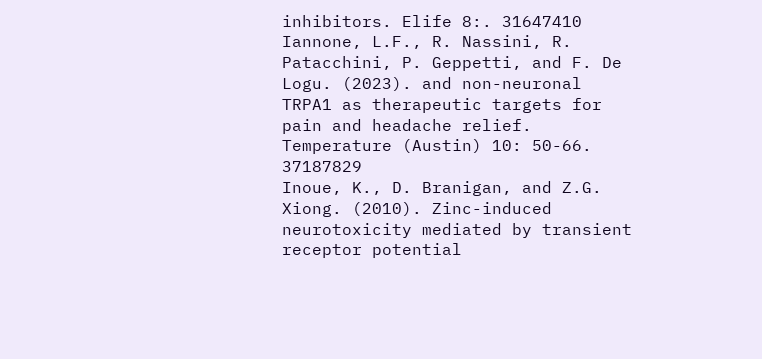inhibitors. Elife 8:. 31647410
Iannone, L.F., R. Nassini, R. Patacchini, P. Geppetti, and F. De Logu. (2023). and non-neuronal TRPA1 as therapeutic targets for pain and headache relief. Temperature (Austin) 10: 50-66. 37187829
Inoue, K., D. Branigan, and Z.G. Xiong. (2010). Zinc-induced neurotoxicity mediated by transient receptor potential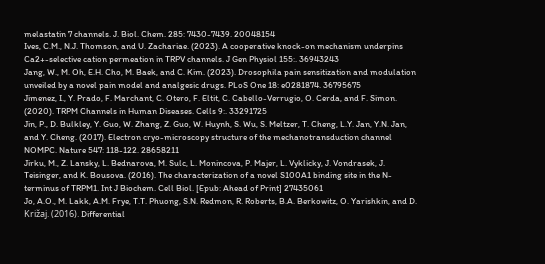melastatin 7 channels. J. Biol. Chem. 285: 7430-7439. 20048154
Ives, C.M., N.J. Thomson, and U. Zachariae. (2023). A cooperative knock-on mechanism underpins Ca2+-selective cation permeation in TRPV channels. J Gen Physiol 155:. 36943243
Jang, W., M. Oh, E.H. Cho, M. Baek, and C. Kim. (2023). Drosophila pain sensitization and modulation unveiled by a novel pain model and analgesic drugs. PLoS One 18: e0281874. 36795675
Jimenez, I., Y. Prado, F. Marchant, C. Otero, F. Eltit, C. Cabello-Verrugio, O. Cerda, and F. Simon. (2020). TRPM Channels in Human Diseases. Cells 9:. 33291725
Jin, P., D. Bulkley, Y. Guo, W. Zhang, Z. Guo, W. Huynh, S. Wu, S. Meltzer, T. Cheng, L.Y. Jan, Y.N. Jan, and Y. Cheng. (2017). Electron cryo-microscopy structure of the mechanotransduction channel NOMPC. Nature 547: 118-122. 28658211
Jirku, M., Z. Lansky, L. Bednarova, M. Sulc, L. Monincova, P. Majer, L. Vyklicky, J. Vondrasek, J. Teisinger, and K. Bousova. (2016). The characterization of a novel S100A1 binding site in the N-terminus of TRPM1. Int J Biochem. Cell Biol. [Epub: Ahead of Print] 27435061
Jo, A.O., M. Lakk, A.M. Frye, T.T. Phuong, S.N. Redmon, R. Roberts, B.A. Berkowitz, O. Yarishkin, and D. Križaj. (2016). Differential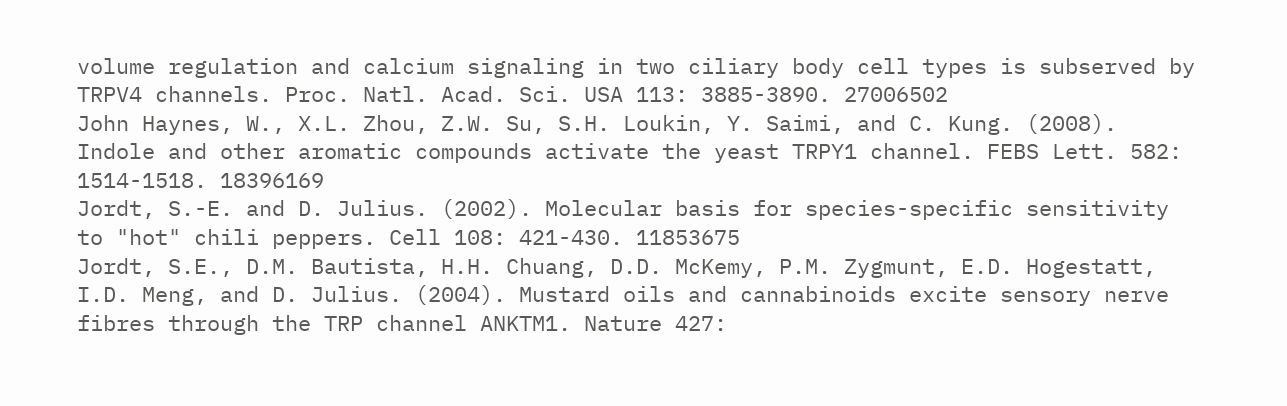volume regulation and calcium signaling in two ciliary body cell types is subserved by TRPV4 channels. Proc. Natl. Acad. Sci. USA 113: 3885-3890. 27006502
John Haynes, W., X.L. Zhou, Z.W. Su, S.H. Loukin, Y. Saimi, and C. Kung. (2008). Indole and other aromatic compounds activate the yeast TRPY1 channel. FEBS Lett. 582: 1514-1518. 18396169
Jordt, S.-E. and D. Julius. (2002). Molecular basis for species-specific sensitivity to "hot" chili peppers. Cell 108: 421-430. 11853675
Jordt, S.E., D.M. Bautista, H.H. Chuang, D.D. McKemy, P.M. Zygmunt, E.D. Hogestatt, I.D. Meng, and D. Julius. (2004). Mustard oils and cannabinoids excite sensory nerve fibres through the TRP channel ANKTM1. Nature 427: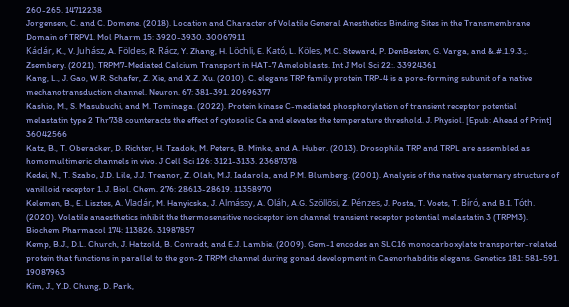260-265. 14712238
Jorgensen, C. and C. Domene. (2018). Location and Character of Volatile General Anesthetics Binding Sites in the Transmembrane Domain of TRPV1. Mol Pharm 15: 3920-3930. 30067911
Kádár, K., V. Juhász, A. Földes, R. Rácz, Y. Zhang, H. Löchli, E. Kató, L. Köles, M.C. Steward, P. DenBesten, G. Varga, and &.#.1.9.3.;. Zsembery. (2021). TRPM7-Mediated Calcium Transport in HAT-7 Ameloblasts. Int J Mol Sci 22:. 33924361
Kang, L., J. Gao, W.R. Schafer, Z. Xie, and X.Z. Xu. (2010). C. elegans TRP family protein TRP-4 is a pore-forming subunit of a native mechanotransduction channel. Neuron. 67: 381-391. 20696377
Kashio, M., S. Masubuchi, and M. Tominaga. (2022). Protein kinase C-mediated phosphorylation of transient receptor potential melastatin type 2 Thr738 counteracts the effect of cytosolic Ca and elevates the temperature threshold. J. Physiol. [Epub: Ahead of Print] 36042566
Katz, B., T. Oberacker, D. Richter, H. Tzadok, M. Peters, B. Minke, and A. Huber. (2013). Drosophila TRP and TRPL are assembled as homomultimeric channels in vivo. J Cell Sci 126: 3121-3133. 23687378
Kedei, N., T. Szabo, J.D. Lile, J.J. Treanor, Z. Olah, M.J. Iadarola, and P.M. Blumberg. (2001). Analysis of the native quaternary structure of vanilloid receptor 1. J. Biol. Chem. 276: 28613-28619. 11358970
Kelemen, B., E. Lisztes, A. Vladár, M. Hanyicska, J. Almássy, A. Oláh, A.G. Szöllősi, Z. Pénzes, J. Posta, T. Voets, T. Bíró, and B.I. Tóth. (2020). Volatile anaesthetics inhibit the thermosensitive nociceptor ion channel transient receptor potential melastatin 3 (TRPM3). Biochem Pharmacol 174: 113826. 31987857
Kemp, B.J., D.L. Church, J. Hatzold, B. Conradt, and E.J. Lambie. (2009). Gem-1 encodes an SLC16 monocarboxylate transporter-related protein that functions in parallel to the gon-2 TRPM channel during gonad development in Caenorhabditis elegans. Genetics 181: 581-591. 19087963
Kim, J., Y.D. Chung, D. Park,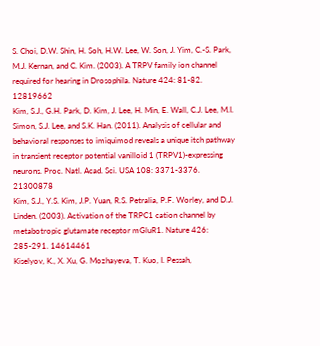S. Choi, D.W. Shin, H. Soh, H.W. Lee, W. Son, J. Yim, C.-S. Park, M.J. Kernan, and C. Kim. (2003). A TRPV family ion channel required for hearing in Drosophila. Nature 424: 81-82. 12819662
Kim, S.J., G.H. Park, D. Kim, J. Lee, H. Min, E. Wall, C.J. Lee, M.I. Simon, S.J. Lee, and S.K. Han. (2011). Analysis of cellular and behavioral responses to imiquimod reveals a unique itch pathway in transient receptor potential vanilloid 1 (TRPV1)-expressing neurons. Proc. Natl. Acad. Sci. USA 108: 3371-3376. 21300878
Kim, S.J., Y.S. Kim, J.P. Yuan, R.S. Petralia, P.F. Worley, and D.J. Linden. (2003). Activation of the TRPC1 cation channel by metabotropic glutamate receptor mGluR1. Nature 426: 285-291. 14614461
Kiselyov, K., X. Xu, G. Mozhayeva, T. Kuo, I. Pessah,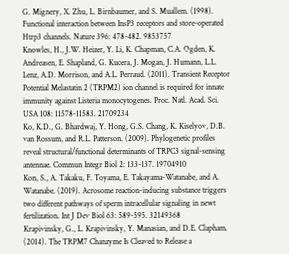G. Mignery, X. Zhu, L. Birnbaumer, and S. Muallem. (1998). Functional interaction between InsP3 receptors and store-operated Htrp3 channels. Nature 396: 478-482. 9853757
Knowles, H., J.W. Heizer, Y. Li, K. Chapman, C.A. Ogden, K. Andreasen, E. Shapland, G. Kucera, J. Mogan, J. Humann, L.L. Lenz, A.D. Morrison, and A.L. Perraud. (2011). Transient Receptor Potential Melastatin 2 (TRPM2) ion channel is required for innate immunity against Listeria monocytogenes. Proc. Natl. Acad. Sci. USA 108: 11578-11583. 21709234
Ko, K.D., G. Bhardwaj, Y. Hong, G.S. Chang, K. Kiselyov, D.B. van Rossum, and R.L. Patterson. (2009). Phylogenetic profiles reveal structural/functional determinants of TRPC3 signal-sensing antennae. Commun Integr Biol 2: 133-137. 19704910
Kon, S., A. Takaku, F. Toyama, E. Takayama-Watanabe, and A. Watanabe. (2019). Acrosome reaction-inducing substance triggers two different pathways of sperm intracellular signaling in newt fertilization. Int J Dev Biol 63: 589-595. 32149368
Krapivinsky, G., L. Krapivinsky, Y. Manasian, and D.E. Clapham. (2014). The TRPM7 Chanzyme Is Cleaved to Release a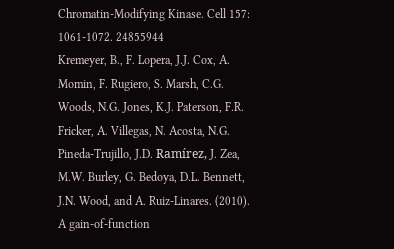Chromatin-Modifying Kinase. Cell 157: 1061-1072. 24855944
Kremeyer, B., F. Lopera, J.J. Cox, A. Momin, F. Rugiero, S. Marsh, C.G. Woods, N.G. Jones, K.J. Paterson, F.R. Fricker, A. Villegas, N. Acosta, N.G. Pineda-Trujillo, J.D. Ramírez, J. Zea, M.W. Burley, G. Bedoya, D.L. Bennett, J.N. Wood, and A. Ruiz-Linares. (2010). A gain-of-function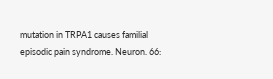mutation in TRPA1 causes familial episodic pain syndrome. Neuron. 66: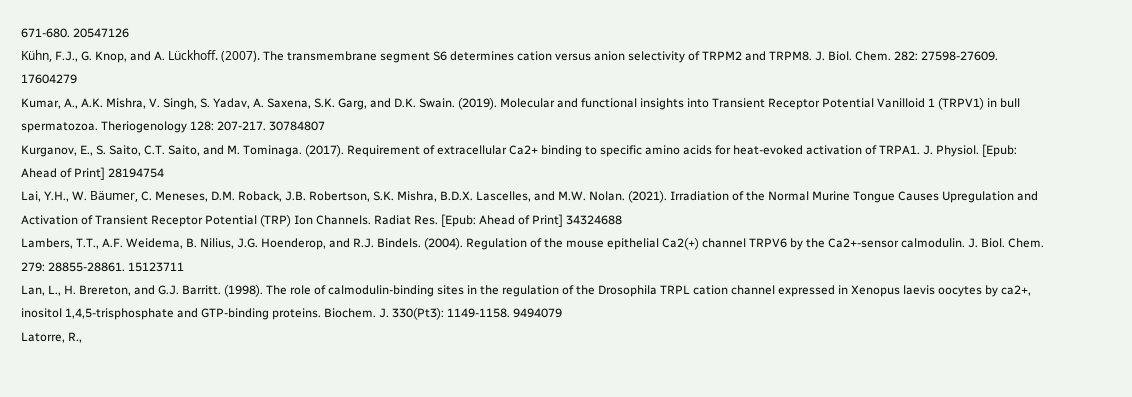671-680. 20547126
Kühn, F.J., G. Knop, and A. Lückhoff. (2007). The transmembrane segment S6 determines cation versus anion selectivity of TRPM2 and TRPM8. J. Biol. Chem. 282: 27598-27609. 17604279
Kumar, A., A.K. Mishra, V. Singh, S. Yadav, A. Saxena, S.K. Garg, and D.K. Swain. (2019). Molecular and functional insights into Transient Receptor Potential Vanilloid 1 (TRPV1) in bull spermatozoa. Theriogenology 128: 207-217. 30784807
Kurganov, E., S. Saito, C.T. Saito, and M. Tominaga. (2017). Requirement of extracellular Ca2+ binding to specific amino acids for heat-evoked activation of TRPA1. J. Physiol. [Epub: Ahead of Print] 28194754
Lai, Y.H., W. Bäumer, C. Meneses, D.M. Roback, J.B. Robertson, S.K. Mishra, B.D.X. Lascelles, and M.W. Nolan. (2021). Irradiation of the Normal Murine Tongue Causes Upregulation and Activation of Transient Receptor Potential (TRP) Ion Channels. Radiat Res. [Epub: Ahead of Print] 34324688
Lambers, T.T., A.F. Weidema, B. Nilius, J.G. Hoenderop, and R.J. Bindels. (2004). Regulation of the mouse epithelial Ca2(+) channel TRPV6 by the Ca2+-sensor calmodulin. J. Biol. Chem. 279: 28855-28861. 15123711
Lan, L., H. Brereton, and G.J. Barritt. (1998). The role of calmodulin-binding sites in the regulation of the Drosophila TRPL cation channel expressed in Xenopus laevis oocytes by ca2+, inositol 1,4,5-trisphosphate and GTP-binding proteins. Biochem. J. 330(Pt3): 1149-1158. 9494079
Latorre, R.,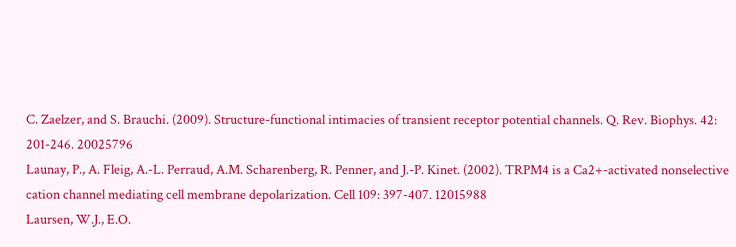C. Zaelzer, and S. Brauchi. (2009). Structure-functional intimacies of transient receptor potential channels. Q. Rev. Biophys. 42: 201-246. 20025796
Launay, P., A. Fleig, A.-L. Perraud, A.M. Scharenberg, R. Penner, and J.-P. Kinet. (2002). TRPM4 is a Ca2+-activated nonselective cation channel mediating cell membrane depolarization. Cell 109: 397-407. 12015988
Laursen, W.J., E.O.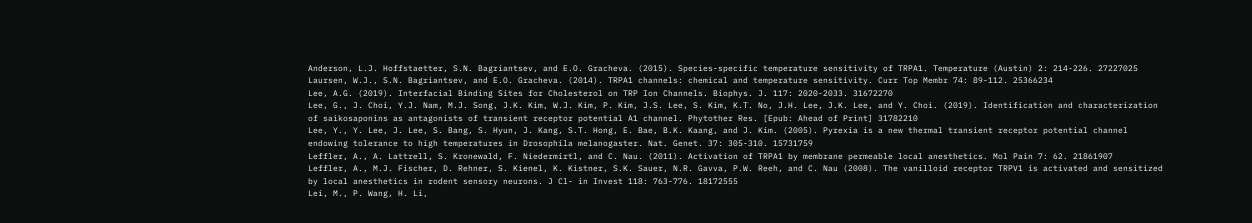Anderson, L.J. Hoffstaetter, S.N. Bagriantsev, and E.O. Gracheva. (2015). Species-specific temperature sensitivity of TRPA1. Temperature (Austin) 2: 214-226. 27227025
Laursen, W.J., S.N. Bagriantsev, and E.O. Gracheva. (2014). TRPA1 channels: chemical and temperature sensitivity. Curr Top Membr 74: 89-112. 25366234
Lee, A.G. (2019). Interfacial Binding Sites for Cholesterol on TRP Ion Channels. Biophys. J. 117: 2020-2033. 31672270
Lee, G., J. Choi, Y.J. Nam, M.J. Song, J.K. Kim, W.J. Kim, P. Kim, J.S. Lee, S. Kim, K.T. No, J.H. Lee, J.K. Lee, and Y. Choi. (2019). Identification and characterization of saikosaponins as antagonists of transient receptor potential A1 channel. Phytother Res. [Epub: Ahead of Print] 31782210
Lee, Y., Y. Lee, J. Lee, S. Bang, S. Hyun, J. Kang, S.T. Hong, E. Bae, B.K. Kaang, and J. Kim. (2005). Pyrexia is a new thermal transient receptor potential channel endowing tolerance to high temperatures in Drosophila melanogaster. Nat. Genet. 37: 305-310. 15731759
Leffler, A., A. Lattrell, S. Kronewald, F. Niedermirtl, and C. Nau. (2011). Activation of TRPA1 by membrane permeable local anesthetics. Mol Pain 7: 62. 21861907
Leffler, A., M.J. Fischer, D. Rehner, S. Kienel, K. Kistner, S.K. Sauer, N.R. Gavva, P.W. Reeh, and C. Nau (2008). The vanilloid receptor TRPV1 is activated and sensitized by local anesthetics in rodent sensory neurons. J Cl- in Invest 118: 763-776. 18172555
Lei, M., P. Wang, H. Li,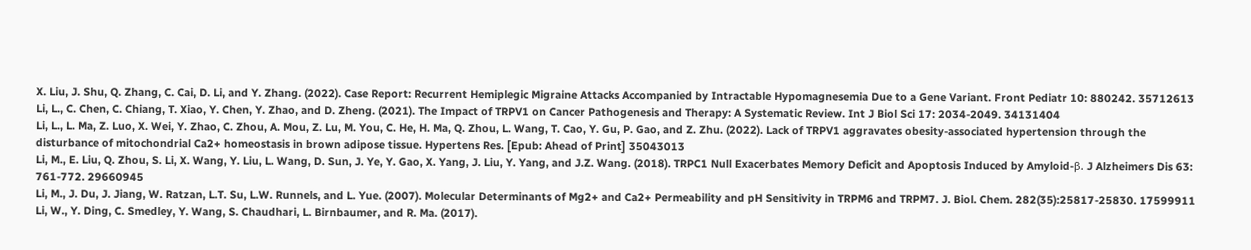X. Liu, J. Shu, Q. Zhang, C. Cai, D. Li, and Y. Zhang. (2022). Case Report: Recurrent Hemiplegic Migraine Attacks Accompanied by Intractable Hypomagnesemia Due to a Gene Variant. Front Pediatr 10: 880242. 35712613
Li, L., C. Chen, C. Chiang, T. Xiao, Y. Chen, Y. Zhao, and D. Zheng. (2021). The Impact of TRPV1 on Cancer Pathogenesis and Therapy: A Systematic Review. Int J Biol Sci 17: 2034-2049. 34131404
Li, L., L. Ma, Z. Luo, X. Wei, Y. Zhao, C. Zhou, A. Mou, Z. Lu, M. You, C. He, H. Ma, Q. Zhou, L. Wang, T. Cao, Y. Gu, P. Gao, and Z. Zhu. (2022). Lack of TRPV1 aggravates obesity-associated hypertension through the disturbance of mitochondrial Ca2+ homeostasis in brown adipose tissue. Hypertens Res. [Epub: Ahead of Print] 35043013
Li, M., E. Liu, Q. Zhou, S. Li, X. Wang, Y. Liu, L. Wang, D. Sun, J. Ye, Y. Gao, X. Yang, J. Liu, Y. Yang, and J.Z. Wang. (2018). TRPC1 Null Exacerbates Memory Deficit and Apoptosis Induced by Amyloid-β. J Alzheimers Dis 63: 761-772. 29660945
Li, M., J. Du, J. Jiang, W. Ratzan, L.T. Su, L.W. Runnels, and L. Yue. (2007). Molecular Determinants of Mg2+ and Ca2+ Permeability and pH Sensitivity in TRPM6 and TRPM7. J. Biol. Chem. 282(35):25817-25830. 17599911
Li, W., Y. Ding, C. Smedley, Y. Wang, S. Chaudhari, L. Birnbaumer, and R. Ma. (2017).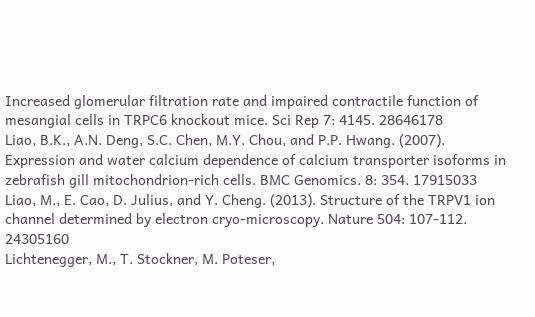Increased glomerular filtration rate and impaired contractile function of mesangial cells in TRPC6 knockout mice. Sci Rep 7: 4145. 28646178
Liao, B.K., A.N. Deng, S.C. Chen, M.Y. Chou, and P.P. Hwang. (2007). Expression and water calcium dependence of calcium transporter isoforms in zebrafish gill mitochondrion-rich cells. BMC Genomics. 8: 354. 17915033
Liao, M., E. Cao, D. Julius, and Y. Cheng. (2013). Structure of the TRPV1 ion channel determined by electron cryo-microscopy. Nature 504: 107-112. 24305160
Lichtenegger, M., T. Stockner, M. Poteser,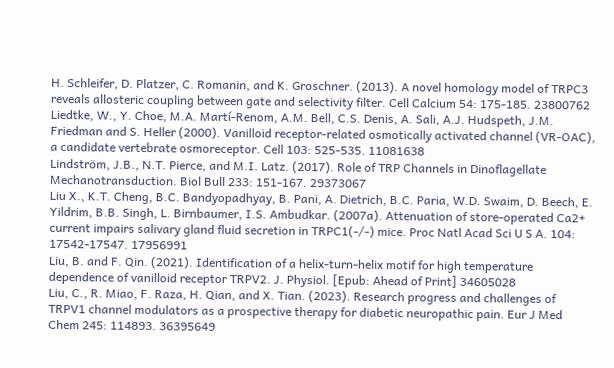H. Schleifer, D. Platzer, C. Romanin, and K. Groschner. (2013). A novel homology model of TRPC3 reveals allosteric coupling between gate and selectivity filter. Cell Calcium 54: 175-185. 23800762
Liedtke, W., Y. Choe, M.A. Martí-Renom, A.M. Bell, C.S. Denis, A. Sali, A.J. Hudspeth, J.M. Friedman and S. Heller (2000). Vanilloid receptor-related osmotically activated channel (VR-OAC), a candidate vertebrate osmoreceptor. Cell 103: 525-535. 11081638
Lindström, J.B., N.T. Pierce, and M.I. Latz. (2017). Role of TRP Channels in Dinoflagellate Mechanotransduction. Biol Bull 233: 151-167. 29373067
Liu X., K.T. Cheng, B.C. Bandyopadhyay, B. Pani, A. Dietrich, B.C. Paria, W.D. Swaim, D. Beech, E. Yildrim, B.B. Singh, L. Birnbaumer, I.S. Ambudkar. (2007a). Attenuation of store-operated Ca2+ current impairs salivary gland fluid secretion in TRPC1(-/-) mice. Proc Natl Acad Sci U S A. 104: 17542-17547. 17956991
Liu, B. and F. Qin. (2021). Identification of a helix-turn-helix motif for high temperature dependence of vanilloid receptor TRPV2. J. Physiol. [Epub: Ahead of Print] 34605028
Liu, C., R. Miao, F. Raza, H. Qian, and X. Tian. (2023). Research progress and challenges of TRPV1 channel modulators as a prospective therapy for diabetic neuropathic pain. Eur J Med Chem 245: 114893. 36395649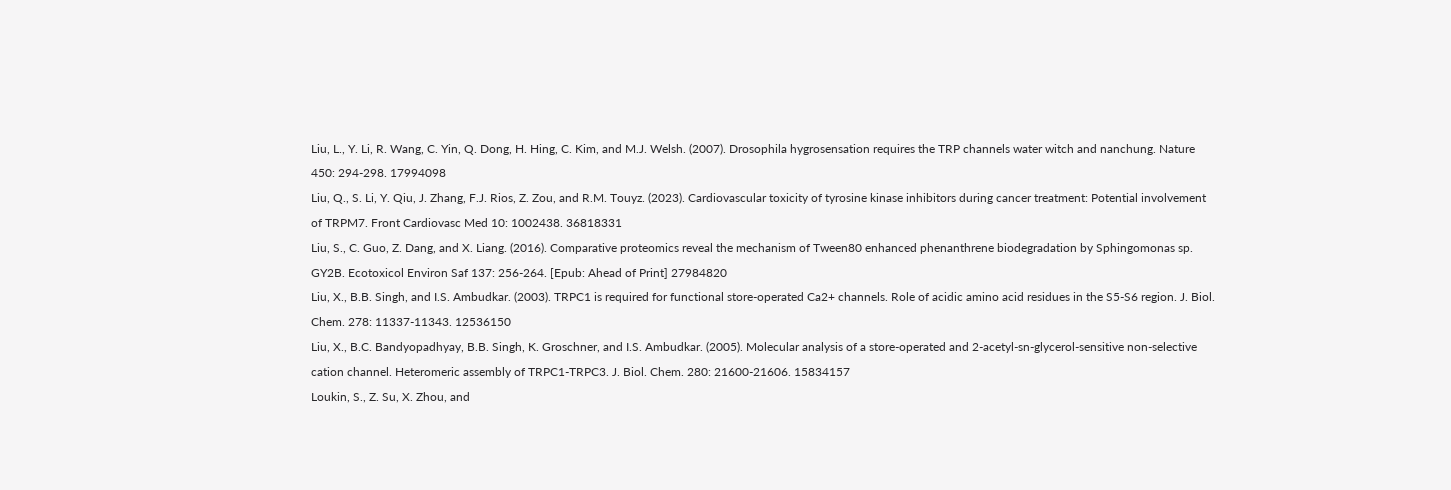Liu, L., Y. Li, R. Wang, C. Yin, Q. Dong, H. Hing, C. Kim, and M.J. Welsh. (2007). Drosophila hygrosensation requires the TRP channels water witch and nanchung. Nature 450: 294-298. 17994098
Liu, Q., S. Li, Y. Qiu, J. Zhang, F.J. Rios, Z. Zou, and R.M. Touyz. (2023). Cardiovascular toxicity of tyrosine kinase inhibitors during cancer treatment: Potential involvement of TRPM7. Front Cardiovasc Med 10: 1002438. 36818331
Liu, S., C. Guo, Z. Dang, and X. Liang. (2016). Comparative proteomics reveal the mechanism of Tween80 enhanced phenanthrene biodegradation by Sphingomonas sp. GY2B. Ecotoxicol Environ Saf 137: 256-264. [Epub: Ahead of Print] 27984820
Liu, X., B.B. Singh, and I.S. Ambudkar. (2003). TRPC1 is required for functional store-operated Ca2+ channels. Role of acidic amino acid residues in the S5-S6 region. J. Biol. Chem. 278: 11337-11343. 12536150
Liu, X., B.C. Bandyopadhyay, B.B. Singh, K. Groschner, and I.S. Ambudkar. (2005). Molecular analysis of a store-operated and 2-acetyl-sn-glycerol-sensitive non-selective cation channel. Heteromeric assembly of TRPC1-TRPC3. J. Biol. Chem. 280: 21600-21606. 15834157
Loukin, S., Z. Su, X. Zhou, and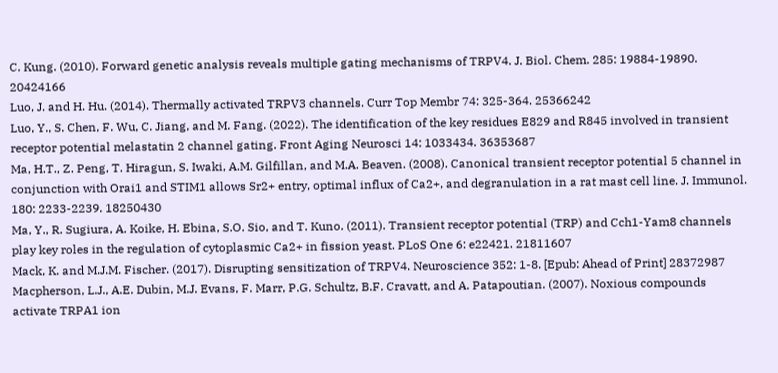C. Kung. (2010). Forward genetic analysis reveals multiple gating mechanisms of TRPV4. J. Biol. Chem. 285: 19884-19890. 20424166
Luo, J. and H. Hu. (2014). Thermally activated TRPV3 channels. Curr Top Membr 74: 325-364. 25366242
Luo, Y., S. Chen, F. Wu, C. Jiang, and M. Fang. (2022). The identification of the key residues E829 and R845 involved in transient receptor potential melastatin 2 channel gating. Front Aging Neurosci 14: 1033434. 36353687
Ma, H.T., Z. Peng, T. Hiragun, S. Iwaki, A.M. Gilfillan, and M.A. Beaven. (2008). Canonical transient receptor potential 5 channel in conjunction with Orai1 and STIM1 allows Sr2+ entry, optimal influx of Ca2+, and degranulation in a rat mast cell line. J. Immunol. 180: 2233-2239. 18250430
Ma, Y., R. Sugiura, A. Koike, H. Ebina, S.O. Sio, and T. Kuno. (2011). Transient receptor potential (TRP) and Cch1-Yam8 channels play key roles in the regulation of cytoplasmic Ca2+ in fission yeast. PLoS One 6: e22421. 21811607
Mack, K. and M.J.M. Fischer. (2017). Disrupting sensitization of TRPV4. Neuroscience 352: 1-8. [Epub: Ahead of Print] 28372987
Macpherson, L.J., A.E. Dubin, M.J. Evans, F. Marr, P.G. Schultz, B.F. Cravatt, and A. Patapoutian. (2007). Noxious compounds activate TRPA1 ion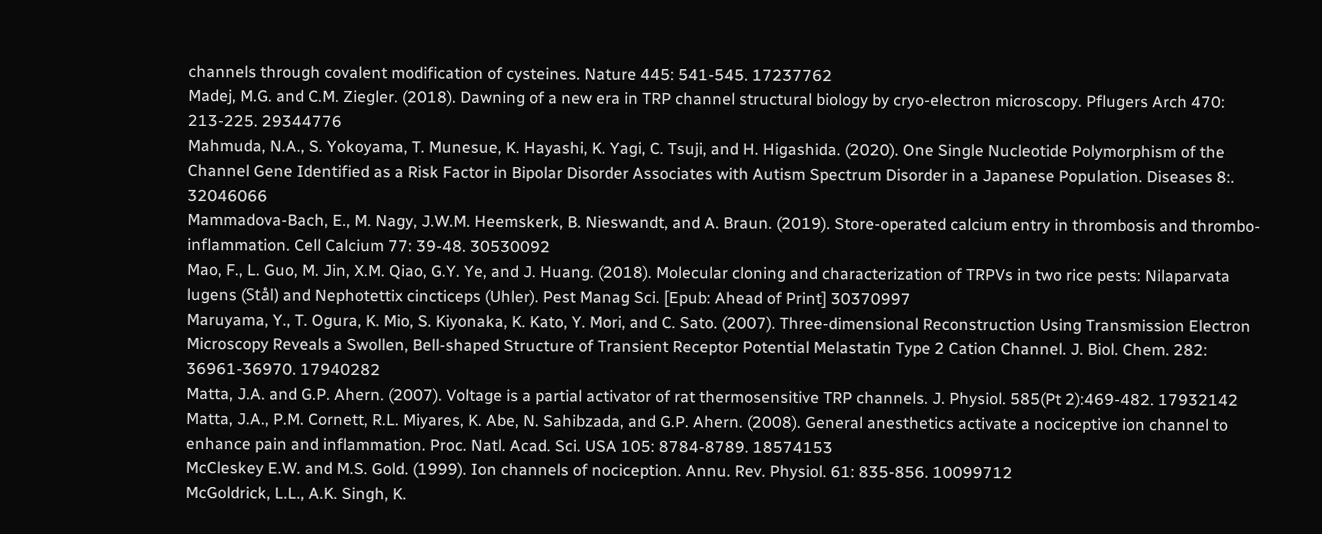channels through covalent modification of cysteines. Nature 445: 541-545. 17237762
Madej, M.G. and C.M. Ziegler. (2018). Dawning of a new era in TRP channel structural biology by cryo-electron microscopy. Pflugers Arch 470: 213-225. 29344776
Mahmuda, N.A., S. Yokoyama, T. Munesue, K. Hayashi, K. Yagi, C. Tsuji, and H. Higashida. (2020). One Single Nucleotide Polymorphism of the Channel Gene Identified as a Risk Factor in Bipolar Disorder Associates with Autism Spectrum Disorder in a Japanese Population. Diseases 8:. 32046066
Mammadova-Bach, E., M. Nagy, J.W.M. Heemskerk, B. Nieswandt, and A. Braun. (2019). Store-operated calcium entry in thrombosis and thrombo-inflammation. Cell Calcium 77: 39-48. 30530092
Mao, F., L. Guo, M. Jin, X.M. Qiao, G.Y. Ye, and J. Huang. (2018). Molecular cloning and characterization of TRPVs in two rice pests: Nilaparvata lugens (Stål) and Nephotettix cincticeps (Uhler). Pest Manag Sci. [Epub: Ahead of Print] 30370997
Maruyama, Y., T. Ogura, K. Mio, S. Kiyonaka, K. Kato, Y. Mori, and C. Sato. (2007). Three-dimensional Reconstruction Using Transmission Electron Microscopy Reveals a Swollen, Bell-shaped Structure of Transient Receptor Potential Melastatin Type 2 Cation Channel. J. Biol. Chem. 282: 36961-36970. 17940282
Matta, J.A. and G.P. Ahern. (2007). Voltage is a partial activator of rat thermosensitive TRP channels. J. Physiol. 585(Pt 2):469-482. 17932142
Matta, J.A., P.M. Cornett, R.L. Miyares, K. Abe, N. Sahibzada, and G.P. Ahern. (2008). General anesthetics activate a nociceptive ion channel to enhance pain and inflammation. Proc. Natl. Acad. Sci. USA 105: 8784-8789. 18574153
McCleskey E.W. and M.S. Gold. (1999). Ion channels of nociception. Annu. Rev. Physiol. 61: 835-856. 10099712
McGoldrick, L.L., A.K. Singh, K.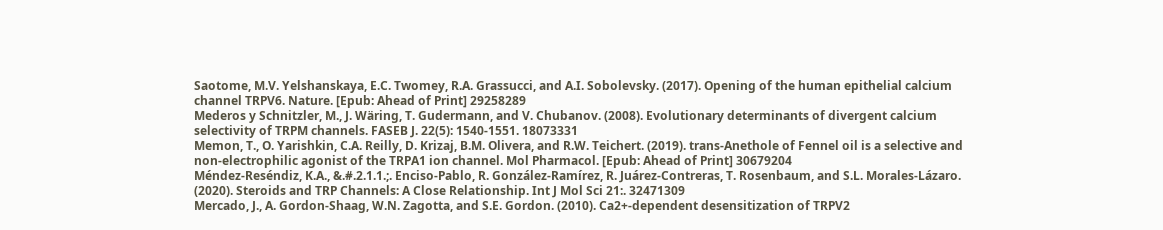Saotome, M.V. Yelshanskaya, E.C. Twomey, R.A. Grassucci, and A.I. Sobolevsky. (2017). Opening of the human epithelial calcium channel TRPV6. Nature. [Epub: Ahead of Print] 29258289
Mederos y Schnitzler, M., J. Wäring, T. Gudermann, and V. Chubanov. (2008). Evolutionary determinants of divergent calcium selectivity of TRPM channels. FASEB J. 22(5): 1540-1551. 18073331
Memon, T., O. Yarishkin, C.A. Reilly, D. Krizaj, B.M. Olivera, and R.W. Teichert. (2019). trans-Anethole of Fennel oil is a selective and non-electrophilic agonist of the TRPA1 ion channel. Mol Pharmacol. [Epub: Ahead of Print] 30679204
Méndez-Reséndiz, K.A., &.#.2.1.1.;. Enciso-Pablo, R. González-Ramírez, R. Juárez-Contreras, T. Rosenbaum, and S.L. Morales-Lázaro. (2020). Steroids and TRP Channels: A Close Relationship. Int J Mol Sci 21:. 32471309
Mercado, J., A. Gordon-Shaag, W.N. Zagotta, and S.E. Gordon. (2010). Ca2+-dependent desensitization of TRPV2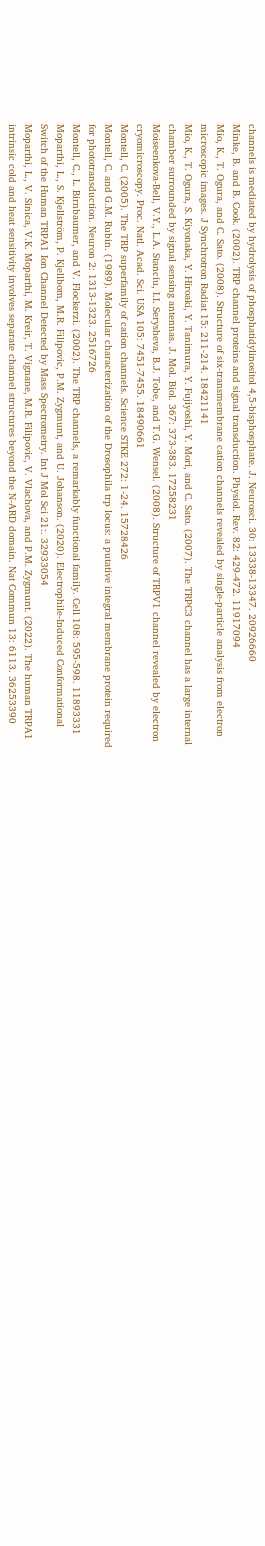channels is mediated by hydrolysis of phosphatidylinositol 4,5-bisphosphate. J. Neurosci. 30: 13338-13347. 20926660
Minke, B. and B. Cook. (2002). TRP channel proteins and signal transduction. Physiol. Rev. 82: 429-472. 11917094
Mio, K., T. Ogura, and C. Sato. (2008). Structure of six-transmembrane cation channels revealed by single-particle analysis from electron microscopic images. J Synchrotron Radiat 15: 211-214. 18421141
Mio, K., T. Ogura, S. Kiyonaka, Y. Hiroaki, Y. Tanimura, Y. Fujiyoshi, Y. Mori, and C. Sato. (2007). The TRPC3 channel has a large internal chamber surrounded by signal sensing antennas. J. Mol. Biol. 367: 373-383. 17258231
Moiseenkova-Bell, V.Y., L.A. Stanciu, I.I. Serysheva, B.J. Tobe, and T.G. Wensel. (2008). Structure of TRPV1 channel revealed by electron cryomicroscopy. Proc. Natl. Acad. Sci. USA 105: 7451-7455. 18490661
Montell, C. (2005). The TRP superfamily of cation channels. Science STKE 272: 1-24. 15728426
Montell, C. and G.M. Rubin. (1989). Molecular characterization of the Drosophila trp locus: a putative integral membrane protein required for phototransduction. Neuron 2: 1313-1323. 2516726
Montell, C., L. Birnbaumer, and V. Flockerzi. (2002). The TRP channels, a remarkably functional family. Cell 108: 595-598. 11893331
Moparthi, L., S. Kjellström, P. Kjellbom, M.R. Filipovic, P.M. Zygmunt, and U. Johanson. (2020). Electrophile-Induced Conformational Switch of the Human TRPA1 Ion Channel Detected by Mass Spectrometry. Int J Mol Sci 21:. 32933054
Moparthi, L., V. Sinica, V.K. Moparthi, M. Kreir, T. Vignane, M.R. Filipovic, V. Vlachova, and P.M. Zygmunt. (2022). The human TRPA1 intrinsic cold and heat sensitivity involves separate channel structures beyond the N-ARD domain. Nat Commun 13: 6113. 36253390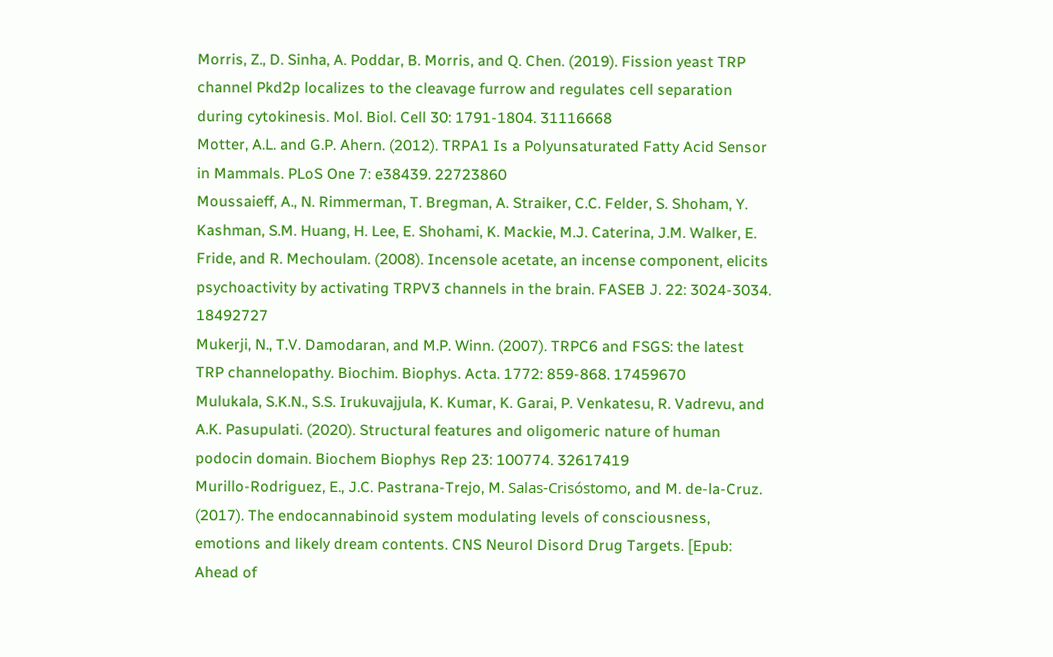Morris, Z., D. Sinha, A. Poddar, B. Morris, and Q. Chen. (2019). Fission yeast TRP channel Pkd2p localizes to the cleavage furrow and regulates cell separation during cytokinesis. Mol. Biol. Cell 30: 1791-1804. 31116668
Motter, A.L. and G.P. Ahern. (2012). TRPA1 Is a Polyunsaturated Fatty Acid Sensor in Mammals. PLoS One 7: e38439. 22723860
Moussaieff, A., N. Rimmerman, T. Bregman, A. Straiker, C.C. Felder, S. Shoham, Y. Kashman, S.M. Huang, H. Lee, E. Shohami, K. Mackie, M.J. Caterina, J.M. Walker, E. Fride, and R. Mechoulam. (2008). Incensole acetate, an incense component, elicits psychoactivity by activating TRPV3 channels in the brain. FASEB J. 22: 3024-3034. 18492727
Mukerji, N., T.V. Damodaran, and M.P. Winn. (2007). TRPC6 and FSGS: the latest TRP channelopathy. Biochim. Biophys. Acta. 1772: 859-868. 17459670
Mulukala, S.K.N., S.S. Irukuvajjula, K. Kumar, K. Garai, P. Venkatesu, R. Vadrevu, and A.K. Pasupulati. (2020). Structural features and oligomeric nature of human podocin domain. Biochem Biophys Rep 23: 100774. 32617419
Murillo-Rodriguez, E., J.C. Pastrana-Trejo, M. Salas-Crisóstomo, and M. de-la-Cruz. (2017). The endocannabinoid system modulating levels of consciousness, emotions and likely dream contents. CNS Neurol Disord Drug Targets. [Epub: Ahead of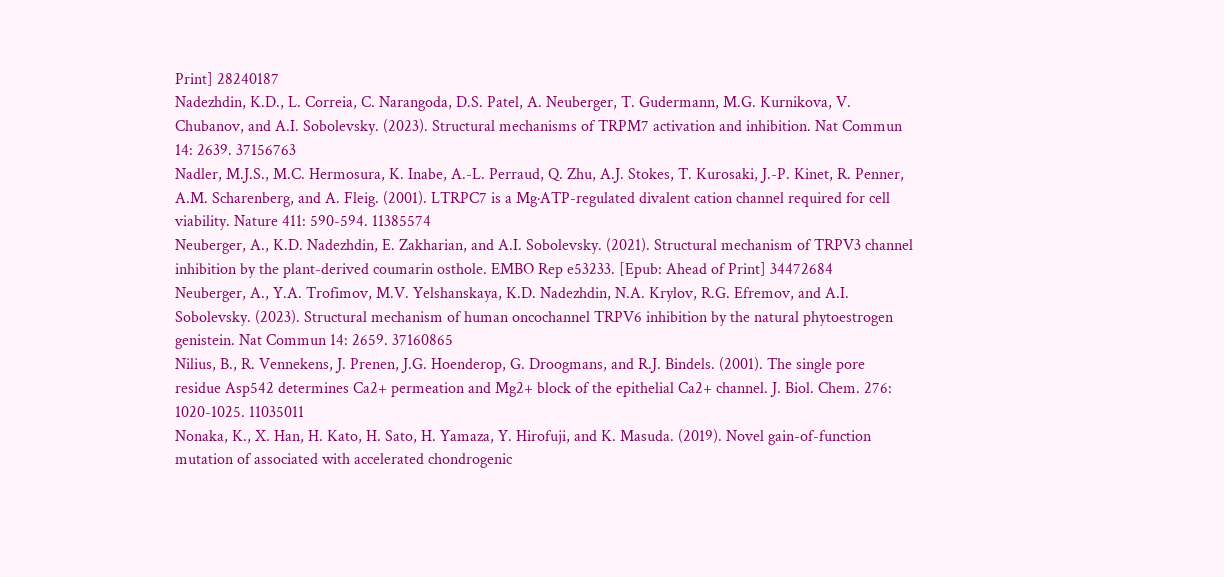Print] 28240187
Nadezhdin, K.D., L. Correia, C. Narangoda, D.S. Patel, A. Neuberger, T. Gudermann, M.G. Kurnikova, V. Chubanov, and A.I. Sobolevsky. (2023). Structural mechanisms of TRPM7 activation and inhibition. Nat Commun 14: 2639. 37156763
Nadler, M.J.S., M.C. Hermosura, K. Inabe, A.-L. Perraud, Q. Zhu, A.J. Stokes, T. Kurosaki, J.-P. Kinet, R. Penner, A.M. Scharenberg, and A. Fleig. (2001). LTRPC7 is a Mg·ATP-regulated divalent cation channel required for cell viability. Nature 411: 590-594. 11385574
Neuberger, A., K.D. Nadezhdin, E. Zakharian, and A.I. Sobolevsky. (2021). Structural mechanism of TRPV3 channel inhibition by the plant-derived coumarin osthole. EMBO Rep e53233. [Epub: Ahead of Print] 34472684
Neuberger, A., Y.A. Trofimov, M.V. Yelshanskaya, K.D. Nadezhdin, N.A. Krylov, R.G. Efremov, and A.I. Sobolevsky. (2023). Structural mechanism of human oncochannel TRPV6 inhibition by the natural phytoestrogen genistein. Nat Commun 14: 2659. 37160865
Nilius, B., R. Vennekens, J. Prenen, J.G. Hoenderop, G. Droogmans, and R.J. Bindels. (2001). The single pore residue Asp542 determines Ca2+ permeation and Mg2+ block of the epithelial Ca2+ channel. J. Biol. Chem. 276: 1020-1025. 11035011
Nonaka, K., X. Han, H. Kato, H. Sato, H. Yamaza, Y. Hirofuji, and K. Masuda. (2019). Novel gain-of-function mutation of associated with accelerated chondrogenic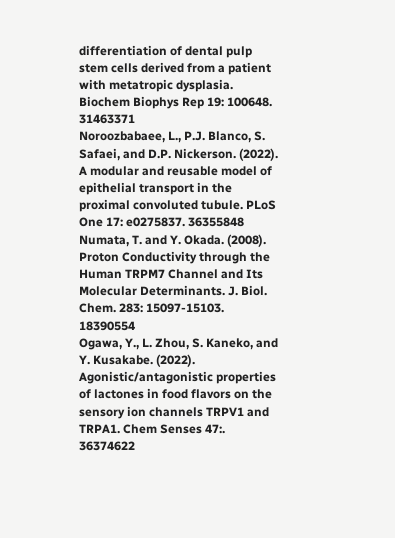differentiation of dental pulp stem cells derived from a patient with metatropic dysplasia. Biochem Biophys Rep 19: 100648. 31463371
Noroozbabaee, L., P.J. Blanco, S. Safaei, and D.P. Nickerson. (2022). A modular and reusable model of epithelial transport in the proximal convoluted tubule. PLoS One 17: e0275837. 36355848
Numata, T. and Y. Okada. (2008). Proton Conductivity through the Human TRPM7 Channel and Its Molecular Determinants. J. Biol. Chem. 283: 15097-15103. 18390554
Ogawa, Y., L. Zhou, S. Kaneko, and Y. Kusakabe. (2022). Agonistic/antagonistic properties of lactones in food flavors on the sensory ion channels TRPV1 and TRPA1. Chem Senses 47:. 36374622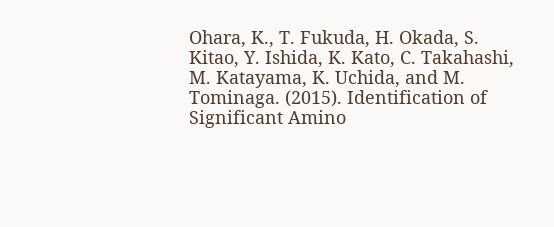Ohara, K., T. Fukuda, H. Okada, S. Kitao, Y. Ishida, K. Kato, C. Takahashi, M. Katayama, K. Uchida, and M. Tominaga. (2015). Identification of Significant Amino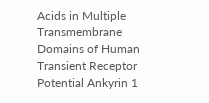Acids in Multiple Transmembrane Domains of Human Transient Receptor Potential Ankyrin 1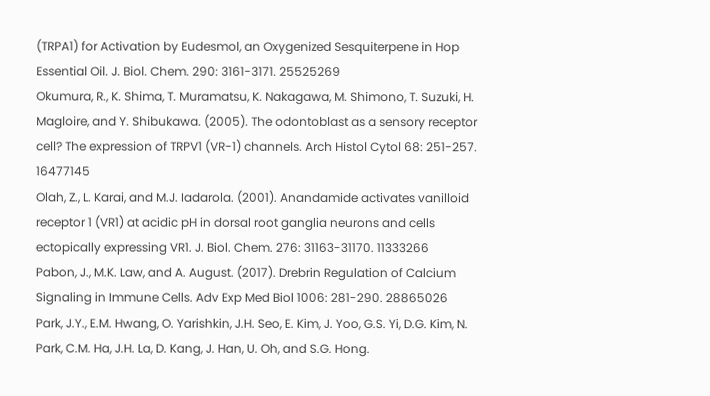(TRPA1) for Activation by Eudesmol, an Oxygenized Sesquiterpene in Hop Essential Oil. J. Biol. Chem. 290: 3161-3171. 25525269
Okumura, R., K. Shima, T. Muramatsu, K. Nakagawa, M. Shimono, T. Suzuki, H. Magloire, and Y. Shibukawa. (2005). The odontoblast as a sensory receptor cell? The expression of TRPV1 (VR-1) channels. Arch Histol Cytol 68: 251-257. 16477145
Olah, Z., L. Karai, and M.J. Iadarola. (2001). Anandamide activates vanilloid receptor 1 (VR1) at acidic pH in dorsal root ganglia neurons and cells ectopically expressing VR1. J. Biol. Chem. 276: 31163-31170. 11333266
Pabon, J., M.K. Law, and A. August. (2017). Drebrin Regulation of Calcium Signaling in Immune Cells. Adv Exp Med Biol 1006: 281-290. 28865026
Park, J.Y., E.M. Hwang, O. Yarishkin, J.H. Seo, E. Kim, J. Yoo, G.S. Yi, D.G. Kim, N. Park, C.M. Ha, J.H. La, D. Kang, J. Han, U. Oh, and S.G. Hong.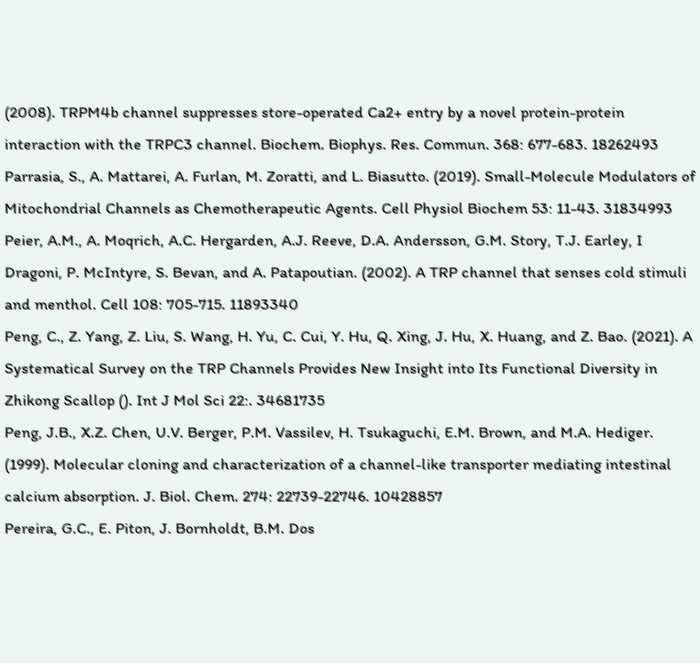(2008). TRPM4b channel suppresses store-operated Ca2+ entry by a novel protein-protein interaction with the TRPC3 channel. Biochem. Biophys. Res. Commun. 368: 677-683. 18262493
Parrasia, S., A. Mattarei, A. Furlan, M. Zoratti, and L. Biasutto. (2019). Small-Molecule Modulators of Mitochondrial Channels as Chemotherapeutic Agents. Cell Physiol Biochem 53: 11-43. 31834993
Peier, A.M., A. Moqrich, A.C. Hergarden, A.J. Reeve, D.A. Andersson, G.M. Story, T.J. Earley, I Dragoni, P. McIntyre, S. Bevan, and A. Patapoutian. (2002). A TRP channel that senses cold stimuli and menthol. Cell 108: 705-715. 11893340
Peng, C., Z. Yang, Z. Liu, S. Wang, H. Yu, C. Cui, Y. Hu, Q. Xing, J. Hu, X. Huang, and Z. Bao. (2021). A Systematical Survey on the TRP Channels Provides New Insight into Its Functional Diversity in Zhikong Scallop (). Int J Mol Sci 22:. 34681735
Peng, J.B., X.Z. Chen, U.V. Berger, P.M. Vassilev, H. Tsukaguchi, E.M. Brown, and M.A. Hediger. (1999). Molecular cloning and characterization of a channel-like transporter mediating intestinal calcium absorption. J. Biol. Chem. 274: 22739-22746. 10428857
Pereira, G.C., E. Piton, J. Bornholdt, B.M. Dos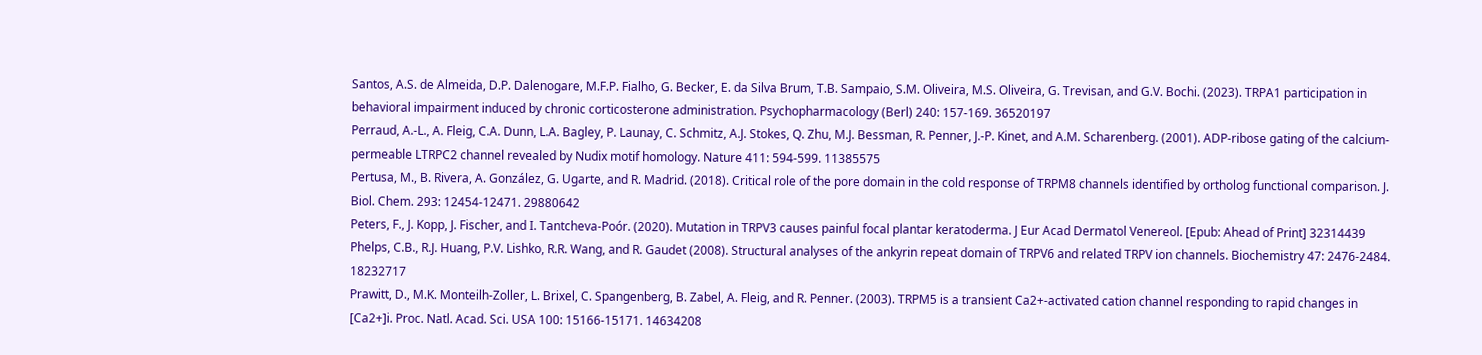Santos, A.S. de Almeida, D.P. Dalenogare, M.F.P. Fialho, G. Becker, E. da Silva Brum, T.B. Sampaio, S.M. Oliveira, M.S. Oliveira, G. Trevisan, and G.V. Bochi. (2023). TRPA1 participation in behavioral impairment induced by chronic corticosterone administration. Psychopharmacology (Berl) 240: 157-169. 36520197
Perraud, A.-L., A. Fleig, C.A. Dunn, L.A. Bagley, P. Launay, C. Schmitz, A.J. Stokes, Q. Zhu, M.J. Bessman, R. Penner, J.-P. Kinet, and A.M. Scharenberg. (2001). ADP-ribose gating of the calcium-permeable LTRPC2 channel revealed by Nudix motif homology. Nature 411: 594-599. 11385575
Pertusa, M., B. Rivera, A. González, G. Ugarte, and R. Madrid. (2018). Critical role of the pore domain in the cold response of TRPM8 channels identified by ortholog functional comparison. J. Biol. Chem. 293: 12454-12471. 29880642
Peters, F., J. Kopp, J. Fischer, and I. Tantcheva-Poór. (2020). Mutation in TRPV3 causes painful focal plantar keratoderma. J Eur Acad Dermatol Venereol. [Epub: Ahead of Print] 32314439
Phelps, C.B., R.J. Huang, P.V. Lishko, R.R. Wang, and R. Gaudet (2008). Structural analyses of the ankyrin repeat domain of TRPV6 and related TRPV ion channels. Biochemistry 47: 2476-2484. 18232717
Prawitt, D., M.K. Monteilh-Zoller, L. Brixel, C. Spangenberg, B. Zabel, A. Fleig, and R. Penner. (2003). TRPM5 is a transient Ca2+-activated cation channel responding to rapid changes in [Ca2+]i. Proc. Natl. Acad. Sci. USA 100: 15166-15171. 14634208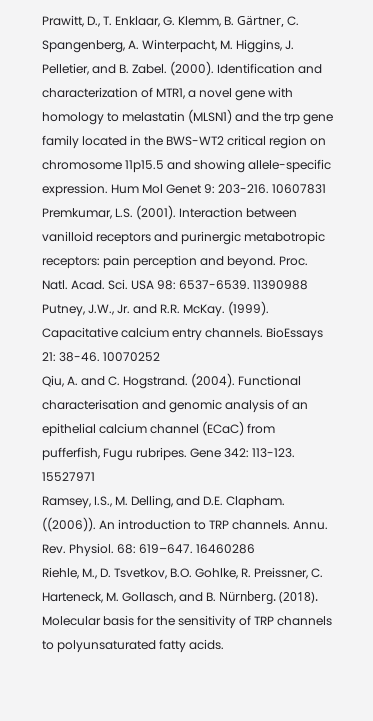Prawitt, D., T. Enklaar, G. Klemm, B. Gärtner, C. Spangenberg, A. Winterpacht, M. Higgins, J. Pelletier, and B. Zabel. (2000). Identification and characterization of MTR1, a novel gene with homology to melastatin (MLSN1) and the trp gene family located in the BWS-WT2 critical region on chromosome 11p15.5 and showing allele-specific expression. Hum Mol Genet 9: 203-216. 10607831
Premkumar, L.S. (2001). Interaction between vanilloid receptors and purinergic metabotropic receptors: pain perception and beyond. Proc. Natl. Acad. Sci. USA 98: 6537-6539. 11390988
Putney, J.W., Jr. and R.R. McKay. (1999). Capacitative calcium entry channels. BioEssays 21: 38-46. 10070252
Qiu, A. and C. Hogstrand. (2004). Functional characterisation and genomic analysis of an epithelial calcium channel (ECaC) from pufferfish, Fugu rubripes. Gene 342: 113-123. 15527971
Ramsey, I.S., M. Delling, and D.E. Clapham. ((2006)). An introduction to TRP channels. Annu. Rev. Physiol. 68: 619–647. 16460286
Riehle, M., D. Tsvetkov, B.O. Gohlke, R. Preissner, C. Harteneck, M. Gollasch, and B. Nürnberg. (2018). Molecular basis for the sensitivity of TRP channels to polyunsaturated fatty acids.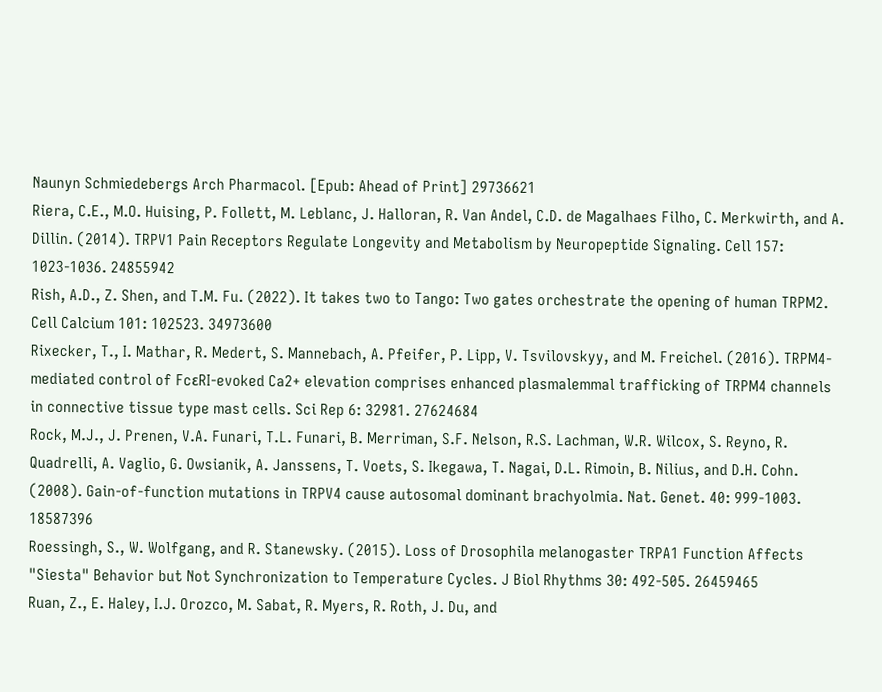Naunyn Schmiedebergs Arch Pharmacol. [Epub: Ahead of Print] 29736621
Riera, C.E., M.O. Huising, P. Follett, M. Leblanc, J. Halloran, R. Van Andel, C.D. de Magalhaes Filho, C. Merkwirth, and A. Dillin. (2014). TRPV1 Pain Receptors Regulate Longevity and Metabolism by Neuropeptide Signaling. Cell 157: 1023-1036. 24855942
Rish, A.D., Z. Shen, and T.M. Fu. (2022). It takes two to Tango: Two gates orchestrate the opening of human TRPM2. Cell Calcium 101: 102523. 34973600
Rixecker, T., I. Mathar, R. Medert, S. Mannebach, A. Pfeifer, P. Lipp, V. Tsvilovskyy, and M. Freichel. (2016). TRPM4-mediated control of FcεRI-evoked Ca2+ elevation comprises enhanced plasmalemmal trafficking of TRPM4 channels in connective tissue type mast cells. Sci Rep 6: 32981. 27624684
Rock, M.J., J. Prenen, V.A. Funari, T.L. Funari, B. Merriman, S.F. Nelson, R.S. Lachman, W.R. Wilcox, S. Reyno, R. Quadrelli, A. Vaglio, G. Owsianik, A. Janssens, T. Voets, S. Ikegawa, T. Nagai, D.L. Rimoin, B. Nilius, and D.H. Cohn. (2008). Gain-of-function mutations in TRPV4 cause autosomal dominant brachyolmia. Nat. Genet. 40: 999-1003. 18587396
Roessingh, S., W. Wolfgang, and R. Stanewsky. (2015). Loss of Drosophila melanogaster TRPA1 Function Affects "Siesta" Behavior but Not Synchronization to Temperature Cycles. J Biol Rhythms 30: 492-505. 26459465
Ruan, Z., E. Haley, I.J. Orozco, M. Sabat, R. Myers, R. Roth, J. Du, and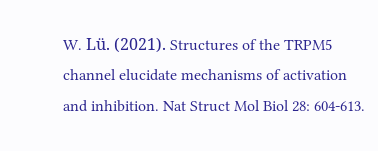W. Lü. (2021). Structures of the TRPM5 channel elucidate mechanisms of activation and inhibition. Nat Struct Mol Biol 28: 604-613.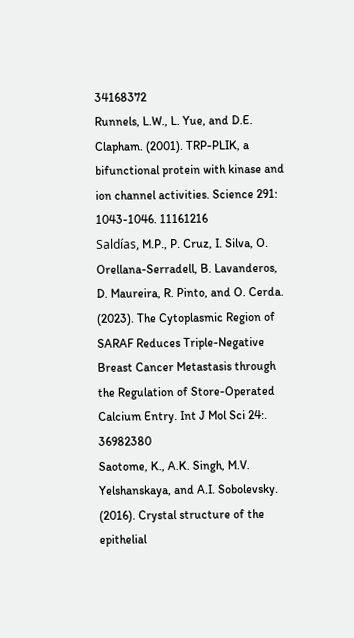34168372
Runnels, L.W., L. Yue, and D.E. Clapham. (2001). TRP-PLIK, a bifunctional protein with kinase and ion channel activities. Science 291: 1043-1046. 11161216
Saldías, M.P., P. Cruz, I. Silva, O. Orellana-Serradell, B. Lavanderos, D. Maureira, R. Pinto, and O. Cerda. (2023). The Cytoplasmic Region of SARAF Reduces Triple-Negative Breast Cancer Metastasis through the Regulation of Store-Operated Calcium Entry. Int J Mol Sci 24:. 36982380
Saotome, K., A.K. Singh, M.V. Yelshanskaya, and A.I. Sobolevsky. (2016). Crystal structure of the epithelial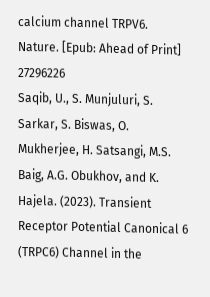calcium channel TRPV6. Nature. [Epub: Ahead of Print] 27296226
Saqib, U., S. Munjuluri, S. Sarkar, S. Biswas, O. Mukherjee, H. Satsangi, M.S. Baig, A.G. Obukhov, and K. Hajela. (2023). Transient Receptor Potential Canonical 6 (TRPC6) Channel in the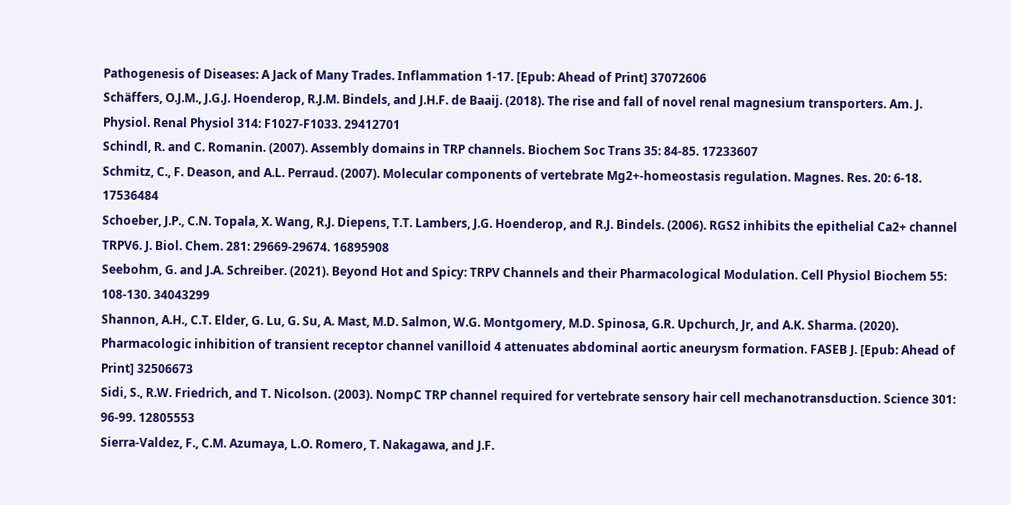Pathogenesis of Diseases: A Jack of Many Trades. Inflammation 1-17. [Epub: Ahead of Print] 37072606
Schäffers, O.J.M., J.G.J. Hoenderop, R.J.M. Bindels, and J.H.F. de Baaij. (2018). The rise and fall of novel renal magnesium transporters. Am. J. Physiol. Renal Physiol 314: F1027-F1033. 29412701
Schindl, R. and C. Romanin. (2007). Assembly domains in TRP channels. Biochem Soc Trans 35: 84-85. 17233607
Schmitz, C., F. Deason, and A.L. Perraud. (2007). Molecular components of vertebrate Mg2+-homeostasis regulation. Magnes. Res. 20: 6-18. 17536484
Schoeber, J.P., C.N. Topala, X. Wang, R.J. Diepens, T.T. Lambers, J.G. Hoenderop, and R.J. Bindels. (2006). RGS2 inhibits the epithelial Ca2+ channel TRPV6. J. Biol. Chem. 281: 29669-29674. 16895908
Seebohm, G. and J.A. Schreiber. (2021). Beyond Hot and Spicy: TRPV Channels and their Pharmacological Modulation. Cell Physiol Biochem 55: 108-130. 34043299
Shannon, A.H., C.T. Elder, G. Lu, G. Su, A. Mast, M.D. Salmon, W.G. Montgomery, M.D. Spinosa, G.R. Upchurch, Jr, and A.K. Sharma. (2020). Pharmacologic inhibition of transient receptor channel vanilloid 4 attenuates abdominal aortic aneurysm formation. FASEB J. [Epub: Ahead of Print] 32506673
Sidi, S., R.W. Friedrich, and T. Nicolson. (2003). NompC TRP channel required for vertebrate sensory hair cell mechanotransduction. Science 301: 96-99. 12805553
Sierra-Valdez, F., C.M. Azumaya, L.O. Romero, T. Nakagawa, and J.F.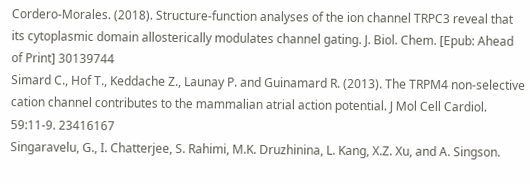Cordero-Morales. (2018). Structure-function analyses of the ion channel TRPC3 reveal that its cytoplasmic domain allosterically modulates channel gating. J. Biol. Chem. [Epub: Ahead of Print] 30139744
Simard C., Hof T., Keddache Z., Launay P. and Guinamard R. (2013). The TRPM4 non-selective cation channel contributes to the mammalian atrial action potential. J Mol Cell Cardiol. 59:11-9. 23416167
Singaravelu, G., I. Chatterjee, S. Rahimi, M.K. Druzhinina, L. Kang, X.Z. Xu, and A. Singson.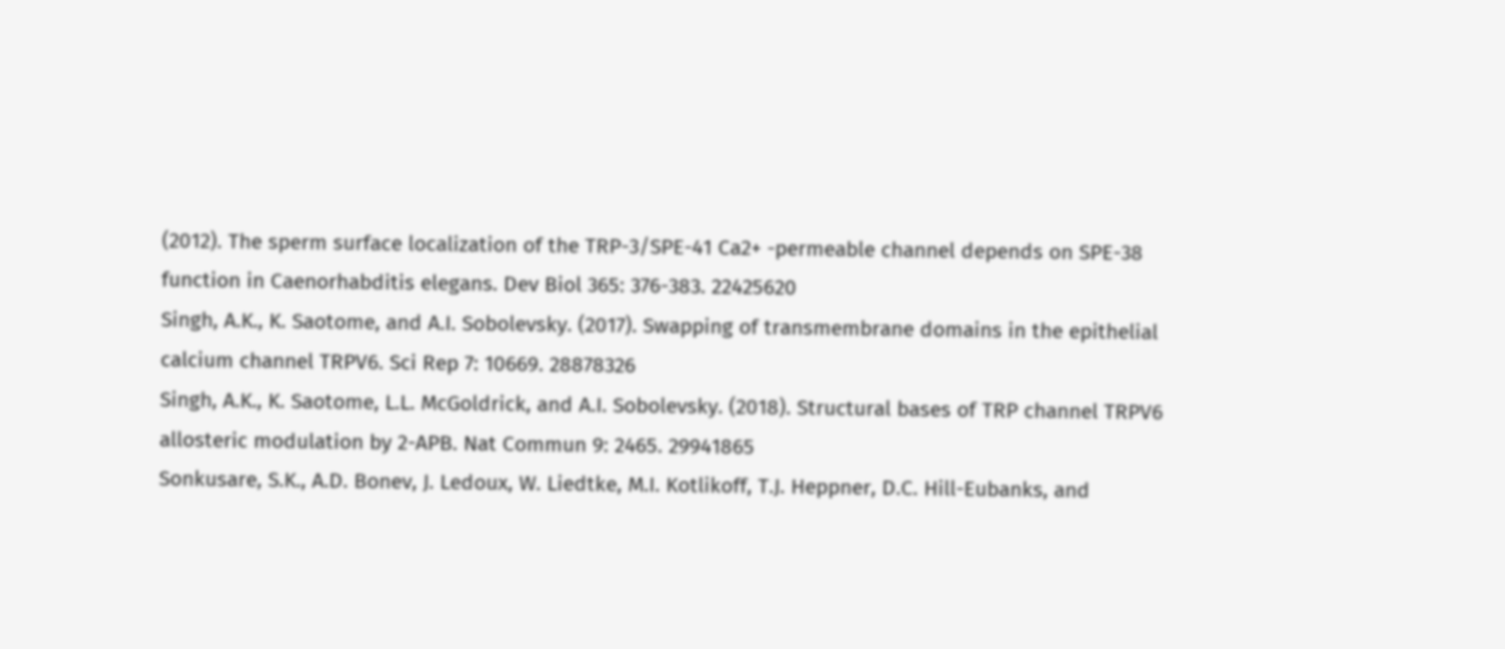(2012). The sperm surface localization of the TRP-3/SPE-41 Ca2+ -permeable channel depends on SPE-38 function in Caenorhabditis elegans. Dev Biol 365: 376-383. 22425620
Singh, A.K., K. Saotome, and A.I. Sobolevsky. (2017). Swapping of transmembrane domains in the epithelial calcium channel TRPV6. Sci Rep 7: 10669. 28878326
Singh, A.K., K. Saotome, L.L. McGoldrick, and A.I. Sobolevsky. (2018). Structural bases of TRP channel TRPV6 allosteric modulation by 2-APB. Nat Commun 9: 2465. 29941865
Sonkusare, S.K., A.D. Bonev, J. Ledoux, W. Liedtke, M.I. Kotlikoff, T.J. Heppner, D.C. Hill-Eubanks, and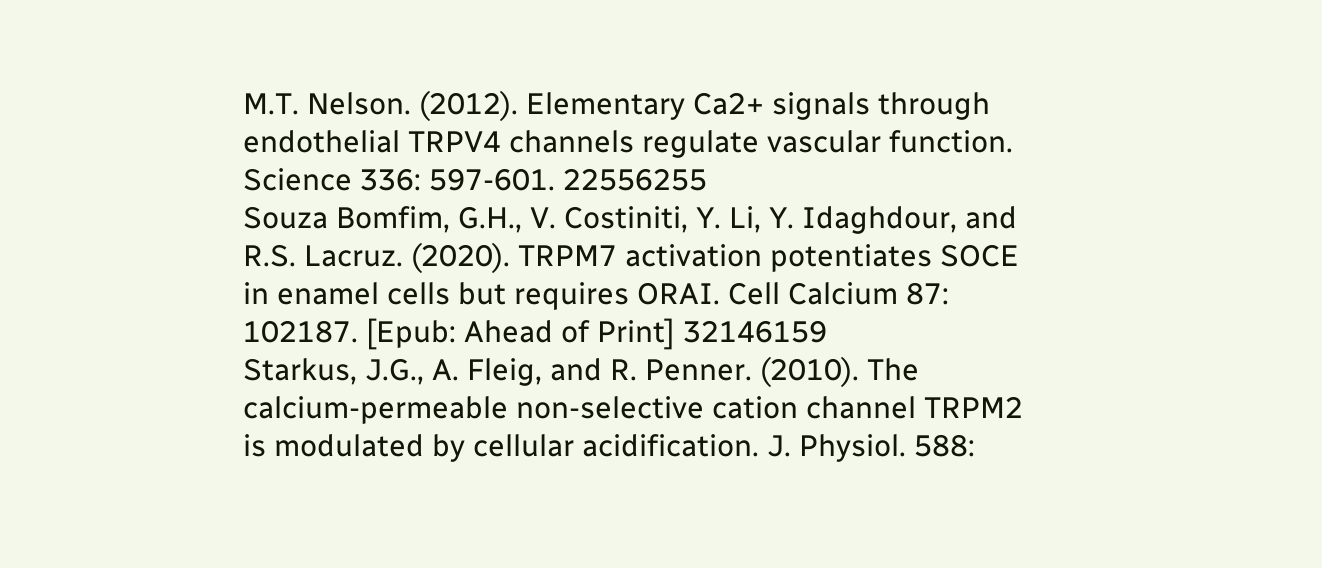M.T. Nelson. (2012). Elementary Ca2+ signals through endothelial TRPV4 channels regulate vascular function. Science 336: 597-601. 22556255
Souza Bomfim, G.H., V. Costiniti, Y. Li, Y. Idaghdour, and R.S. Lacruz. (2020). TRPM7 activation potentiates SOCE in enamel cells but requires ORAI. Cell Calcium 87: 102187. [Epub: Ahead of Print] 32146159
Starkus, J.G., A. Fleig, and R. Penner. (2010). The calcium-permeable non-selective cation channel TRPM2 is modulated by cellular acidification. J. Physiol. 588: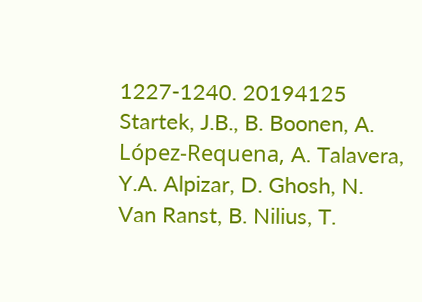1227-1240. 20194125
Startek, J.B., B. Boonen, A. López-Requena, A. Talavera, Y.A. Alpizar, D. Ghosh, N. Van Ranst, B. Nilius, T.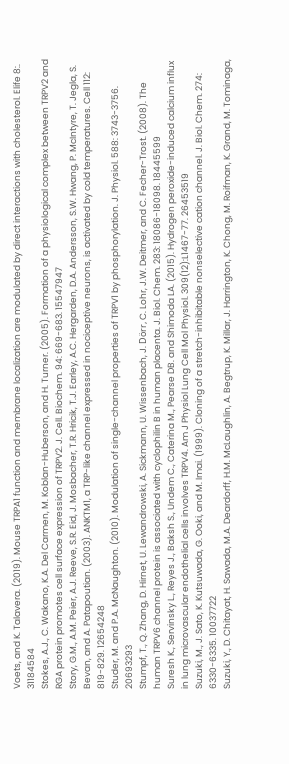Voets, and K. Talavera. (2019). Mouse TRPA1 function and membrane localization are modulated by direct interactions with cholesterol. Elife 8:. 31184584
Stokes, A.J., C. Wakano, K.A. Del Carmen, M. Koblan-Huberson, and H. Turner. (2005). Formation of a physiological complex between TRPV2 and RGA protein promotes cell surface expression of TRPV2. J. Cell. Biochem. 94: 669-683. 15547947
Story, G.M., A.M. Peier, A.J. Reeve, S.R. Eid, J. Mosbacher, T.R. Hricik, T.J. Earley, A.C. Hergarden, D.A. Andersson, S.W. Hwang, P. McIntyre, T. Jegla, S. Bevan, and A. Patapoutian. (2003). ANKTM1, a TRP-like channel expressed in nociceptive neurons, is activated by cold temperatures. Cell 112: 819-829. 12654248
Studer, M. and P.A. McNaughton. (2010). Modulation of single-channel properties of TRPV1 by phosphorylation. J. Physiol. 588: 3743-3756. 20693293
Stumpf, T., Q. Zhang, D. Hirnet, U. Lewandrowski, A. Sickmann, U. Wissenbach, J. Dörr, C. Lohr, J.W. Deitmer, and C. Fecher-Trost. (2008). The human TRPV6 channel protein is associated with cyclophilin B in human placenta. J. Biol. Chem. 283: 18086-18098. 18445599
Suresh K., Servinsky L., Reyes J., Baksh S., Undem C., Caterina M., Pearse DB. and Shimoda LA. (2015). Hydrogen peroxide-induced calcium influx in lung microvascular endothelial cells involves TRPV4. Am J Physiol Lung Cell Mol Physiol. 309(12):L1467-77. 26453519
Suzuki, M., J. Sato, K. Kutsuwada, G. Ooki, and M. Imai. (1999). Cloning of a stretch-inhibitable nonselective cation channel. J. Biol. Chem. 274: 6330-6335. 10037722
Suzuki, Y., D. Chitayat, H. Sawada, M.A. Deardorff, H.M. McLaughlin, A. Begtrup, K. Millar, J. Harrington, K. Chong, M. Roifman, K. Grand, M. Tominaga,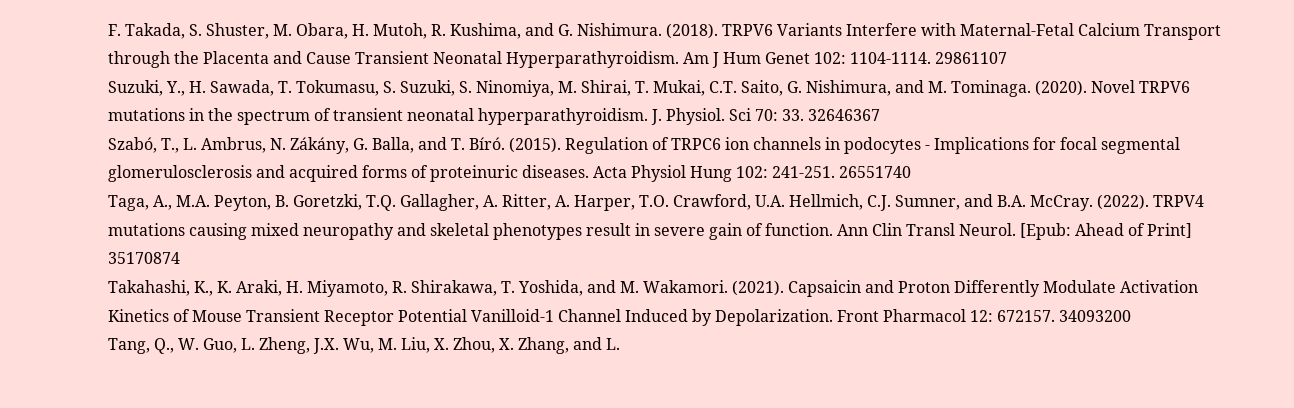F. Takada, S. Shuster, M. Obara, H. Mutoh, R. Kushima, and G. Nishimura. (2018). TRPV6 Variants Interfere with Maternal-Fetal Calcium Transport through the Placenta and Cause Transient Neonatal Hyperparathyroidism. Am J Hum Genet 102: 1104-1114. 29861107
Suzuki, Y., H. Sawada, T. Tokumasu, S. Suzuki, S. Ninomiya, M. Shirai, T. Mukai, C.T. Saito, G. Nishimura, and M. Tominaga. (2020). Novel TRPV6 mutations in the spectrum of transient neonatal hyperparathyroidism. J. Physiol. Sci 70: 33. 32646367
Szabó, T., L. Ambrus, N. Zákány, G. Balla, and T. Bíró. (2015). Regulation of TRPC6 ion channels in podocytes - Implications for focal segmental glomerulosclerosis and acquired forms of proteinuric diseases. Acta Physiol Hung 102: 241-251. 26551740
Taga, A., M.A. Peyton, B. Goretzki, T.Q. Gallagher, A. Ritter, A. Harper, T.O. Crawford, U.A. Hellmich, C.J. Sumner, and B.A. McCray. (2022). TRPV4 mutations causing mixed neuropathy and skeletal phenotypes result in severe gain of function. Ann Clin Transl Neurol. [Epub: Ahead of Print] 35170874
Takahashi, K., K. Araki, H. Miyamoto, R. Shirakawa, T. Yoshida, and M. Wakamori. (2021). Capsaicin and Proton Differently Modulate Activation Kinetics of Mouse Transient Receptor Potential Vanilloid-1 Channel Induced by Depolarization. Front Pharmacol 12: 672157. 34093200
Tang, Q., W. Guo, L. Zheng, J.X. Wu, M. Liu, X. Zhou, X. Zhang, and L.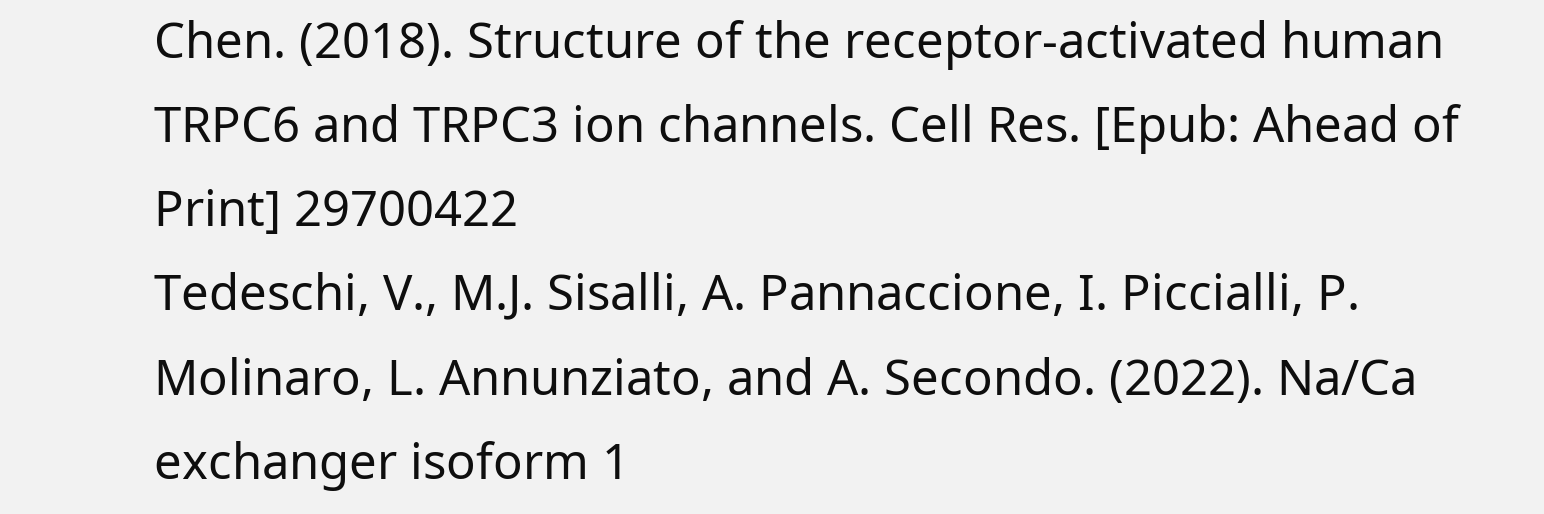Chen. (2018). Structure of the receptor-activated human TRPC6 and TRPC3 ion channels. Cell Res. [Epub: Ahead of Print] 29700422
Tedeschi, V., M.J. Sisalli, A. Pannaccione, I. Piccialli, P. Molinaro, L. Annunziato, and A. Secondo. (2022). Na/Ca exchanger isoform 1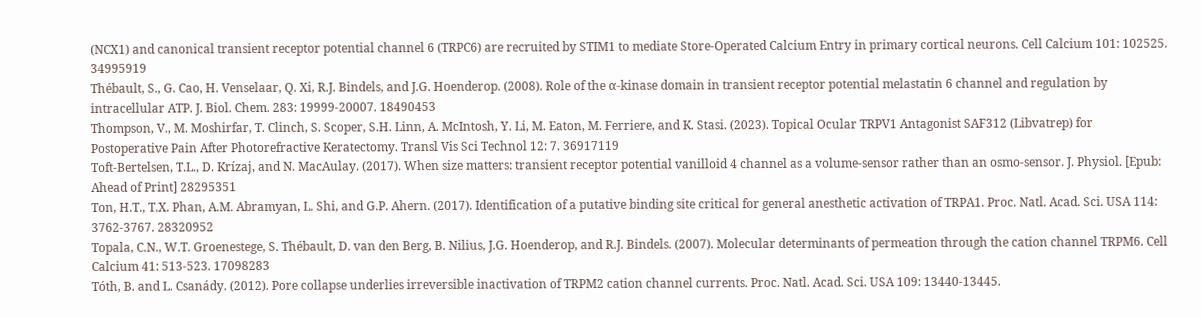(NCX1) and canonical transient receptor potential channel 6 (TRPC6) are recruited by STIM1 to mediate Store-Operated Calcium Entry in primary cortical neurons. Cell Calcium 101: 102525. 34995919
Thébault, S., G. Cao, H. Venselaar, Q. Xi, R.J. Bindels, and J.G. Hoenderop. (2008). Role of the α-kinase domain in transient receptor potential melastatin 6 channel and regulation by intracellular ATP. J. Biol. Chem. 283: 19999-20007. 18490453
Thompson, V., M. Moshirfar, T. Clinch, S. Scoper, S.H. Linn, A. McIntosh, Y. Li, M. Eaton, M. Ferriere, and K. Stasi. (2023). Topical Ocular TRPV1 Antagonist SAF312 (Libvatrep) for Postoperative Pain After Photorefractive Keratectomy. Transl Vis Sci Technol 12: 7. 36917119
Toft-Bertelsen, T.L., D. Krízaj, and N. MacAulay. (2017). When size matters: transient receptor potential vanilloid 4 channel as a volume-sensor rather than an osmo-sensor. J. Physiol. [Epub: Ahead of Print] 28295351
Ton, H.T., T.X. Phan, A.M. Abramyan, L. Shi, and G.P. Ahern. (2017). Identification of a putative binding site critical for general anesthetic activation of TRPA1. Proc. Natl. Acad. Sci. USA 114: 3762-3767. 28320952
Topala, C.N., W.T. Groenestege, S. Thébault, D. van den Berg, B. Nilius, J.G. Hoenderop, and R.J. Bindels. (2007). Molecular determinants of permeation through the cation channel TRPM6. Cell Calcium 41: 513-523. 17098283
Tóth, B. and L. Csanády. (2012). Pore collapse underlies irreversible inactivation of TRPM2 cation channel currents. Proc. Natl. Acad. Sci. USA 109: 13440-13445.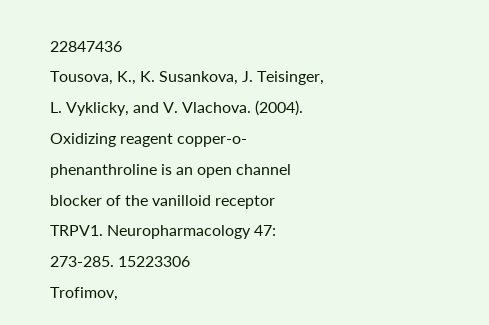22847436
Tousova, K., K. Susankova, J. Teisinger, L. Vyklicky, and V. Vlachova. (2004). Oxidizing reagent copper-o-phenanthroline is an open channel blocker of the vanilloid receptor TRPV1. Neuropharmacology 47: 273-285. 15223306
Trofimov,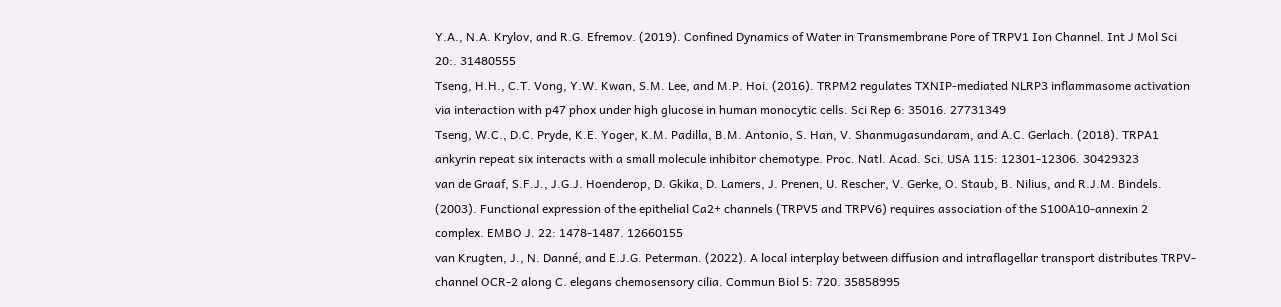Y.A., N.A. Krylov, and R.G. Efremov. (2019). Confined Dynamics of Water in Transmembrane Pore of TRPV1 Ion Channel. Int J Mol Sci 20:. 31480555
Tseng, H.H., C.T. Vong, Y.W. Kwan, S.M. Lee, and M.P. Hoi. (2016). TRPM2 regulates TXNIP-mediated NLRP3 inflammasome activation via interaction with p47 phox under high glucose in human monocytic cells. Sci Rep 6: 35016. 27731349
Tseng, W.C., D.C. Pryde, K.E. Yoger, K.M. Padilla, B.M. Antonio, S. Han, V. Shanmugasundaram, and A.C. Gerlach. (2018). TRPA1 ankyrin repeat six interacts with a small molecule inhibitor chemotype. Proc. Natl. Acad. Sci. USA 115: 12301-12306. 30429323
van de Graaf, S.F.J., J.G.J. Hoenderop, D. Gkika, D. Lamers, J. Prenen, U. Rescher, V. Gerke, O. Staub, B. Nilius, and R.J.M. Bindels. (2003). Functional expression of the epithelial Ca2+ channels (TRPV5 and TRPV6) requires association of the S100A10-annexin 2 complex. EMBO J. 22: 1478-1487. 12660155
van Krugten, J., N. Danné, and E.J.G. Peterman. (2022). A local interplay between diffusion and intraflagellar transport distributes TRPV-channel OCR-2 along C. elegans chemosensory cilia. Commun Biol 5: 720. 35858995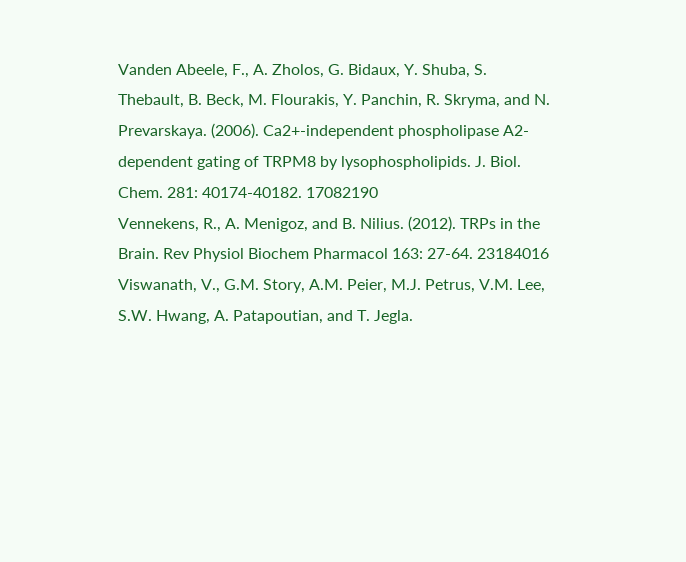Vanden Abeele, F., A. Zholos, G. Bidaux, Y. Shuba, S. Thebault, B. Beck, M. Flourakis, Y. Panchin, R. Skryma, and N. Prevarskaya. (2006). Ca2+-independent phospholipase A2-dependent gating of TRPM8 by lysophospholipids. J. Biol. Chem. 281: 40174-40182. 17082190
Vennekens, R., A. Menigoz, and B. Nilius. (2012). TRPs in the Brain. Rev Physiol Biochem Pharmacol 163: 27-64. 23184016
Viswanath, V., G.M. Story, A.M. Peier, M.J. Petrus, V.M. Lee, S.W. Hwang, A. Patapoutian, and T. Jegla.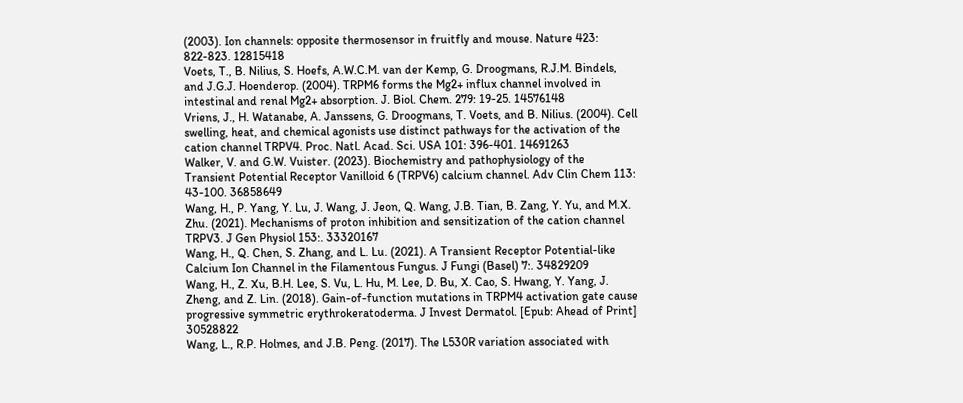(2003). Ion channels: opposite thermosensor in fruitfly and mouse. Nature 423: 822-823. 12815418
Voets, T., B. Nilius, S. Hoefs, A.W.C.M. van der Kemp, G. Droogmans, R.J.M. Bindels, and J.G.J. Hoenderop. (2004). TRPM6 forms the Mg2+ influx channel involved in intestinal and renal Mg2+ absorption. J. Biol. Chem. 279: 19-25. 14576148
Vriens, J., H. Watanabe, A. Janssens, G. Droogmans, T. Voets, and B. Nilius. (2004). Cell swelling, heat, and chemical agonists use distinct pathways for the activation of the cation channel TRPV4. Proc. Natl. Acad. Sci. USA 101: 396-401. 14691263
Walker, V. and G.W. Vuister. (2023). Biochemistry and pathophysiology of the Transient Potential Receptor Vanilloid 6 (TRPV6) calcium channel. Adv Clin Chem 113: 43-100. 36858649
Wang, H., P. Yang, Y. Lu, J. Wang, J. Jeon, Q. Wang, J.B. Tian, B. Zang, Y. Yu, and M.X. Zhu. (2021). Mechanisms of proton inhibition and sensitization of the cation channel TRPV3. J Gen Physiol 153:. 33320167
Wang, H., Q. Chen, S. Zhang, and L. Lu. (2021). A Transient Receptor Potential-like Calcium Ion Channel in the Filamentous Fungus. J Fungi (Basel) 7:. 34829209
Wang, H., Z. Xu, B.H. Lee, S. Vu, L. Hu, M. Lee, D. Bu, X. Cao, S. Hwang, Y. Yang, J. Zheng, and Z. Lin. (2018). Gain-of-function mutations in TRPM4 activation gate cause progressive symmetric erythrokeratoderma. J Invest Dermatol. [Epub: Ahead of Print] 30528822
Wang, L., R.P. Holmes, and J.B. Peng. (2017). The L530R variation associated with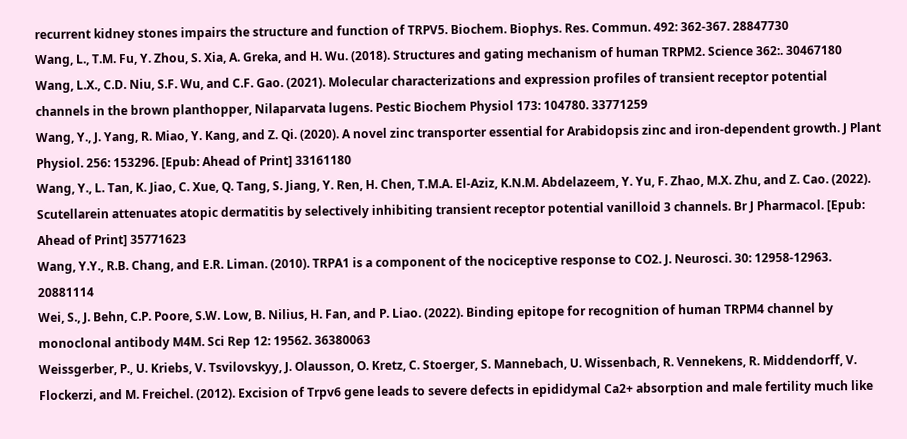recurrent kidney stones impairs the structure and function of TRPV5. Biochem. Biophys. Res. Commun. 492: 362-367. 28847730
Wang, L., T.M. Fu, Y. Zhou, S. Xia, A. Greka, and H. Wu. (2018). Structures and gating mechanism of human TRPM2. Science 362:. 30467180
Wang, L.X., C.D. Niu, S.F. Wu, and C.F. Gao. (2021). Molecular characterizations and expression profiles of transient receptor potential channels in the brown planthopper, Nilaparvata lugens. Pestic Biochem Physiol 173: 104780. 33771259
Wang, Y., J. Yang, R. Miao, Y. Kang, and Z. Qi. (2020). A novel zinc transporter essential for Arabidopsis zinc and iron-dependent growth. J Plant Physiol. 256: 153296. [Epub: Ahead of Print] 33161180
Wang, Y., L. Tan, K. Jiao, C. Xue, Q. Tang, S. Jiang, Y. Ren, H. Chen, T.M.A. El-Aziz, K.N.M. Abdelazeem, Y. Yu, F. Zhao, M.X. Zhu, and Z. Cao. (2022). Scutellarein attenuates atopic dermatitis by selectively inhibiting transient receptor potential vanilloid 3 channels. Br J Pharmacol. [Epub: Ahead of Print] 35771623
Wang, Y.Y., R.B. Chang, and E.R. Liman. (2010). TRPA1 is a component of the nociceptive response to CO2. J. Neurosci. 30: 12958-12963. 20881114
Wei, S., J. Behn, C.P. Poore, S.W. Low, B. Nilius, H. Fan, and P. Liao. (2022). Binding epitope for recognition of human TRPM4 channel by monoclonal antibody M4M. Sci Rep 12: 19562. 36380063
Weissgerber, P., U. Kriebs, V. Tsvilovskyy, J. Olausson, O. Kretz, C. Stoerger, S. Mannebach, U. Wissenbach, R. Vennekens, R. Middendorff, V. Flockerzi, and M. Freichel. (2012). Excision of Trpv6 gene leads to severe defects in epididymal Ca2+ absorption and male fertility much like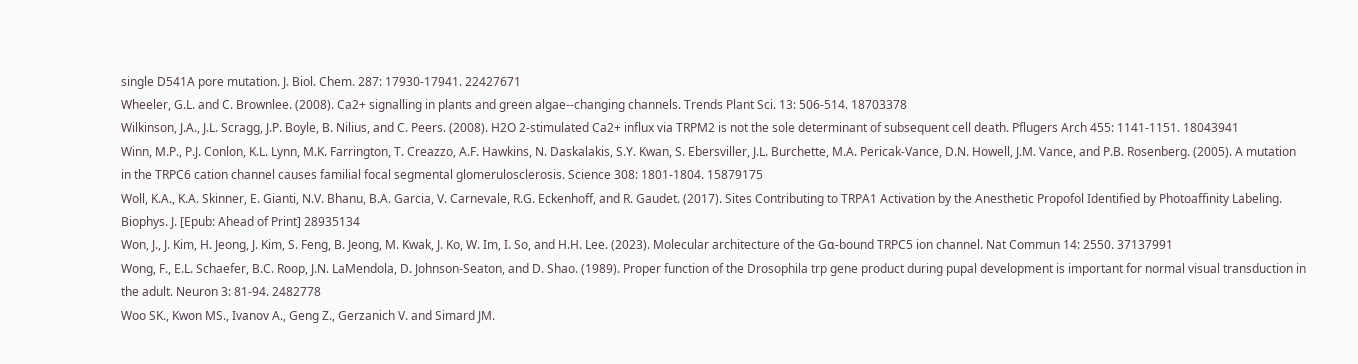single D541A pore mutation. J. Biol. Chem. 287: 17930-17941. 22427671
Wheeler, G.L. and C. Brownlee. (2008). Ca2+ signalling in plants and green algae--changing channels. Trends Plant Sci. 13: 506-514. 18703378
Wilkinson, J.A., J.L. Scragg, J.P. Boyle, B. Nilius, and C. Peers. (2008). H2O 2-stimulated Ca2+ influx via TRPM2 is not the sole determinant of subsequent cell death. Pflugers Arch 455: 1141-1151. 18043941
Winn, M.P., P.J. Conlon, K.L. Lynn, M.K. Farrington, T. Creazzo, A.F. Hawkins, N. Daskalakis, S.Y. Kwan, S. Ebersviller, J.L. Burchette, M.A. Pericak-Vance, D.N. Howell, J.M. Vance, and P.B. Rosenberg. (2005). A mutation in the TRPC6 cation channel causes familial focal segmental glomerulosclerosis. Science 308: 1801-1804. 15879175
Woll, K.A., K.A. Skinner, E. Gianti, N.V. Bhanu, B.A. Garcia, V. Carnevale, R.G. Eckenhoff, and R. Gaudet. (2017). Sites Contributing to TRPA1 Activation by the Anesthetic Propofol Identified by Photoaffinity Labeling. Biophys. J. [Epub: Ahead of Print] 28935134
Won, J., J. Kim, H. Jeong, J. Kim, S. Feng, B. Jeong, M. Kwak, J. Ko, W. Im, I. So, and H.H. Lee. (2023). Molecular architecture of the Gα-bound TRPC5 ion channel. Nat Commun 14: 2550. 37137991
Wong, F., E.L. Schaefer, B.C. Roop, J.N. LaMendola, D. Johnson-Seaton, and D. Shao. (1989). Proper function of the Drosophila trp gene product during pupal development is important for normal visual transduction in the adult. Neuron 3: 81-94. 2482778
Woo SK., Kwon MS., Ivanov A., Geng Z., Gerzanich V. and Simard JM.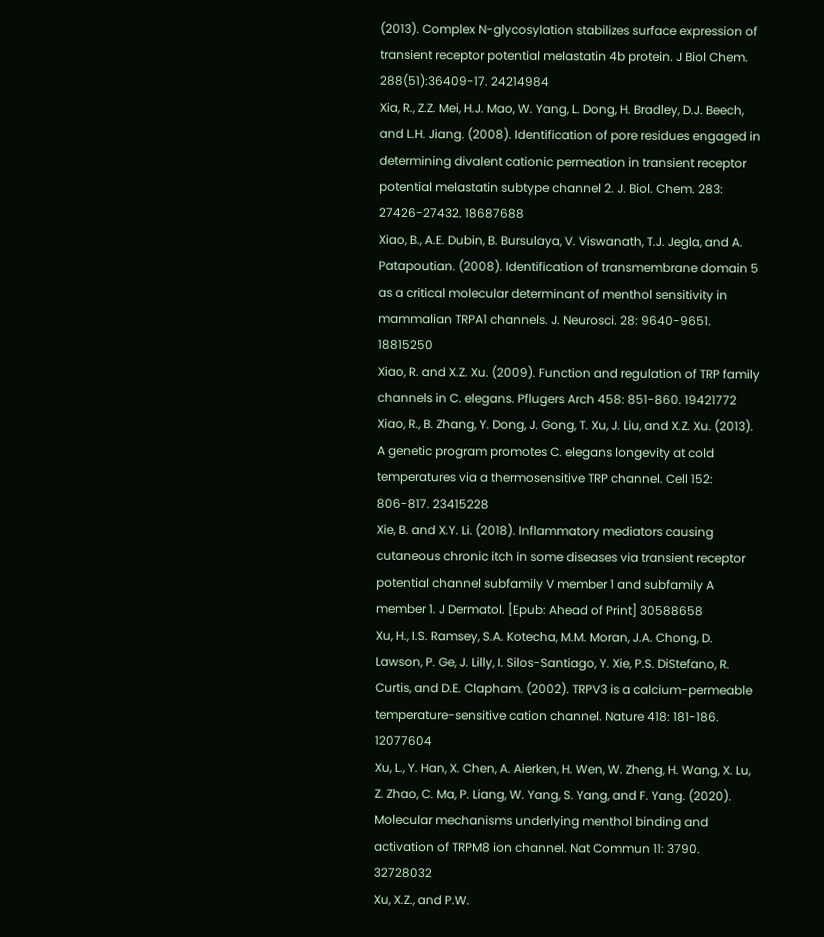(2013). Complex N-glycosylation stabilizes surface expression of transient receptor potential melastatin 4b protein. J Biol Chem. 288(51):36409-17. 24214984
Xia, R., Z.Z. Mei, H.J. Mao, W. Yang, L. Dong, H. Bradley, D.J. Beech, and L.H. Jiang. (2008). Identification of pore residues engaged in determining divalent cationic permeation in transient receptor potential melastatin subtype channel 2. J. Biol. Chem. 283: 27426-27432. 18687688
Xiao, B., A.E. Dubin, B. Bursulaya, V. Viswanath, T.J. Jegla, and A. Patapoutian. (2008). Identification of transmembrane domain 5 as a critical molecular determinant of menthol sensitivity in mammalian TRPA1 channels. J. Neurosci. 28: 9640-9651. 18815250
Xiao, R. and X.Z. Xu. (2009). Function and regulation of TRP family channels in C. elegans. Pflugers Arch 458: 851-860. 19421772
Xiao, R., B. Zhang, Y. Dong, J. Gong, T. Xu, J. Liu, and X.Z. Xu. (2013). A genetic program promotes C. elegans longevity at cold temperatures via a thermosensitive TRP channel. Cell 152: 806-817. 23415228
Xie, B. and X.Y. Li. (2018). Inflammatory mediators causing cutaneous chronic itch in some diseases via transient receptor potential channel subfamily V member 1 and subfamily A member 1. J Dermatol. [Epub: Ahead of Print] 30588658
Xu, H., I.S. Ramsey, S.A. Kotecha, M.M. Moran, J.A. Chong, D. Lawson, P. Ge, J. Lilly, I. Silos-Santiago, Y. Xie, P.S. DiStefano, R. Curtis, and D.E. Clapham. (2002). TRPV3 is a calcium-permeable temperature-sensitive cation channel. Nature 418: 181-186. 12077604
Xu, L., Y. Han, X. Chen, A. Aierken, H. Wen, W. Zheng, H. Wang, X. Lu, Z. Zhao, C. Ma, P. Liang, W. Yang, S. Yang, and F. Yang. (2020). Molecular mechanisms underlying menthol binding and activation of TRPM8 ion channel. Nat Commun 11: 3790. 32728032
Xu, X.Z., and P.W.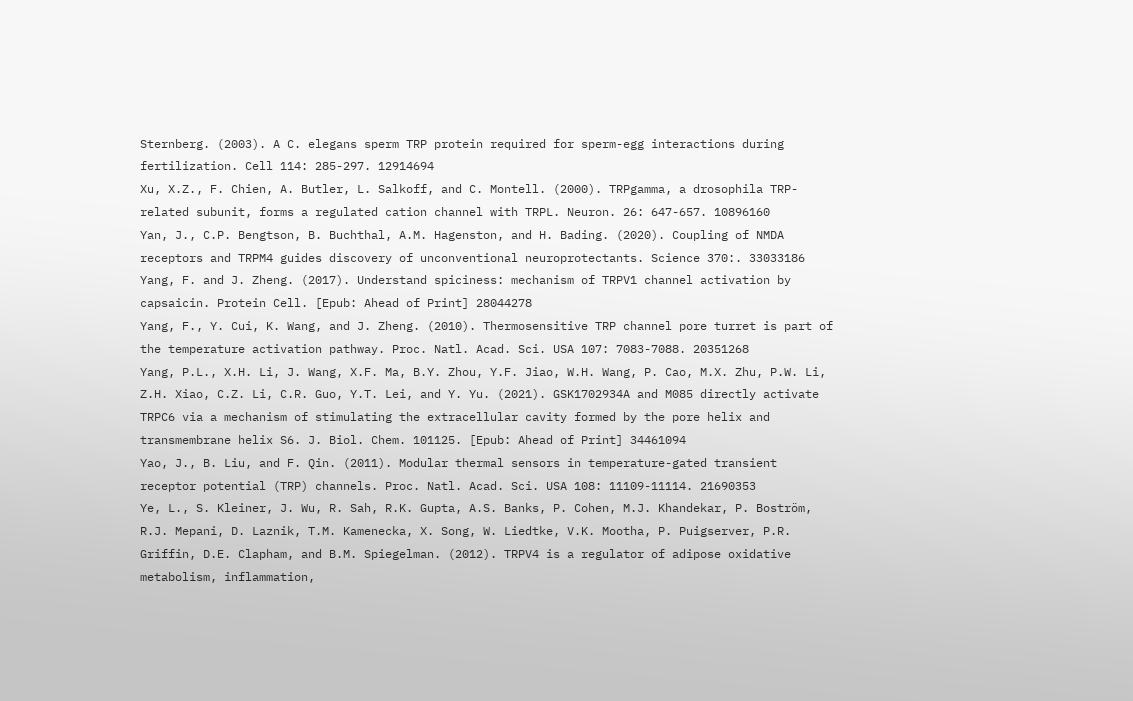Sternberg. (2003). A C. elegans sperm TRP protein required for sperm-egg interactions during fertilization. Cell 114: 285-297. 12914694
Xu, X.Z., F. Chien, A. Butler, L. Salkoff, and C. Montell. (2000). TRPgamma, a drosophila TRP-related subunit, forms a regulated cation channel with TRPL. Neuron. 26: 647-657. 10896160
Yan, J., C.P. Bengtson, B. Buchthal, A.M. Hagenston, and H. Bading. (2020). Coupling of NMDA receptors and TRPM4 guides discovery of unconventional neuroprotectants. Science 370:. 33033186
Yang, F. and J. Zheng. (2017). Understand spiciness: mechanism of TRPV1 channel activation by capsaicin. Protein Cell. [Epub: Ahead of Print] 28044278
Yang, F., Y. Cui, K. Wang, and J. Zheng. (2010). Thermosensitive TRP channel pore turret is part of the temperature activation pathway. Proc. Natl. Acad. Sci. USA 107: 7083-7088. 20351268
Yang, P.L., X.H. Li, J. Wang, X.F. Ma, B.Y. Zhou, Y.F. Jiao, W.H. Wang, P. Cao, M.X. Zhu, P.W. Li, Z.H. Xiao, C.Z. Li, C.R. Guo, Y.T. Lei, and Y. Yu. (2021). GSK1702934A and M085 directly activate TRPC6 via a mechanism of stimulating the extracellular cavity formed by the pore helix and transmembrane helix S6. J. Biol. Chem. 101125. [Epub: Ahead of Print] 34461094
Yao, J., B. Liu, and F. Qin. (2011). Modular thermal sensors in temperature-gated transient receptor potential (TRP) channels. Proc. Natl. Acad. Sci. USA 108: 11109-11114. 21690353
Ye, L., S. Kleiner, J. Wu, R. Sah, R.K. Gupta, A.S. Banks, P. Cohen, M.J. Khandekar, P. Boström, R.J. Mepani, D. Laznik, T.M. Kamenecka, X. Song, W. Liedtke, V.K. Mootha, P. Puigserver, P.R. Griffin, D.E. Clapham, and B.M. Spiegelman. (2012). TRPV4 is a regulator of adipose oxidative metabolism, inflammation,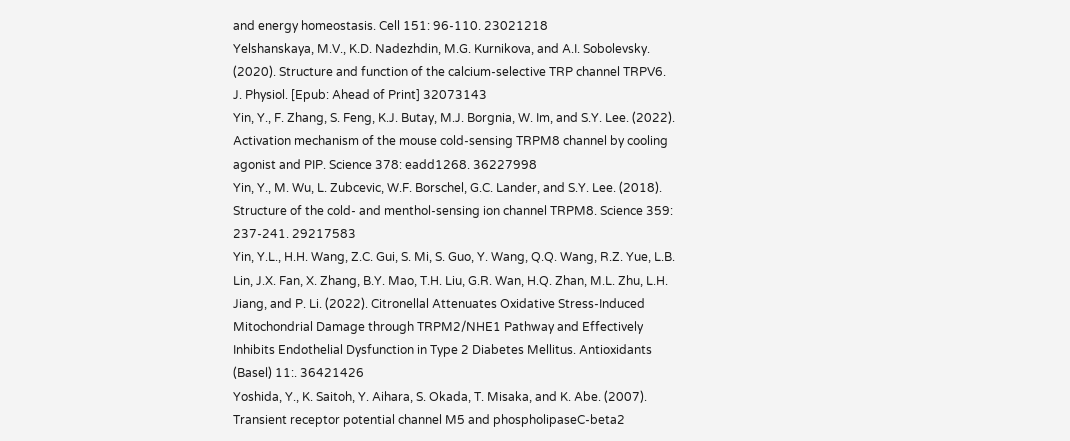and energy homeostasis. Cell 151: 96-110. 23021218
Yelshanskaya, M.V., K.D. Nadezhdin, M.G. Kurnikova, and A.I. Sobolevsky. (2020). Structure and function of the calcium-selective TRP channel TRPV6. J. Physiol. [Epub: Ahead of Print] 32073143
Yin, Y., F. Zhang, S. Feng, K.J. Butay, M.J. Borgnia, W. Im, and S.Y. Lee. (2022). Activation mechanism of the mouse cold-sensing TRPM8 channel by cooling agonist and PIP. Science 378: eadd1268. 36227998
Yin, Y., M. Wu, L. Zubcevic, W.F. Borschel, G.C. Lander, and S.Y. Lee. (2018). Structure of the cold- and menthol-sensing ion channel TRPM8. Science 359: 237-241. 29217583
Yin, Y.L., H.H. Wang, Z.C. Gui, S. Mi, S. Guo, Y. Wang, Q.Q. Wang, R.Z. Yue, L.B. Lin, J.X. Fan, X. Zhang, B.Y. Mao, T.H. Liu, G.R. Wan, H.Q. Zhan, M.L. Zhu, L.H. Jiang, and P. Li. (2022). Citronellal Attenuates Oxidative Stress-Induced Mitochondrial Damage through TRPM2/NHE1 Pathway and Effectively Inhibits Endothelial Dysfunction in Type 2 Diabetes Mellitus. Antioxidants (Basel) 11:. 36421426
Yoshida, Y., K. Saitoh, Y. Aihara, S. Okada, T. Misaka, and K. Abe. (2007). Transient receptor potential channel M5 and phospholipaseC-beta2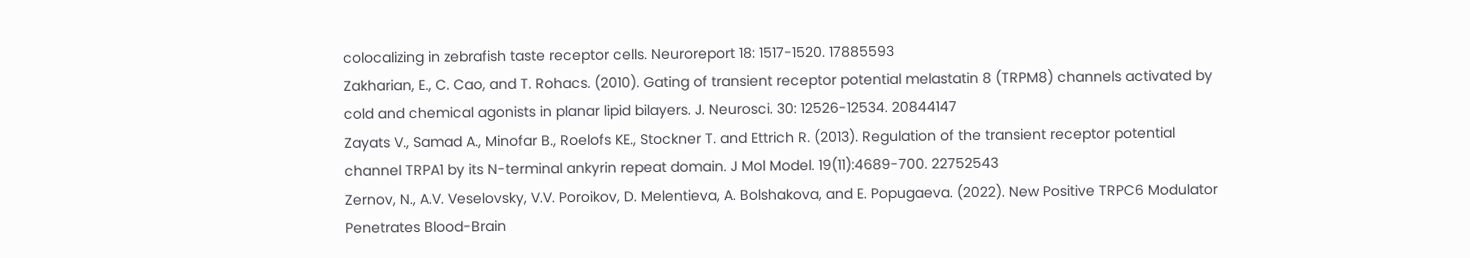colocalizing in zebrafish taste receptor cells. Neuroreport 18: 1517-1520. 17885593
Zakharian, E., C. Cao, and T. Rohacs. (2010). Gating of transient receptor potential melastatin 8 (TRPM8) channels activated by cold and chemical agonists in planar lipid bilayers. J. Neurosci. 30: 12526-12534. 20844147
Zayats V., Samad A., Minofar B., Roelofs KE., Stockner T. and Ettrich R. (2013). Regulation of the transient receptor potential channel TRPA1 by its N-terminal ankyrin repeat domain. J Mol Model. 19(11):4689-700. 22752543
Zernov, N., A.V. Veselovsky, V.V. Poroikov, D. Melentieva, A. Bolshakova, and E. Popugaeva. (2022). New Positive TRPC6 Modulator Penetrates Blood-Brain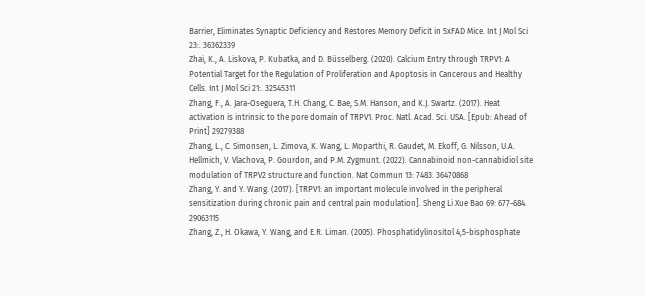Barrier, Eliminates Synaptic Deficiency and Restores Memory Deficit in 5xFAD Mice. Int J Mol Sci 23:. 36362339
Zhai, K., A. Liskova, P. Kubatka, and D. Büsselberg. (2020). Calcium Entry through TRPV1: A Potential Target for the Regulation of Proliferation and Apoptosis in Cancerous and Healthy Cells. Int J Mol Sci 21:. 32545311
Zhang, F., A. Jara-Oseguera, T.H. Chang, C. Bae, S.M. Hanson, and K.J. Swartz. (2017). Heat activation is intrinsic to the pore domain of TRPV1. Proc. Natl. Acad. Sci. USA. [Epub: Ahead of Print] 29279388
Zhang, L., C. Simonsen, L. Zimova, K. Wang, L. Moparthi, R. Gaudet, M. Ekoff, G. Nilsson, U.A. Hellmich, V. Vlachova, P. Gourdon, and P.M. Zygmunt. (2022). Cannabinoid non-cannabidiol site modulation of TRPV2 structure and function. Nat Commun 13: 7483. 36470868
Zhang, Y. and Y. Wang. (2017). [TRPV1: an important molecule involved in the peripheral sensitization during chronic pain and central pain modulation]. Sheng Li Xue Bao 69: 677-684. 29063115
Zhang, Z., H. Okawa, Y. Wang, and E.R. Liman. (2005). Phosphatidylinositol 4,5-bisphosphate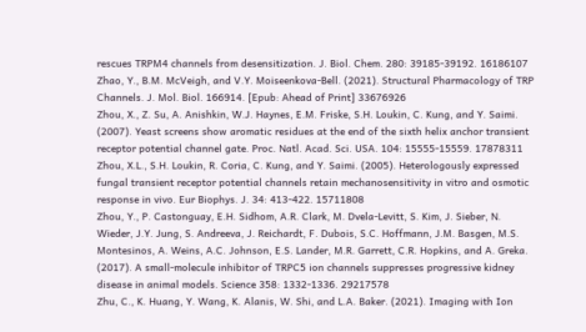rescues TRPM4 channels from desensitization. J. Biol. Chem. 280: 39185-39192. 16186107
Zhao, Y., B.M. McVeigh, and V.Y. Moiseenkova-Bell. (2021). Structural Pharmacology of TRP Channels. J. Mol. Biol. 166914. [Epub: Ahead of Print] 33676926
Zhou, X., Z. Su, A. Anishkin, W.J. Haynes, E.M. Friske, S.H. Loukin, C. Kung, and Y. Saimi. (2007). Yeast screens show aromatic residues at the end of the sixth helix anchor transient receptor potential channel gate. Proc. Natl. Acad. Sci. USA. 104: 15555-15559. 17878311
Zhou, X.L., S.H. Loukin, R. Coria, C. Kung, and Y. Saimi. (2005). Heterologously expressed fungal transient receptor potential channels retain mechanosensitivity in vitro and osmotic response in vivo. Eur Biophys. J. 34: 413-422. 15711808
Zhou, Y., P. Castonguay, E.H. Sidhom, A.R. Clark, M. Dvela-Levitt, S. Kim, J. Sieber, N. Wieder, J.Y. Jung, S. Andreeva, J. Reichardt, F. Dubois, S.C. Hoffmann, J.M. Basgen, M.S. Montesinos, A. Weins, A.C. Johnson, E.S. Lander, M.R. Garrett, C.R. Hopkins, and A. Greka. (2017). A small-molecule inhibitor of TRPC5 ion channels suppresses progressive kidney disease in animal models. Science 358: 1332-1336. 29217578
Zhu, C., K. Huang, Y. Wang, K. Alanis, W. Shi, and L.A. Baker. (2021). Imaging with Ion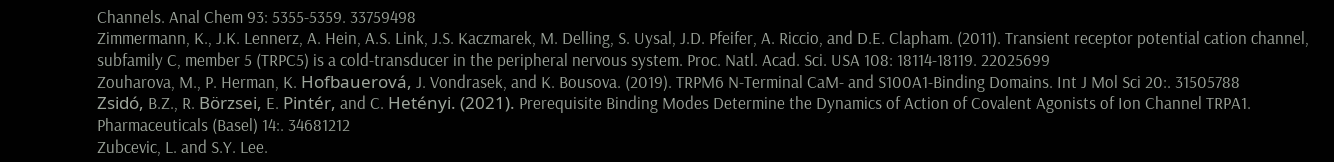Channels. Anal Chem 93: 5355-5359. 33759498
Zimmermann, K., J.K. Lennerz, A. Hein, A.S. Link, J.S. Kaczmarek, M. Delling, S. Uysal, J.D. Pfeifer, A. Riccio, and D.E. Clapham. (2011). Transient receptor potential cation channel, subfamily C, member 5 (TRPC5) is a cold-transducer in the peripheral nervous system. Proc. Natl. Acad. Sci. USA 108: 18114-18119. 22025699
Zouharova, M., P. Herman, K. Hofbauerová, J. Vondrasek, and K. Bousova. (2019). TRPM6 N-Terminal CaM- and S100A1-Binding Domains. Int J Mol Sci 20:. 31505788
Zsidó, B.Z., R. Börzsei, E. Pintér, and C. Hetényi. (2021). Prerequisite Binding Modes Determine the Dynamics of Action of Covalent Agonists of Ion Channel TRPA1. Pharmaceuticals (Basel) 14:. 34681212
Zubcevic, L. and S.Y. Lee.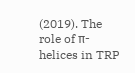(2019). The role of π-helices in TRP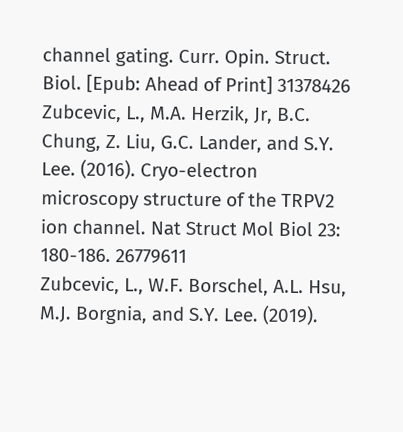channel gating. Curr. Opin. Struct. Biol. [Epub: Ahead of Print] 31378426
Zubcevic, L., M.A. Herzik, Jr, B.C. Chung, Z. Liu, G.C. Lander, and S.Y. Lee. (2016). Cryo-electron microscopy structure of the TRPV2 ion channel. Nat Struct Mol Biol 23: 180-186. 26779611
Zubcevic, L., W.F. Borschel, A.L. Hsu, M.J. Borgnia, and S.Y. Lee. (2019).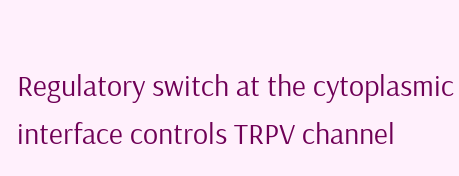Regulatory switch at the cytoplasmic interface controls TRPV channel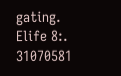gating. Elife 8:. 31070581